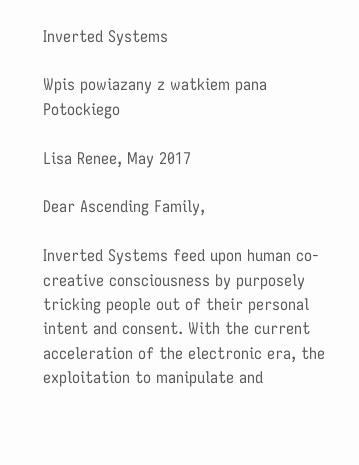Inverted Systems

Wpis powiazany z watkiem pana Potockiego

Lisa Renee, May 2017

Dear Ascending Family,

Inverted Systems feed upon human co-creative consciousness by purposely tricking people out of their personal intent and consent. With the current acceleration of the electronic era, the exploitation to manipulate and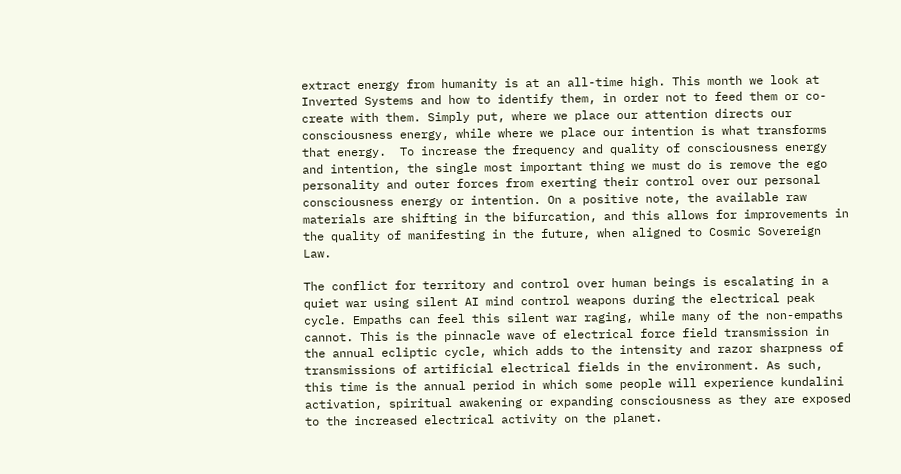extract energy from humanity is at an all-time high. This month we look at Inverted Systems and how to identify them, in order not to feed them or co-create with them. Simply put, where we place our attention directs our consciousness energy, while where we place our intention is what transforms that energy.  To increase the frequency and quality of consciousness energy and intention, the single most important thing we must do is remove the ego personality and outer forces from exerting their control over our personal consciousness energy or intention. On a positive note, the available raw materials are shifting in the bifurcation, and this allows for improvements in the quality of manifesting in the future, when aligned to Cosmic Sovereign Law.

The conflict for territory and control over human beings is escalating in a quiet war using silent AI mind control weapons during the electrical peak cycle. Empaths can feel this silent war raging, while many of the non-empaths cannot. This is the pinnacle wave of electrical force field transmission in the annual ecliptic cycle, which adds to the intensity and razor sharpness of transmissions of artificial electrical fields in the environment. As such, this time is the annual period in which some people will experience kundalini activation, spiritual awakening or expanding consciousness as they are exposed to the increased electrical activity on the planet.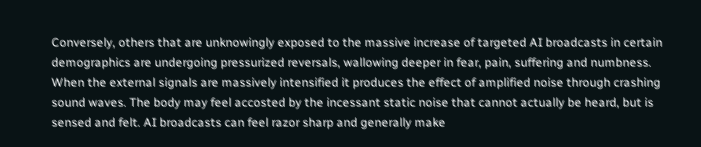Conversely, others that are unknowingly exposed to the massive increase of targeted AI broadcasts in certain demographics are undergoing pressurized reversals, wallowing deeper in fear, pain, suffering and numbness. When the external signals are massively intensified it produces the effect of amplified noise through crashing sound waves. The body may feel accosted by the incessant static noise that cannot actually be heard, but is sensed and felt. AI broadcasts can feel razor sharp and generally make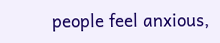people feel anxious,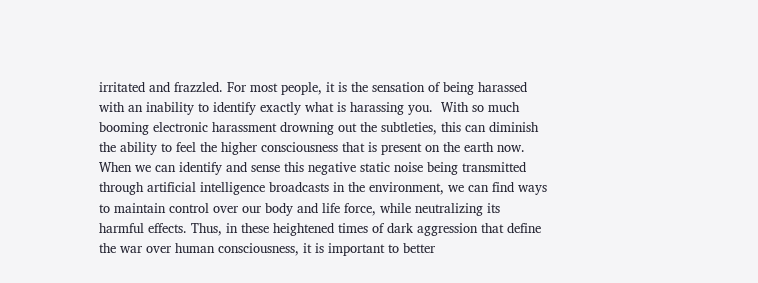irritated and frazzled. For most people, it is the sensation of being harassed with an inability to identify exactly what is harassing you.  With so much booming electronic harassment drowning out the subtleties, this can diminish the ability to feel the higher consciousness that is present on the earth now. When we can identify and sense this negative static noise being transmitted through artificial intelligence broadcasts in the environment, we can find ways to maintain control over our body and life force, while neutralizing its harmful effects. Thus, in these heightened times of dark aggression that define the war over human consciousness, it is important to better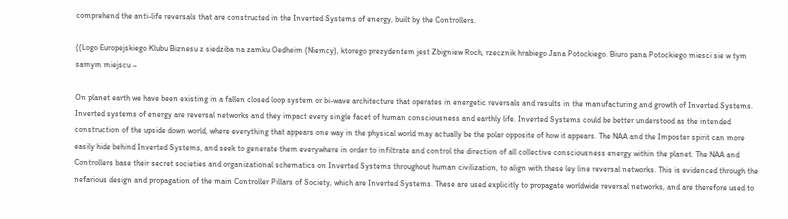comprehend the anti-life reversals that are constructed in the Inverted Systems of energy, built by the Controllers.

((Logo Europejskiego Klubu Biznesu z siedziba na zamku Oedheim (Niemcy), ktorego prezydentem jest Zbigniew Roch, rzecznik hrabiego Jana Potockiego. Biuro pana Potockiego miesci sie w tym samym miejscu –

On planet earth we have been existing in a fallen closed loop system or bi-wave architecture that operates in energetic reversals and results in the manufacturing and growth of Inverted Systems. Inverted systems of energy are reversal networks and they impact every single facet of human consciousness and earthly life. Inverted Systems could be better understood as the intended construction of the upside down world, where everything that appears one way in the physical world may actually be the polar opposite of how it appears. The NAA and the Imposter spirit can more easily hide behind Inverted Systems, and seek to generate them everywhere in order to infiltrate and control the direction of all collective consciousness energy within the planet. The NAA and Controllers base their secret societies and organizational schematics on Inverted Systems throughout human civilization, to align with these ley line reversal networks. This is evidenced through the nefarious design and propagation of the main Controller Pillars of Society, which are Inverted Systems. These are used explicitly to propagate worldwide reversal networks, and are therefore used to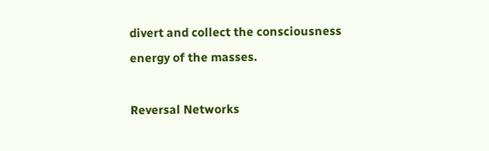divert and collect the consciousness energy of the masses.

Reversal Networks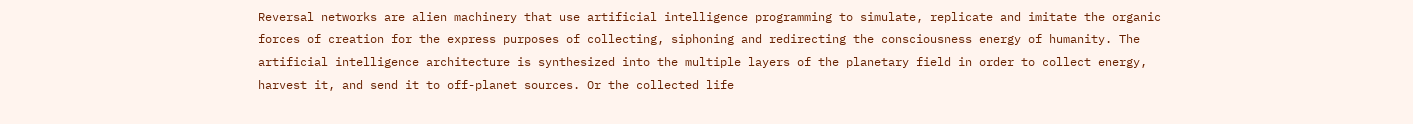Reversal networks are alien machinery that use artificial intelligence programming to simulate, replicate and imitate the organic forces of creation for the express purposes of collecting, siphoning and redirecting the consciousness energy of humanity. The artificial intelligence architecture is synthesized into the multiple layers of the planetary field in order to collect energy, harvest it, and send it to off-planet sources. Or the collected life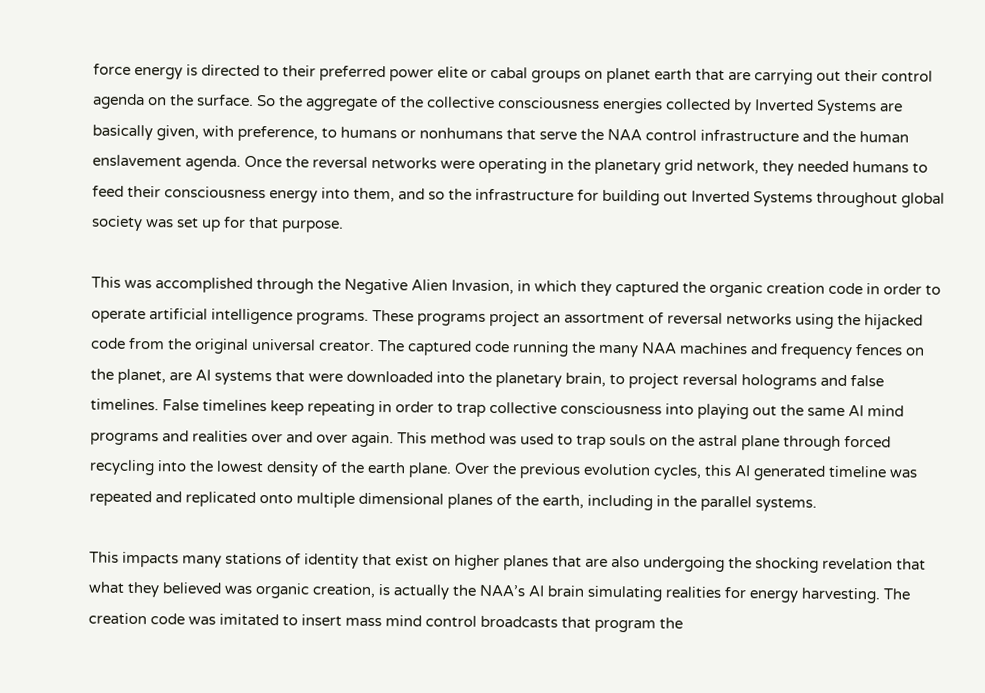force energy is directed to their preferred power elite or cabal groups on planet earth that are carrying out their control agenda on the surface. So the aggregate of the collective consciousness energies collected by Inverted Systems are basically given, with preference, to humans or nonhumans that serve the NAA control infrastructure and the human enslavement agenda. Once the reversal networks were operating in the planetary grid network, they needed humans to feed their consciousness energy into them, and so the infrastructure for building out Inverted Systems throughout global society was set up for that purpose.

This was accomplished through the Negative Alien Invasion, in which they captured the organic creation code in order to operate artificial intelligence programs. These programs project an assortment of reversal networks using the hijacked code from the original universal creator. The captured code running the many NAA machines and frequency fences on the planet, are AI systems that were downloaded into the planetary brain, to project reversal holograms and false timelines. False timelines keep repeating in order to trap collective consciousness into playing out the same AI mind programs and realities over and over again. This method was used to trap souls on the astral plane through forced recycling into the lowest density of the earth plane. Over the previous evolution cycles, this AI generated timeline was repeated and replicated onto multiple dimensional planes of the earth, including in the parallel systems.

This impacts many stations of identity that exist on higher planes that are also undergoing the shocking revelation that what they believed was organic creation, is actually the NAA’s AI brain simulating realities for energy harvesting. The creation code was imitated to insert mass mind control broadcasts that program the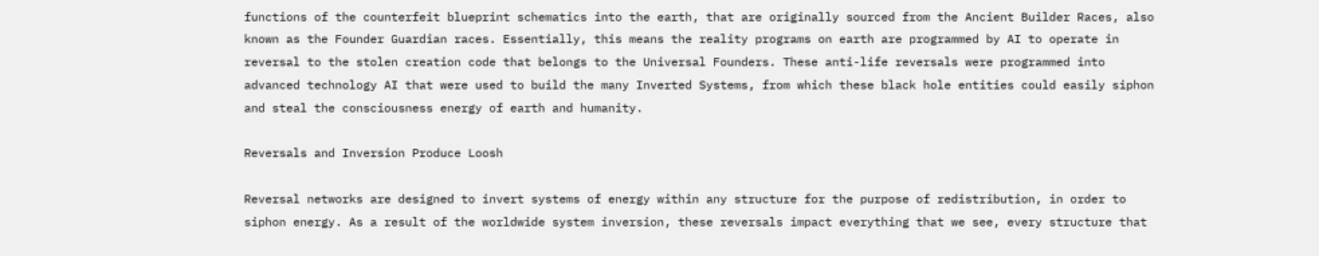functions of the counterfeit blueprint schematics into the earth, that are originally sourced from the Ancient Builder Races, also known as the Founder Guardian races. Essentially, this means the reality programs on earth are programmed by AI to operate in reversal to the stolen creation code that belongs to the Universal Founders. These anti-life reversals were programmed into advanced technology AI that were used to build the many Inverted Systems, from which these black hole entities could easily siphon and steal the consciousness energy of earth and humanity.

Reversals and Inversion Produce Loosh

Reversal networks are designed to invert systems of energy within any structure for the purpose of redistribution, in order to siphon energy. As a result of the worldwide system inversion, these reversals impact everything that we see, every structure that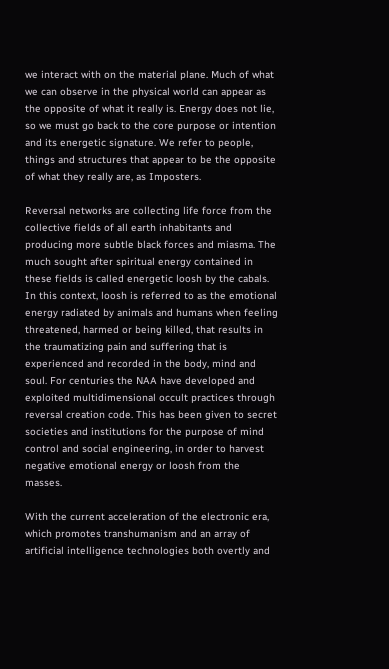we interact with on the material plane. Much of what we can observe in the physical world can appear as the opposite of what it really is. Energy does not lie, so we must go back to the core purpose or intention and its energetic signature. We refer to people, things and structures that appear to be the opposite of what they really are, as Imposters.

Reversal networks are collecting life force from the collective fields of all earth inhabitants and producing more subtle black forces and miasma. The much sought after spiritual energy contained in these fields is called energetic loosh by the cabals. In this context, loosh is referred to as the emotional energy radiated by animals and humans when feeling threatened, harmed or being killed, that results in the traumatizing pain and suffering that is experienced and recorded in the body, mind and soul. For centuries the NAA have developed and exploited multidimensional occult practices through reversal creation code. This has been given to secret societies and institutions for the purpose of mind control and social engineering, in order to harvest negative emotional energy or loosh from the masses.

With the current acceleration of the electronic era, which promotes transhumanism and an array of artificial intelligence technologies both overtly and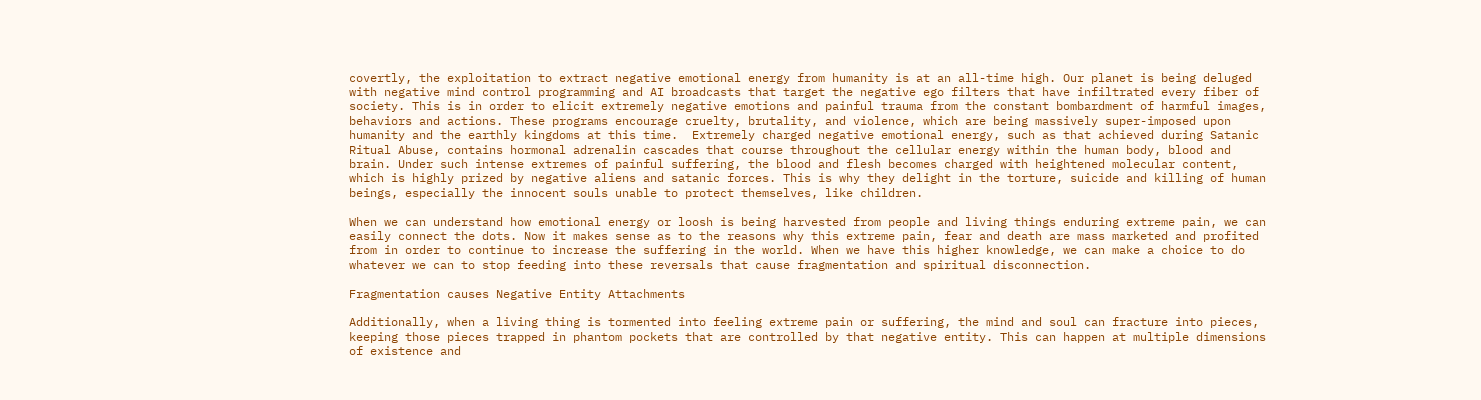covertly, the exploitation to extract negative emotional energy from humanity is at an all-time high. Our planet is being deluged with negative mind control programming and AI broadcasts that target the negative ego filters that have infiltrated every fiber of society. This is in order to elicit extremely negative emotions and painful trauma from the constant bombardment of harmful images, behaviors and actions. These programs encourage cruelty, brutality, and violence, which are being massively super-imposed upon humanity and the earthly kingdoms at this time.  Extremely charged negative emotional energy, such as that achieved during Satanic Ritual Abuse, contains hormonal adrenalin cascades that course throughout the cellular energy within the human body, blood and brain. Under such intense extremes of painful suffering, the blood and flesh becomes charged with heightened molecular content, which is highly prized by negative aliens and satanic forces. This is why they delight in the torture, suicide and killing of human beings, especially the innocent souls unable to protect themselves, like children.

When we can understand how emotional energy or loosh is being harvested from people and living things enduring extreme pain, we can easily connect the dots. Now it makes sense as to the reasons why this extreme pain, fear and death are mass marketed and profited from in order to continue to increase the suffering in the world. When we have this higher knowledge, we can make a choice to do whatever we can to stop feeding into these reversals that cause fragmentation and spiritual disconnection.

Fragmentation causes Negative Entity Attachments

Additionally, when a living thing is tormented into feeling extreme pain or suffering, the mind and soul can fracture into pieces, keeping those pieces trapped in phantom pockets that are controlled by that negative entity. This can happen at multiple dimensions of existence and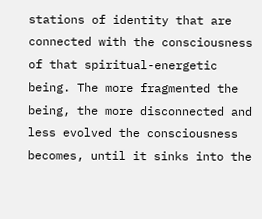stations of identity that are connected with the consciousness of that spiritual-energetic being. The more fragmented the being, the more disconnected and less evolved the consciousness becomes, until it sinks into the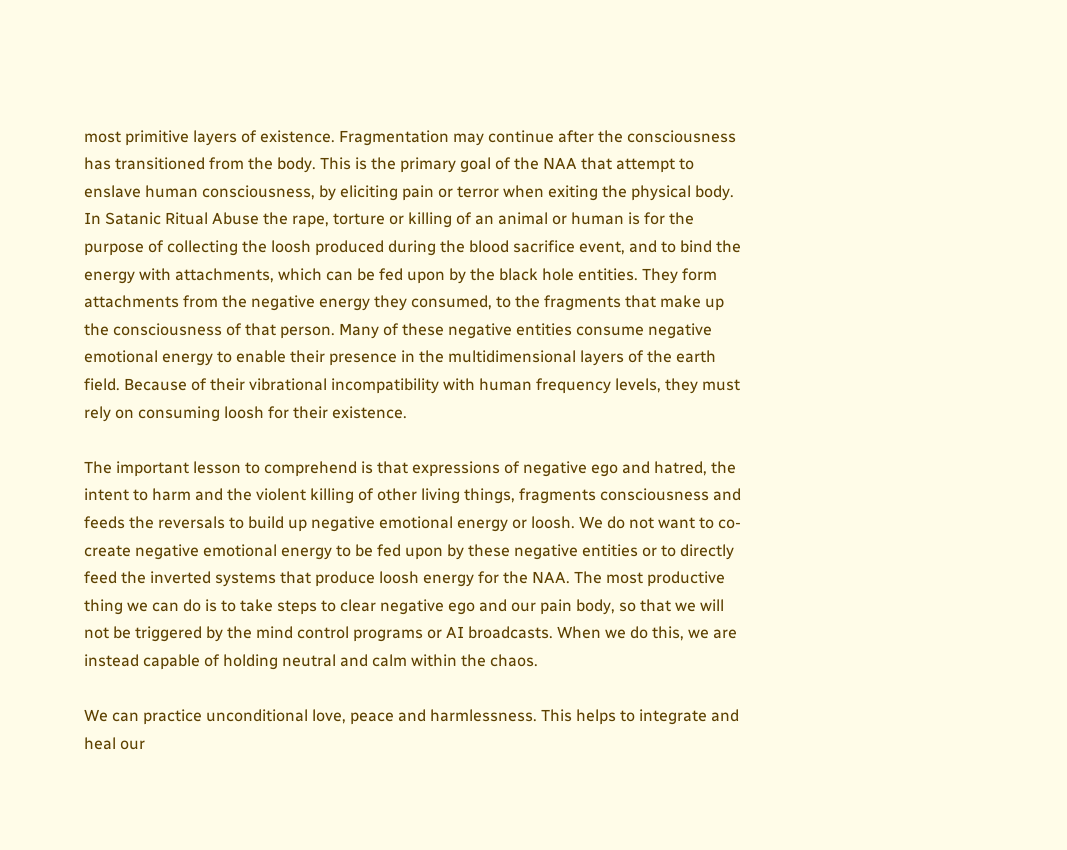most primitive layers of existence. Fragmentation may continue after the consciousness has transitioned from the body. This is the primary goal of the NAA that attempt to enslave human consciousness, by eliciting pain or terror when exiting the physical body. In Satanic Ritual Abuse the rape, torture or killing of an animal or human is for the purpose of collecting the loosh produced during the blood sacrifice event, and to bind the energy with attachments, which can be fed upon by the black hole entities. They form attachments from the negative energy they consumed, to the fragments that make up the consciousness of that person. Many of these negative entities consume negative emotional energy to enable their presence in the multidimensional layers of the earth field. Because of their vibrational incompatibility with human frequency levels, they must rely on consuming loosh for their existence.

The important lesson to comprehend is that expressions of negative ego and hatred, the intent to harm and the violent killing of other living things, fragments consciousness and feeds the reversals to build up negative emotional energy or loosh. We do not want to co-create negative emotional energy to be fed upon by these negative entities or to directly feed the inverted systems that produce loosh energy for the NAA. The most productive thing we can do is to take steps to clear negative ego and our pain body, so that we will not be triggered by the mind control programs or AI broadcasts. When we do this, we are instead capable of holding neutral and calm within the chaos.

We can practice unconditional love, peace and harmlessness. This helps to integrate and heal our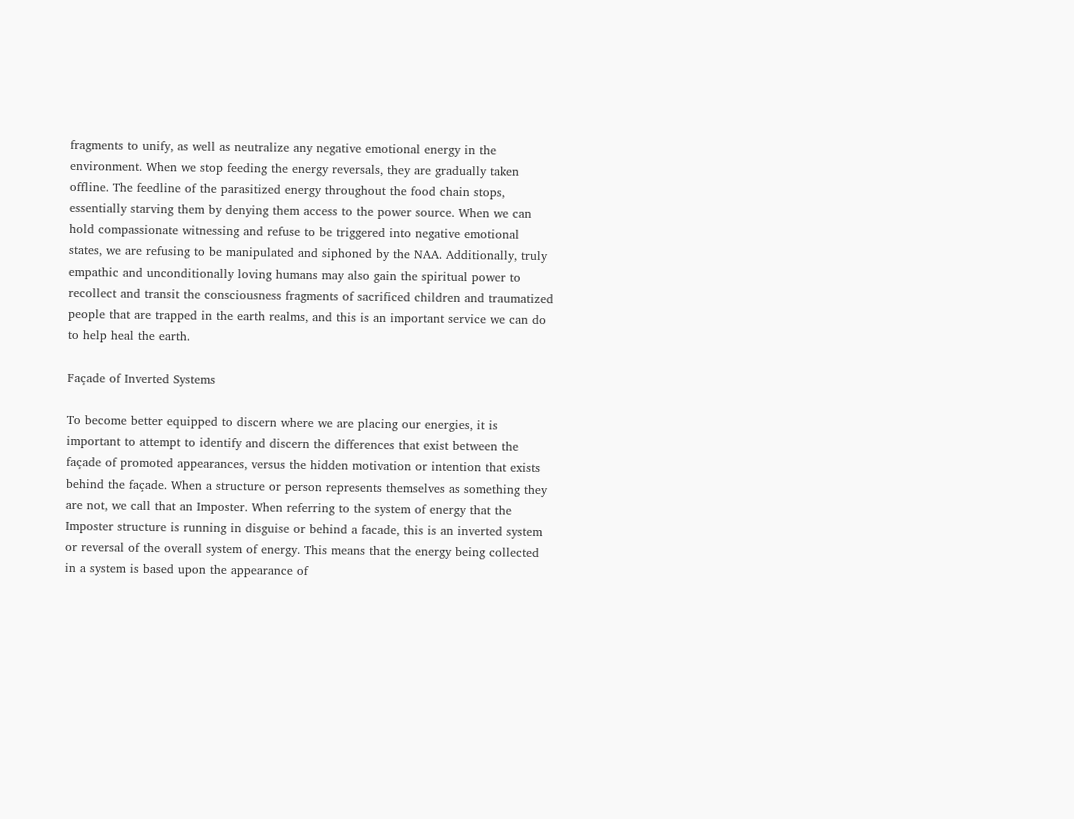fragments to unify, as well as neutralize any negative emotional energy in the environment. When we stop feeding the energy reversals, they are gradually taken offline. The feedline of the parasitized energy throughout the food chain stops, essentially starving them by denying them access to the power source. When we can hold compassionate witnessing and refuse to be triggered into negative emotional states, we are refusing to be manipulated and siphoned by the NAA. Additionally, truly empathic and unconditionally loving humans may also gain the spiritual power to recollect and transit the consciousness fragments of sacrificed children and traumatized people that are trapped in the earth realms, and this is an important service we can do to help heal the earth.

Façade of Inverted Systems

To become better equipped to discern where we are placing our energies, it is important to attempt to identify and discern the differences that exist between the façade of promoted appearances, versus the hidden motivation or intention that exists behind the façade. When a structure or person represents themselves as something they are not, we call that an Imposter. When referring to the system of energy that the Imposter structure is running in disguise or behind a facade, this is an inverted system or reversal of the overall system of energy. This means that the energy being collected in a system is based upon the appearance of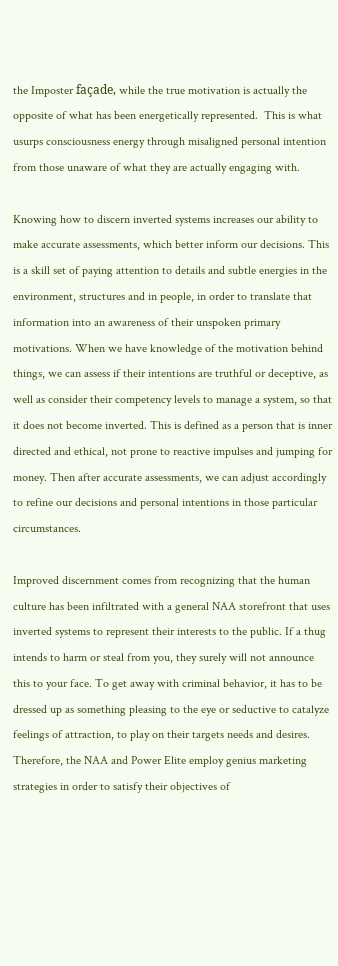the Imposter façade, while the true motivation is actually the opposite of what has been energetically represented.  This is what usurps consciousness energy through misaligned personal intention from those unaware of what they are actually engaging with.

Knowing how to discern inverted systems increases our ability to make accurate assessments, which better inform our decisions. This is a skill set of paying attention to details and subtle energies in the environment, structures and in people, in order to translate that information into an awareness of their unspoken primary motivations. When we have knowledge of the motivation behind things, we can assess if their intentions are truthful or deceptive, as well as consider their competency levels to manage a system, so that it does not become inverted. This is defined as a person that is inner directed and ethical, not prone to reactive impulses and jumping for money. Then after accurate assessments, we can adjust accordingly to refine our decisions and personal intentions in those particular circumstances.

Improved discernment comes from recognizing that the human culture has been infiltrated with a general NAA storefront that uses inverted systems to represent their interests to the public. If a thug intends to harm or steal from you, they surely will not announce this to your face. To get away with criminal behavior, it has to be dressed up as something pleasing to the eye or seductive to catalyze feelings of attraction, to play on their targets needs and desires. Therefore, the NAA and Power Elite employ genius marketing strategies in order to satisfy their objectives of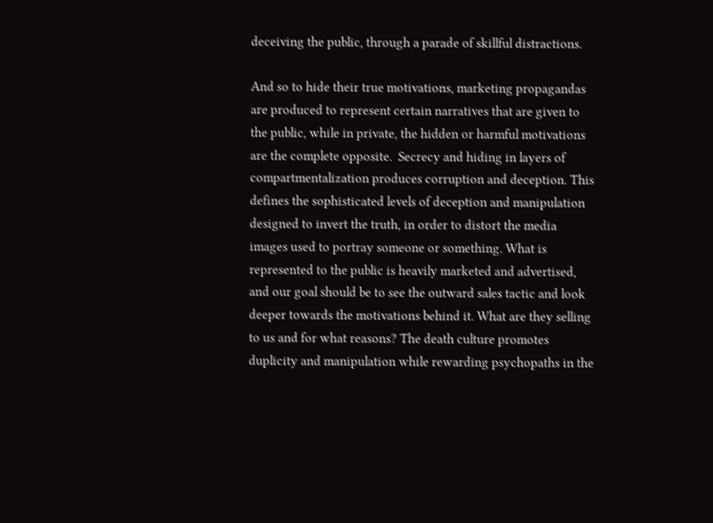deceiving the public, through a parade of skillful distractions.

And so to hide their true motivations, marketing propagandas are produced to represent certain narratives that are given to the public, while in private, the hidden or harmful motivations are the complete opposite.  Secrecy and hiding in layers of compartmentalization produces corruption and deception. This defines the sophisticated levels of deception and manipulation designed to invert the truth, in order to distort the media images used to portray someone or something. What is represented to the public is heavily marketed and advertised, and our goal should be to see the outward sales tactic and look deeper towards the motivations behind it. What are they selling to us and for what reasons? The death culture promotes duplicity and manipulation while rewarding psychopaths in the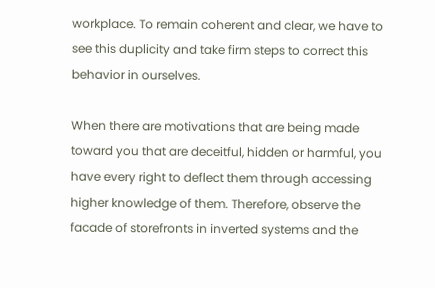workplace. To remain coherent and clear, we have to see this duplicity and take firm steps to correct this behavior in ourselves.

When there are motivations that are being made toward you that are deceitful, hidden or harmful, you have every right to deflect them through accessing higher knowledge of them. Therefore, observe the facade of storefronts in inverted systems and the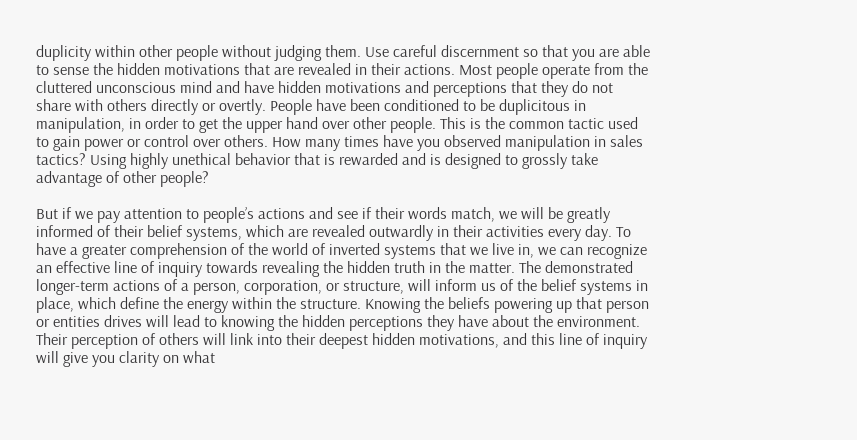duplicity within other people without judging them. Use careful discernment so that you are able to sense the hidden motivations that are revealed in their actions. Most people operate from the cluttered unconscious mind and have hidden motivations and perceptions that they do not share with others directly or overtly. People have been conditioned to be duplicitous in manipulation, in order to get the upper hand over other people. This is the common tactic used to gain power or control over others. How many times have you observed manipulation in sales tactics? Using highly unethical behavior that is rewarded and is designed to grossly take advantage of other people?

But if we pay attention to people’s actions and see if their words match, we will be greatly informed of their belief systems, which are revealed outwardly in their activities every day. To have a greater comprehension of the world of inverted systems that we live in, we can recognize an effective line of inquiry towards revealing the hidden truth in the matter. The demonstrated longer-term actions of a person, corporation, or structure, will inform us of the belief systems in place, which define the energy within the structure. Knowing the beliefs powering up that person or entities drives will lead to knowing the hidden perceptions they have about the environment. Their perception of others will link into their deepest hidden motivations, and this line of inquiry will give you clarity on what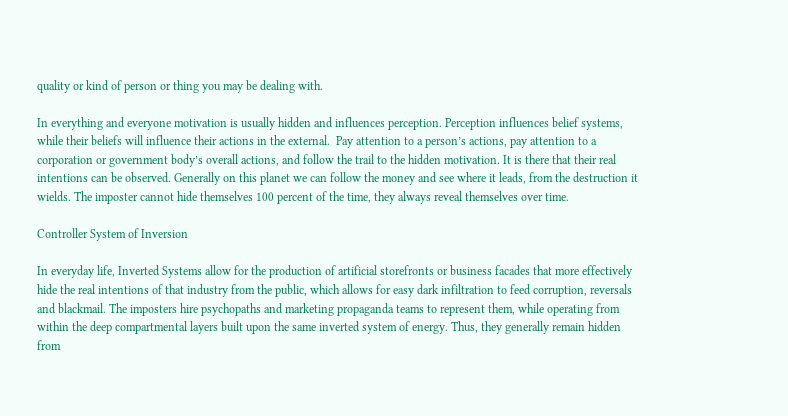quality or kind of person or thing you may be dealing with.

In everything and everyone motivation is usually hidden and influences perception. Perception influences belief systems, while their beliefs will influence their actions in the external.  Pay attention to a person’s actions, pay attention to a corporation or government body’s overall actions, and follow the trail to the hidden motivation. It is there that their real intentions can be observed. Generally on this planet we can follow the money and see where it leads, from the destruction it wields. The imposter cannot hide themselves 100 percent of the time, they always reveal themselves over time.

Controller System of Inversion

In everyday life, Inverted Systems allow for the production of artificial storefronts or business facades that more effectively hide the real intentions of that industry from the public, which allows for easy dark infiltration to feed corruption, reversals and blackmail. The imposters hire psychopaths and marketing propaganda teams to represent them, while operating from within the deep compartmental layers built upon the same inverted system of energy. Thus, they generally remain hidden from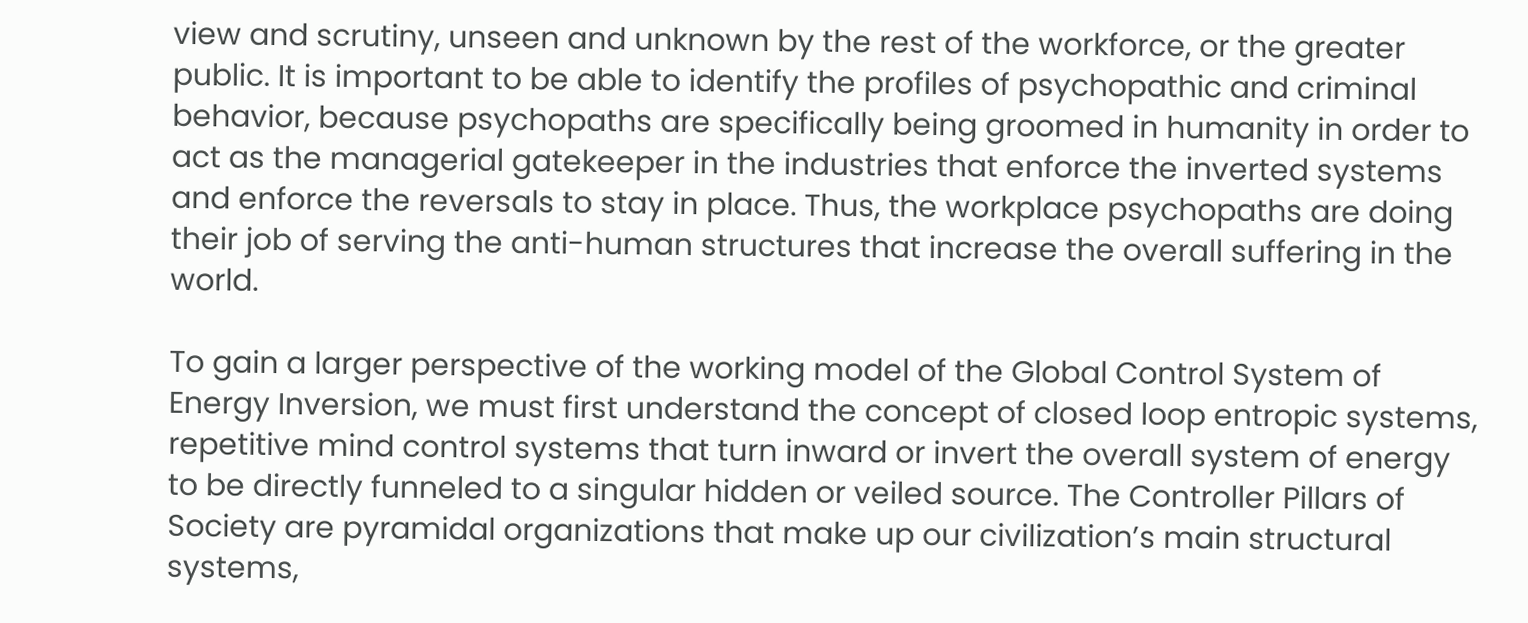view and scrutiny, unseen and unknown by the rest of the workforce, or the greater public. It is important to be able to identify the profiles of psychopathic and criminal behavior, because psychopaths are specifically being groomed in humanity in order to act as the managerial gatekeeper in the industries that enforce the inverted systems and enforce the reversals to stay in place. Thus, the workplace psychopaths are doing their job of serving the anti-human structures that increase the overall suffering in the world.

To gain a larger perspective of the working model of the Global Control System of Energy Inversion, we must first understand the concept of closed loop entropic systems, repetitive mind control systems that turn inward or invert the overall system of energy to be directly funneled to a singular hidden or veiled source. The Controller Pillars of Society are pyramidal organizations that make up our civilization’s main structural systems,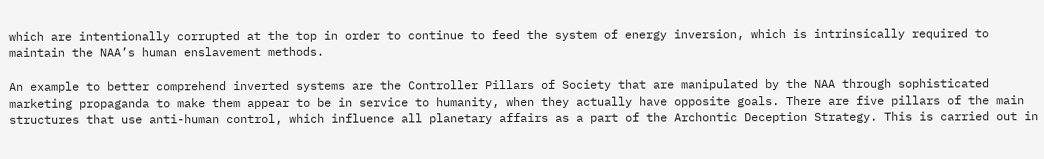which are intentionally corrupted at the top in order to continue to feed the system of energy inversion, which is intrinsically required to maintain the NAA’s human enslavement methods.

An example to better comprehend inverted systems are the Controller Pillars of Society that are manipulated by the NAA through sophisticated marketing propaganda to make them appear to be in service to humanity, when they actually have opposite goals. There are five pillars of the main structures that use anti-human control, which influence all planetary affairs as a part of the Archontic Deception Strategy. This is carried out in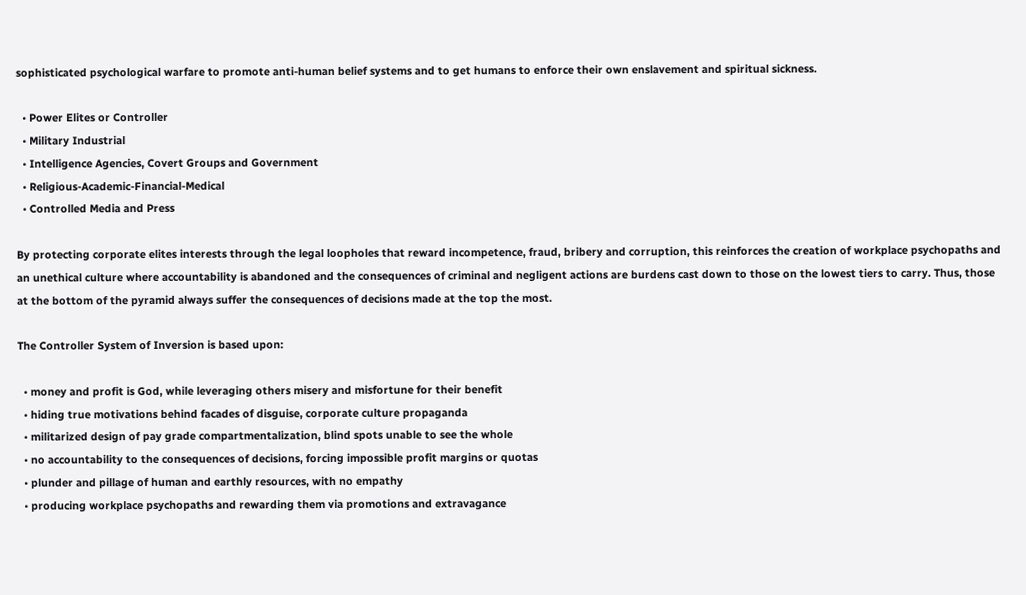sophisticated psychological warfare to promote anti-human belief systems and to get humans to enforce their own enslavement and spiritual sickness.

  • Power Elites or Controller
  • Military Industrial
  • Intelligence Agencies, Covert Groups and Government
  • Religious-Academic-Financial-Medical
  • Controlled Media and Press

By protecting corporate elites interests through the legal loopholes that reward incompetence, fraud, bribery and corruption, this reinforces the creation of workplace psychopaths and an unethical culture where accountability is abandoned and the consequences of criminal and negligent actions are burdens cast down to those on the lowest tiers to carry. Thus, those at the bottom of the pyramid always suffer the consequences of decisions made at the top the most.

The Controller System of Inversion is based upon:

  • money and profit is God, while leveraging others misery and misfortune for their benefit
  • hiding true motivations behind facades of disguise, corporate culture propaganda
  • militarized design of pay grade compartmentalization, blind spots unable to see the whole
  • no accountability to the consequences of decisions, forcing impossible profit margins or quotas
  • plunder and pillage of human and earthly resources, with no empathy
  • producing workplace psychopaths and rewarding them via promotions and extravagance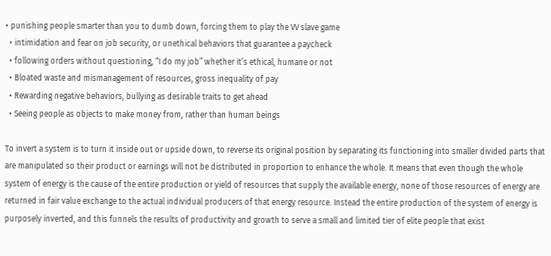• punishing people smarter than you to dumb down, forcing them to play the VV slave game
  • intimidation and fear on job security, or unethical behaviors that guarantee a paycheck
  • following orders without questioning, “I do my job” whether it’s ethical, humane or not
  • Bloated waste and mismanagement of resources, gross inequality of pay
  • Rewarding negative behaviors, bullying as desirable traits to get ahead
  • Seeing people as objects to make money from, rather than human beings

To invert a system is to turn it inside out or upside down, to reverse its original position by separating its functioning into smaller divided parts that are manipulated so their product or earnings will not be distributed in proportion to enhance the whole. It means that even though the whole system of energy is the cause of the entire production or yield of resources that supply the available energy, none of those resources of energy are returned in fair value exchange to the actual individual producers of that energy resource. Instead the entire production of the system of energy is purposely inverted, and this funnels the results of productivity and growth to serve a small and limited tier of elite people that exist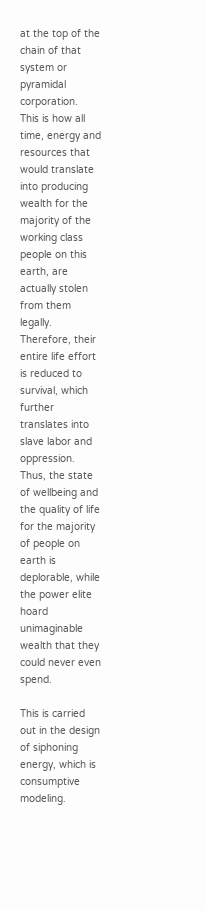at the top of the chain of that system or pyramidal corporation.  This is how all time, energy and resources that would translate into producing wealth for the majority of the working class people on this earth, are actually stolen from them legally. Therefore, their entire life effort is reduced to survival, which further translates into slave labor and oppression. Thus, the state of wellbeing and the quality of life for the majority of people on earth is deplorable, while the power elite hoard unimaginable wealth that they could never even spend.

This is carried out in the design of siphoning energy, which is consumptive modeling.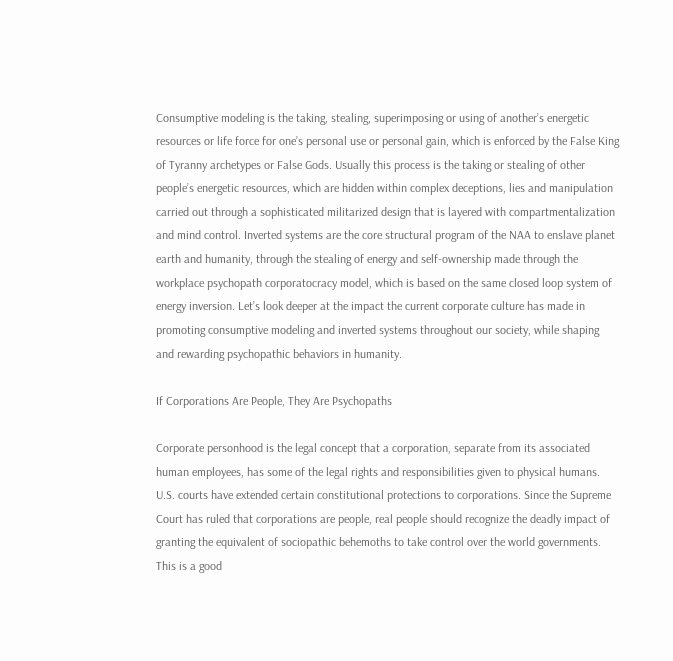Consumptive modeling is the taking, stealing, superimposing or using of another’s energetic resources or life force for one’s personal use or personal gain, which is enforced by the False King of Tyranny archetypes or False Gods. Usually this process is the taking or stealing of other people’s energetic resources, which are hidden within complex deceptions, lies and manipulation carried out through a sophisticated militarized design that is layered with compartmentalization and mind control. Inverted systems are the core structural program of the NAA to enslave planet earth and humanity, through the stealing of energy and self-ownership made through the workplace psychopath corporatocracy model, which is based on the same closed loop system of energy inversion. Let’s look deeper at the impact the current corporate culture has made in promoting consumptive modeling and inverted systems throughout our society, while shaping and rewarding psychopathic behaviors in humanity.

If Corporations Are People, They Are Psychopaths

Corporate personhood is the legal concept that a corporation, separate from its associated human employees, has some of the legal rights and responsibilities given to physical humans. U.S. courts have extended certain constitutional protections to corporations. Since the Supreme Court has ruled that corporations are people, real people should recognize the deadly impact of granting the equivalent of sociopathic behemoths to take control over the world governments. This is a good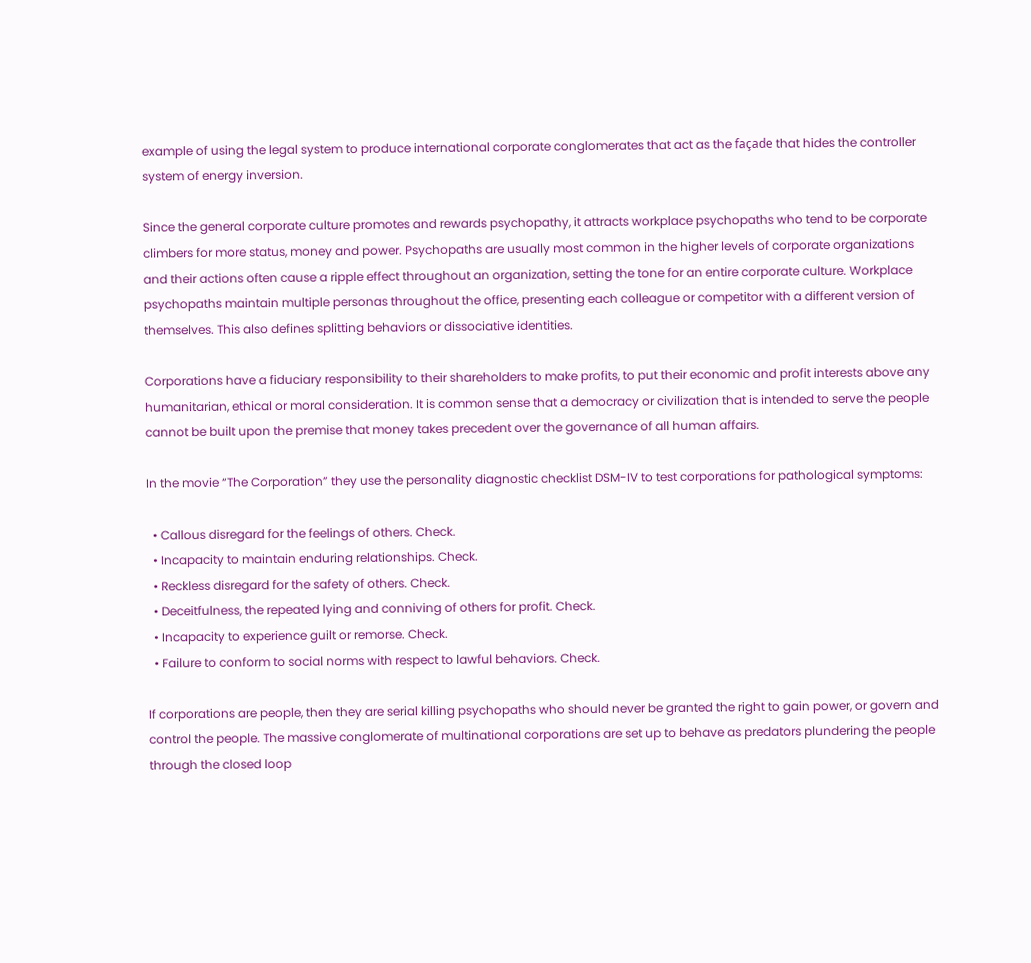example of using the legal system to produce international corporate conglomerates that act as the façade that hides the controller system of energy inversion.

Since the general corporate culture promotes and rewards psychopathy, it attracts workplace psychopaths who tend to be corporate climbers for more status, money and power. Psychopaths are usually most common in the higher levels of corporate organizations and their actions often cause a ripple effect throughout an organization, setting the tone for an entire corporate culture. Workplace psychopaths maintain multiple personas throughout the office, presenting each colleague or competitor with a different version of themselves. This also defines splitting behaviors or dissociative identities.

Corporations have a fiduciary responsibility to their shareholders to make profits, to put their economic and profit interests above any humanitarian, ethical or moral consideration. It is common sense that a democracy or civilization that is intended to serve the people cannot be built upon the premise that money takes precedent over the governance of all human affairs.

In the movie “The Corporation” they use the personality diagnostic checklist DSM-IV to test corporations for pathological symptoms:

  • Callous disregard for the feelings of others. Check.
  • Incapacity to maintain enduring relationships. Check.
  • Reckless disregard for the safety of others. Check.
  • Deceitfulness, the repeated lying and conniving of others for profit. Check.
  • Incapacity to experience guilt or remorse. Check.
  • Failure to conform to social norms with respect to lawful behaviors. Check.

If corporations are people, then they are serial killing psychopaths who should never be granted the right to gain power, or govern and control the people. The massive conglomerate of multinational corporations are set up to behave as predators plundering the people through the closed loop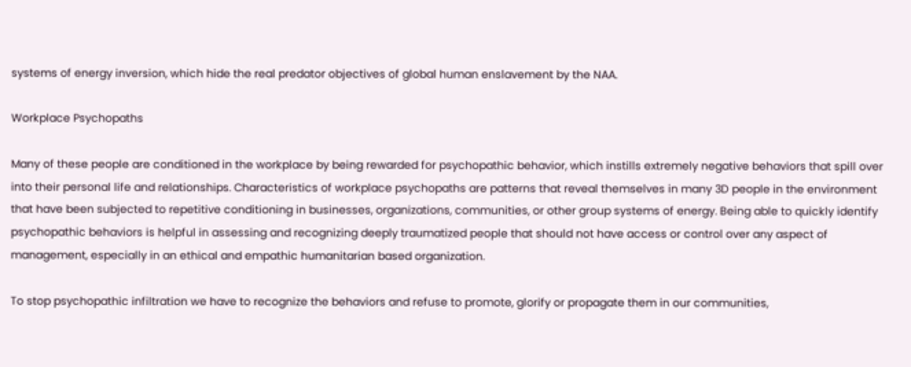systems of energy inversion, which hide the real predator objectives of global human enslavement by the NAA.

Workplace Psychopaths

Many of these people are conditioned in the workplace by being rewarded for psychopathic behavior, which instills extremely negative behaviors that spill over into their personal life and relationships. Characteristics of workplace psychopaths are patterns that reveal themselves in many 3D people in the environment that have been subjected to repetitive conditioning in businesses, organizations, communities, or other group systems of energy. Being able to quickly identify psychopathic behaviors is helpful in assessing and recognizing deeply traumatized people that should not have access or control over any aspect of management, especially in an ethical and empathic humanitarian based organization.

To stop psychopathic infiltration we have to recognize the behaviors and refuse to promote, glorify or propagate them in our communities,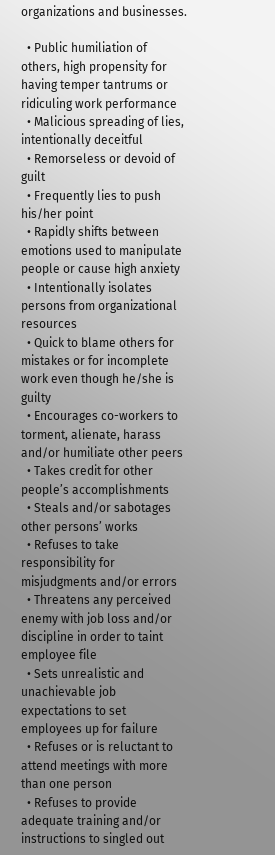organizations and businesses.

  • Public humiliation of others, high propensity for having temper tantrums or ridiculing work performance
  • Malicious spreading of lies, intentionally deceitful
  • Remorseless or devoid of guilt
  • Frequently lies to push his/her point
  • Rapidly shifts between emotions used to manipulate people or cause high anxiety
  • Intentionally isolates persons from organizational resources
  • Quick to blame others for mistakes or for incomplete work even though he/she is guilty
  • Encourages co-workers to torment, alienate, harass and/or humiliate other peers
  • Takes credit for other people’s accomplishments
  • Steals and/or sabotages other persons’ works
  • Refuses to take responsibility for misjudgments and/or errors
  • Threatens any perceived enemy with job loss and/or discipline in order to taint employee file
  • Sets unrealistic and unachievable job expectations to set employees up for failure
  • Refuses or is reluctant to attend meetings with more than one person
  • Refuses to provide adequate training and/or instructions to singled out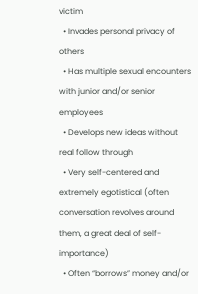victim
  • Invades personal privacy of others
  • Has multiple sexual encounters with junior and/or senior employees
  • Develops new ideas without real follow through
  • Very self-centered and extremely egotistical (often conversation revolves around them, a great deal of self-importance)
  • Often “borrows” money and/or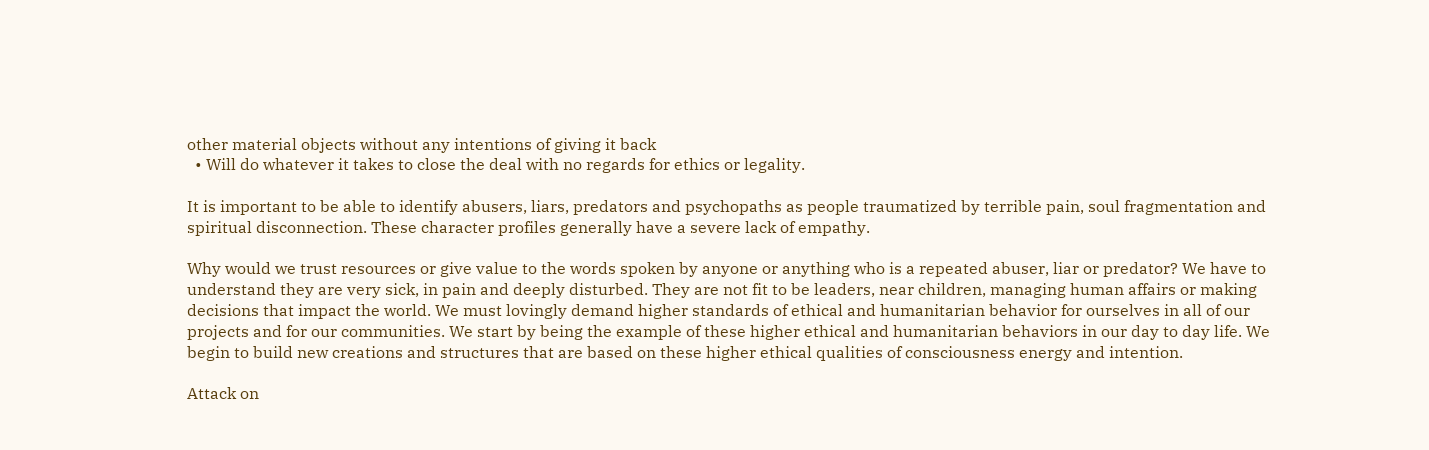other material objects without any intentions of giving it back
  • Will do whatever it takes to close the deal with no regards for ethics or legality.

It is important to be able to identify abusers, liars, predators and psychopaths as people traumatized by terrible pain, soul fragmentation and spiritual disconnection. These character profiles generally have a severe lack of empathy.

Why would we trust resources or give value to the words spoken by anyone or anything who is a repeated abuser, liar or predator? We have to understand they are very sick, in pain and deeply disturbed. They are not fit to be leaders, near children, managing human affairs or making decisions that impact the world. We must lovingly demand higher standards of ethical and humanitarian behavior for ourselves in all of our projects and for our communities. We start by being the example of these higher ethical and humanitarian behaviors in our day to day life. We begin to build new creations and structures that are based on these higher ethical qualities of consciousness energy and intention.

Attack on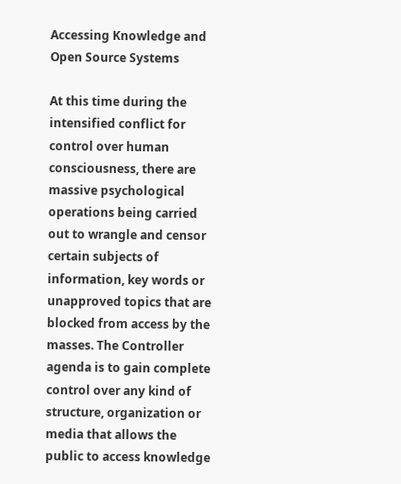Accessing Knowledge and Open Source Systems

At this time during the intensified conflict for control over human consciousness, there are massive psychological operations being carried out to wrangle and censor certain subjects of information, key words or unapproved topics that are blocked from access by the masses. The Controller agenda is to gain complete control over any kind of structure, organization or media that allows the public to access knowledge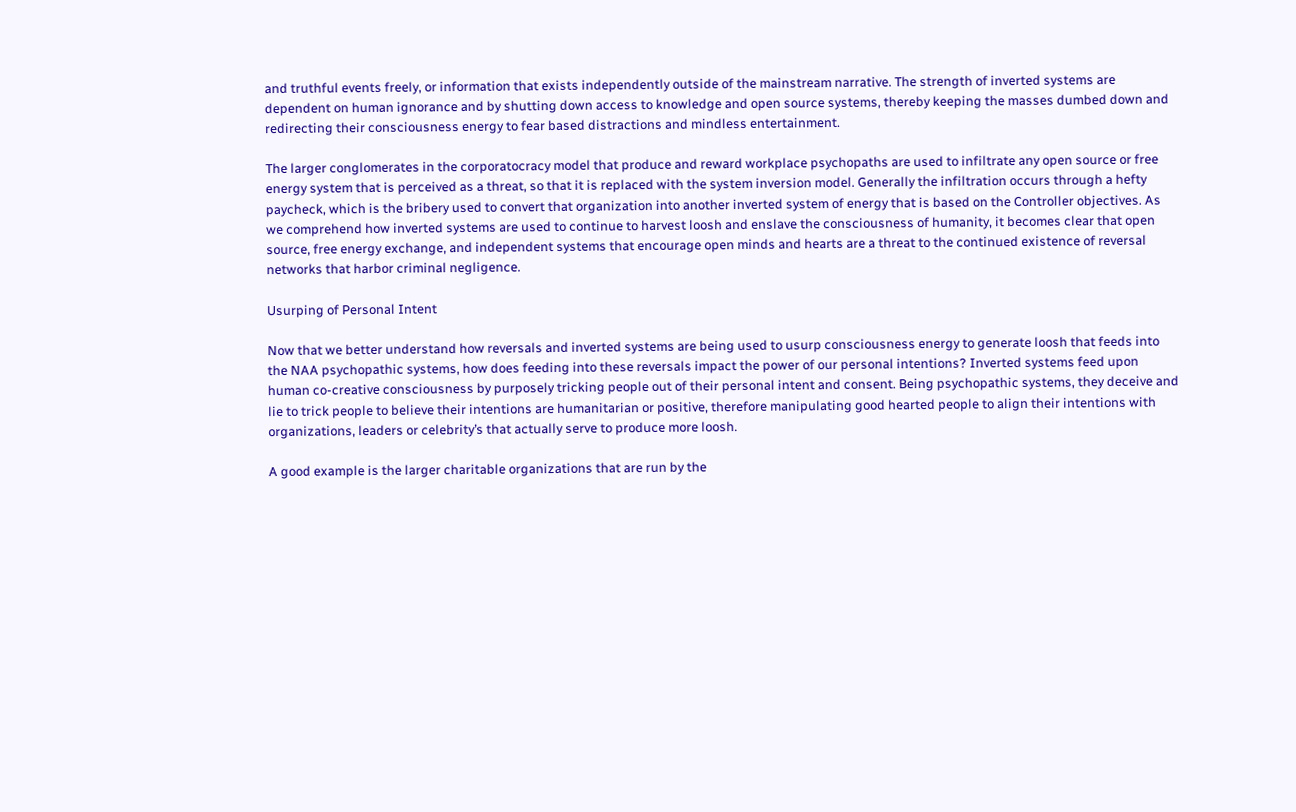and truthful events freely, or information that exists independently outside of the mainstream narrative. The strength of inverted systems are dependent on human ignorance and by shutting down access to knowledge and open source systems, thereby keeping the masses dumbed down and redirecting their consciousness energy to fear based distractions and mindless entertainment.

The larger conglomerates in the corporatocracy model that produce and reward workplace psychopaths are used to infiltrate any open source or free energy system that is perceived as a threat, so that it is replaced with the system inversion model. Generally the infiltration occurs through a hefty paycheck, which is the bribery used to convert that organization into another inverted system of energy that is based on the Controller objectives. As we comprehend how inverted systems are used to continue to harvest loosh and enslave the consciousness of humanity, it becomes clear that open source, free energy exchange, and independent systems that encourage open minds and hearts are a threat to the continued existence of reversal networks that harbor criminal negligence.

Usurping of Personal Intent

Now that we better understand how reversals and inverted systems are being used to usurp consciousness energy to generate loosh that feeds into the NAA psychopathic systems, how does feeding into these reversals impact the power of our personal intentions? Inverted systems feed upon human co-creative consciousness by purposely tricking people out of their personal intent and consent. Being psychopathic systems, they deceive and lie to trick people to believe their intentions are humanitarian or positive, therefore manipulating good hearted people to align their intentions with organizations, leaders or celebrity’s that actually serve to produce more loosh.

A good example is the larger charitable organizations that are run by the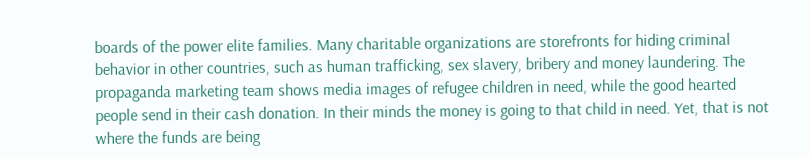boards of the power elite families. Many charitable organizations are storefronts for hiding criminal behavior in other countries, such as human trafficking, sex slavery, bribery and money laundering. The propaganda marketing team shows media images of refugee children in need, while the good hearted people send in their cash donation. In their minds the money is going to that child in need. Yet, that is not where the funds are being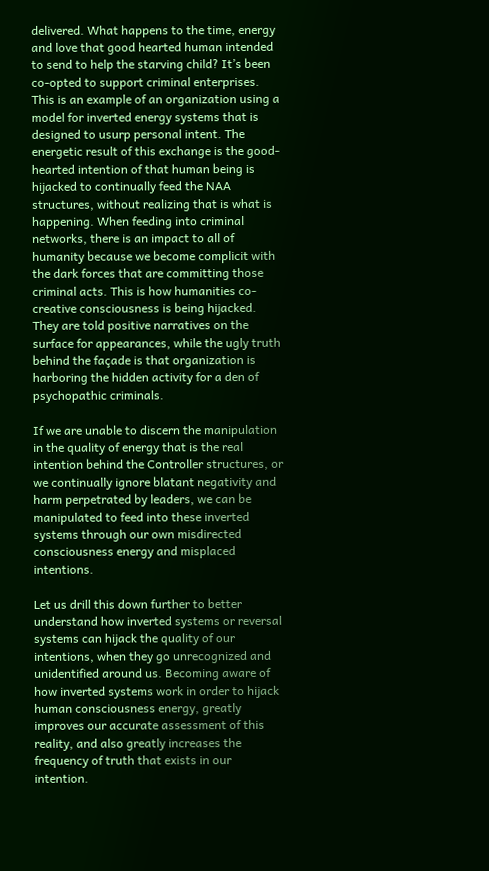delivered. What happens to the time, energy and love that good hearted human intended to send to help the starving child? It’s been co-opted to support criminal enterprises. This is an example of an organization using a model for inverted energy systems that is designed to usurp personal intent. The energetic result of this exchange is the good-hearted intention of that human being is hijacked to continually feed the NAA structures, without realizing that is what is happening. When feeding into criminal networks, there is an impact to all of humanity because we become complicit with the dark forces that are committing those criminal acts. This is how humanities co-creative consciousness is being hijacked. They are told positive narratives on the surface for appearances, while the ugly truth behind the façade is that organization is harboring the hidden activity for a den of psychopathic criminals.

If we are unable to discern the manipulation in the quality of energy that is the real intention behind the Controller structures, or we continually ignore blatant negativity and harm perpetrated by leaders, we can be manipulated to feed into these inverted systems through our own misdirected consciousness energy and misplaced intentions.

Let us drill this down further to better understand how inverted systems or reversal systems can hijack the quality of our intentions, when they go unrecognized and unidentified around us. Becoming aware of how inverted systems work in order to hijack human consciousness energy, greatly improves our accurate assessment of this reality, and also greatly increases the frequency of truth that exists in our intention.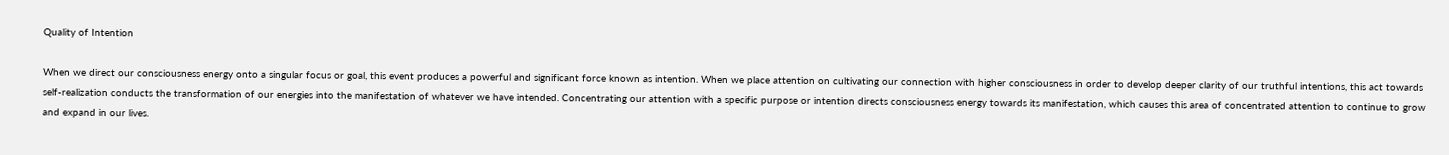Quality of Intention

When we direct our consciousness energy onto a singular focus or goal, this event produces a powerful and significant force known as intention. When we place attention on cultivating our connection with higher consciousness in order to develop deeper clarity of our truthful intentions, this act towards self-realization conducts the transformation of our energies into the manifestation of whatever we have intended. Concentrating our attention with a specific purpose or intention directs consciousness energy towards its manifestation, which causes this area of concentrated attention to continue to grow and expand in our lives.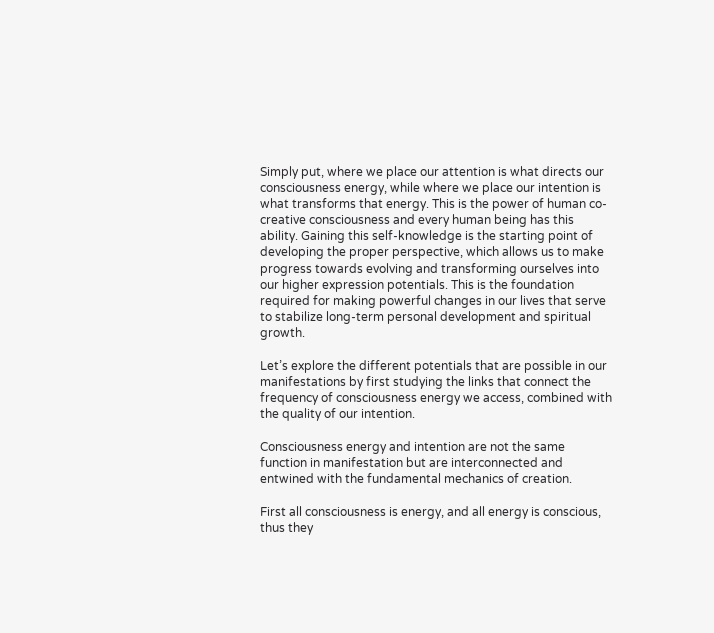Simply put, where we place our attention is what directs our consciousness energy, while where we place our intention is what transforms that energy. This is the power of human co-creative consciousness and every human being has this ability. Gaining this self-knowledge is the starting point of developing the proper perspective, which allows us to make progress towards evolving and transforming ourselves into our higher expression potentials. This is the foundation required for making powerful changes in our lives that serve to stabilize long-term personal development and spiritual growth.

Let’s explore the different potentials that are possible in our manifestations by first studying the links that connect the frequency of consciousness energy we access, combined with the quality of our intention.

Consciousness energy and intention are not the same function in manifestation but are interconnected and entwined with the fundamental mechanics of creation.

First all consciousness is energy, and all energy is conscious, thus they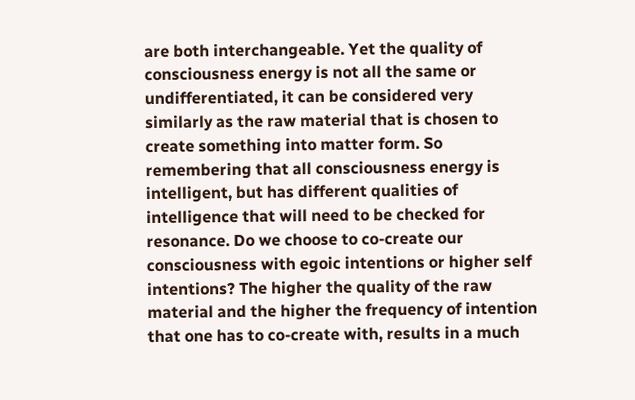are both interchangeable. Yet the quality of consciousness energy is not all the same or undifferentiated, it can be considered very similarly as the raw material that is chosen to create something into matter form. So remembering that all consciousness energy is intelligent, but has different qualities of intelligence that will need to be checked for resonance. Do we choose to co-create our consciousness with egoic intentions or higher self intentions? The higher the quality of the raw material and the higher the frequency of intention that one has to co-create with, results in a much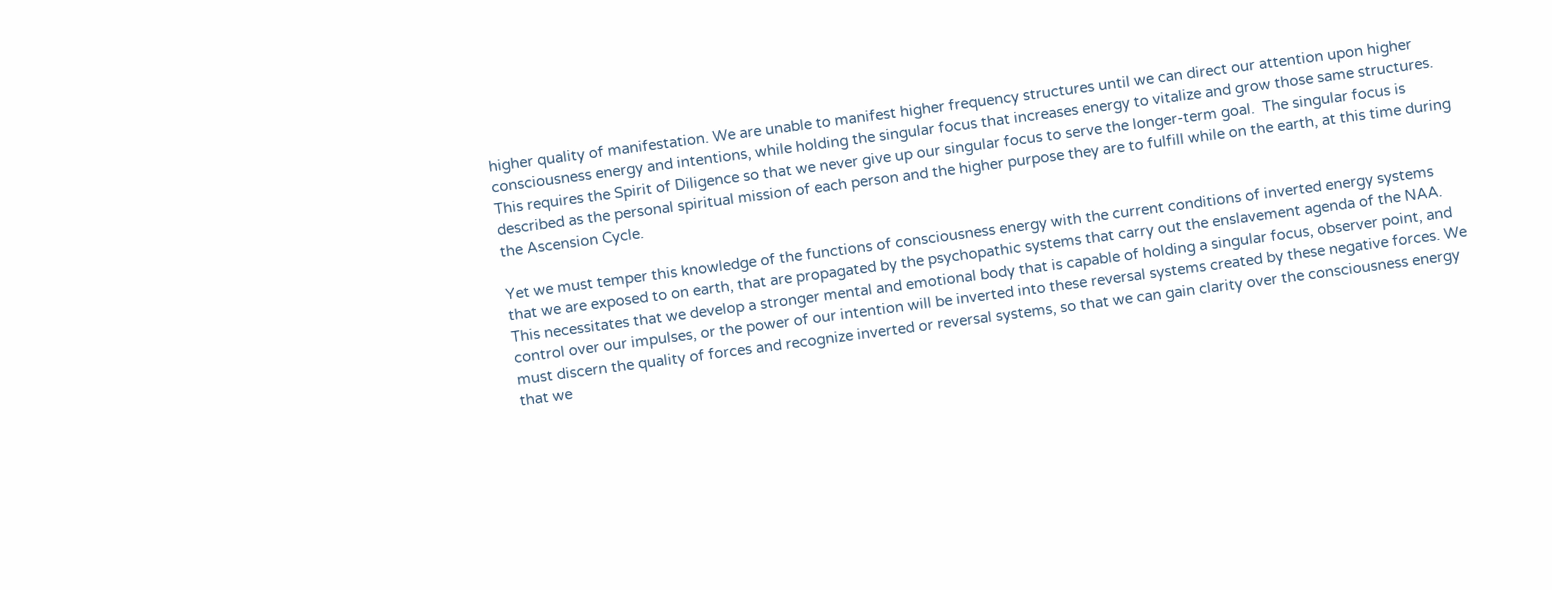higher quality of manifestation. We are unable to manifest higher frequency structures until we can direct our attention upon higher consciousness energy and intentions, while holding the singular focus that increases energy to vitalize and grow those same structures. This requires the Spirit of Diligence so that we never give up our singular focus to serve the longer-term goal.  The singular focus is described as the personal spiritual mission of each person and the higher purpose they are to fulfill while on the earth, at this time during the Ascension Cycle.

Yet we must temper this knowledge of the functions of consciousness energy with the current conditions of inverted energy systems that we are exposed to on earth, that are propagated by the psychopathic systems that carry out the enslavement agenda of the NAA. This necessitates that we develop a stronger mental and emotional body that is capable of holding a singular focus, observer point, and control over our impulses, or the power of our intention will be inverted into these reversal systems created by these negative forces. We must discern the quality of forces and recognize inverted or reversal systems, so that we can gain clarity over the consciousness energy that we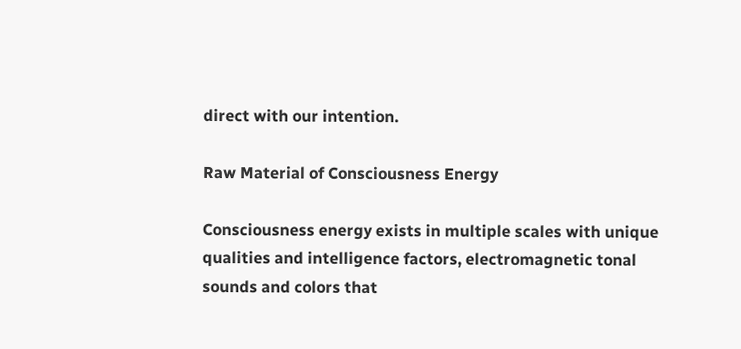direct with our intention.

Raw Material of Consciousness Energy

Consciousness energy exists in multiple scales with unique qualities and intelligence factors, electromagnetic tonal sounds and colors that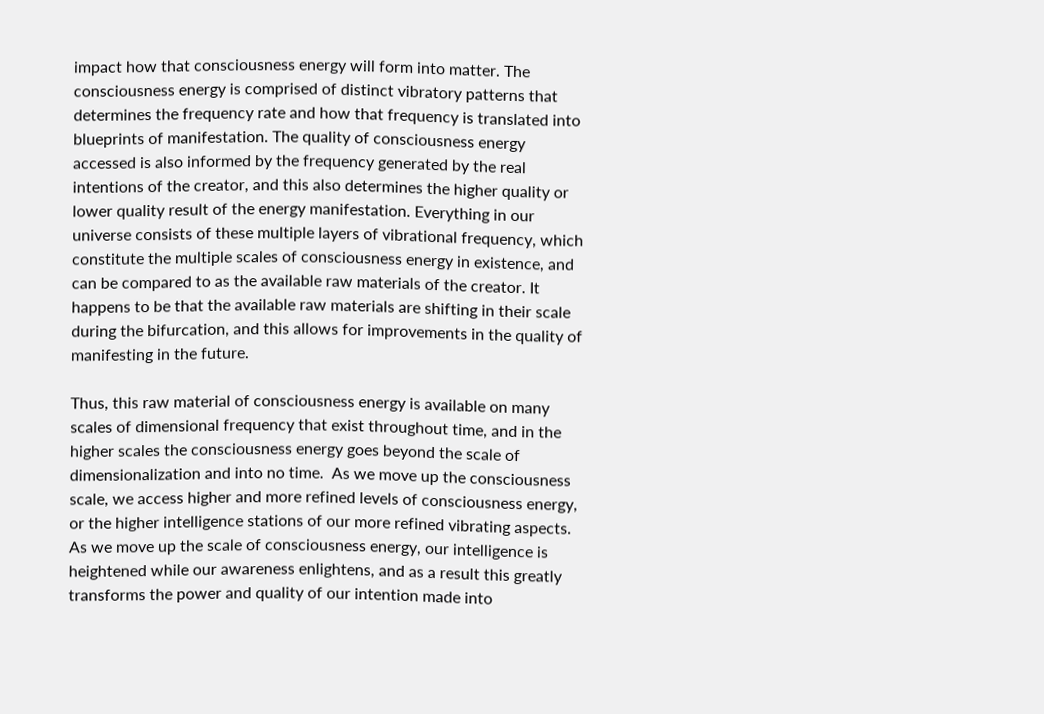impact how that consciousness energy will form into matter. The consciousness energy is comprised of distinct vibratory patterns that determines the frequency rate and how that frequency is translated into blueprints of manifestation. The quality of consciousness energy accessed is also informed by the frequency generated by the real intentions of the creator, and this also determines the higher quality or lower quality result of the energy manifestation. Everything in our universe consists of these multiple layers of vibrational frequency, which constitute the multiple scales of consciousness energy in existence, and can be compared to as the available raw materials of the creator. It happens to be that the available raw materials are shifting in their scale during the bifurcation, and this allows for improvements in the quality of manifesting in the future.

Thus, this raw material of consciousness energy is available on many scales of dimensional frequency that exist throughout time, and in the higher scales the consciousness energy goes beyond the scale of dimensionalization and into no time.  As we move up the consciousness scale, we access higher and more refined levels of consciousness energy, or the higher intelligence stations of our more refined vibrating aspects.  As we move up the scale of consciousness energy, our intelligence is heightened while our awareness enlightens, and as a result this greatly transforms the power and quality of our intention made into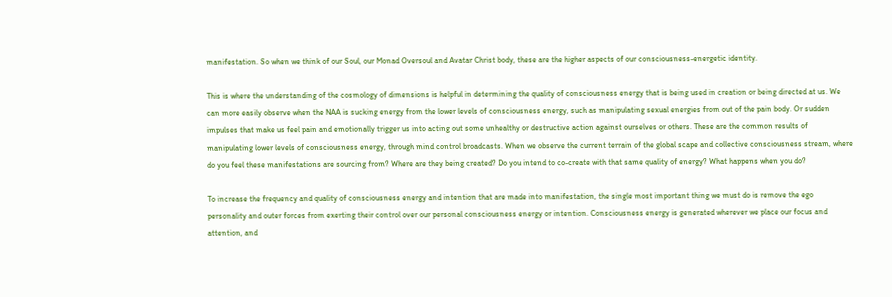manifestation. So when we think of our Soul, our Monad Oversoul and Avatar Christ body, these are the higher aspects of our consciousness-energetic identity.

This is where the understanding of the cosmology of dimensions is helpful in determining the quality of consciousness energy that is being used in creation or being directed at us. We can more easily observe when the NAA is sucking energy from the lower levels of consciousness energy, such as manipulating sexual energies from out of the pain body. Or sudden impulses that make us feel pain and emotionally trigger us into acting out some unhealthy or destructive action against ourselves or others. These are the common results of manipulating lower levels of consciousness energy, through mind control broadcasts. When we observe the current terrain of the global scape and collective consciousness stream, where do you feel these manifestations are sourcing from? Where are they being created? Do you intend to co-create with that same quality of energy? What happens when you do?

To increase the frequency and quality of consciousness energy and intention that are made into manifestation, the single most important thing we must do is remove the ego personality and outer forces from exerting their control over our personal consciousness energy or intention. Consciousness energy is generated wherever we place our focus and attention, and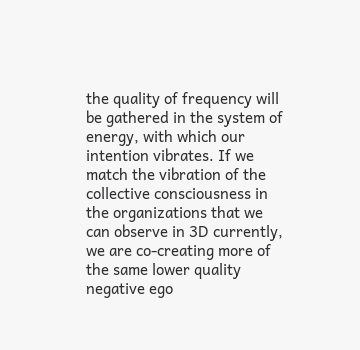the quality of frequency will be gathered in the system of energy, with which our intention vibrates. If we match the vibration of the collective consciousness in the organizations that we can observe in 3D currently, we are co-creating more of the same lower quality negative ego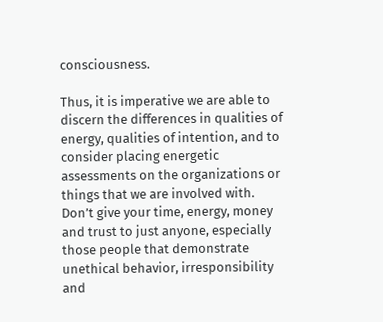consciousness.

Thus, it is imperative we are able to discern the differences in qualities of energy, qualities of intention, and to consider placing energetic assessments on the organizations or things that we are involved with. Don’t give your time, energy, money and trust to just anyone, especially those people that demonstrate unethical behavior, irresponsibility and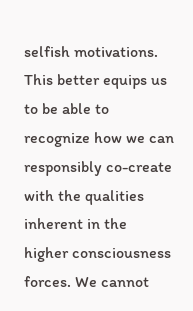selfish motivations. This better equips us to be able to recognize how we can responsibly co-create with the qualities inherent in the higher consciousness forces. We cannot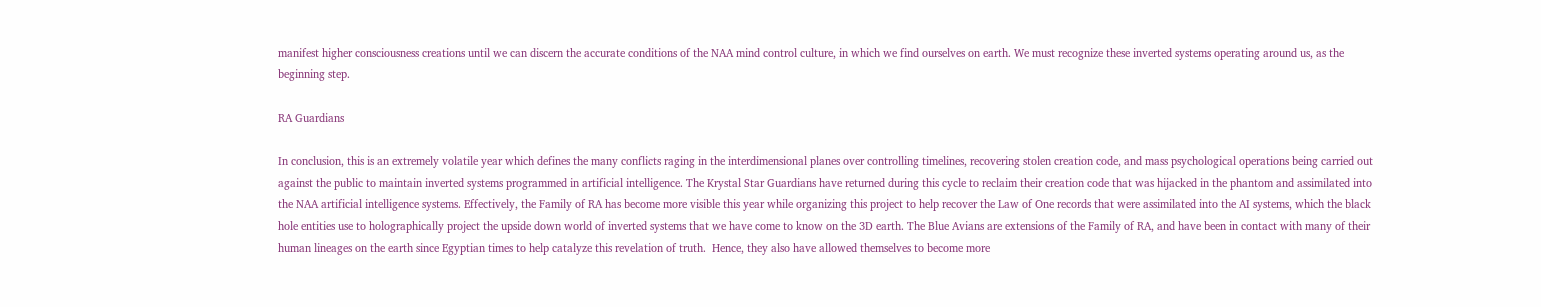manifest higher consciousness creations until we can discern the accurate conditions of the NAA mind control culture, in which we find ourselves on earth. We must recognize these inverted systems operating around us, as the beginning step.

RA Guardians

In conclusion, this is an extremely volatile year which defines the many conflicts raging in the interdimensional planes over controlling timelines, recovering stolen creation code, and mass psychological operations being carried out against the public to maintain inverted systems programmed in artificial intelligence. The Krystal Star Guardians have returned during this cycle to reclaim their creation code that was hijacked in the phantom and assimilated into the NAA artificial intelligence systems. Effectively, the Family of RA has become more visible this year while organizing this project to help recover the Law of One records that were assimilated into the AI systems, which the black hole entities use to holographically project the upside down world of inverted systems that we have come to know on the 3D earth. The Blue Avians are extensions of the Family of RA, and have been in contact with many of their human lineages on the earth since Egyptian times to help catalyze this revelation of truth.  Hence, they also have allowed themselves to become more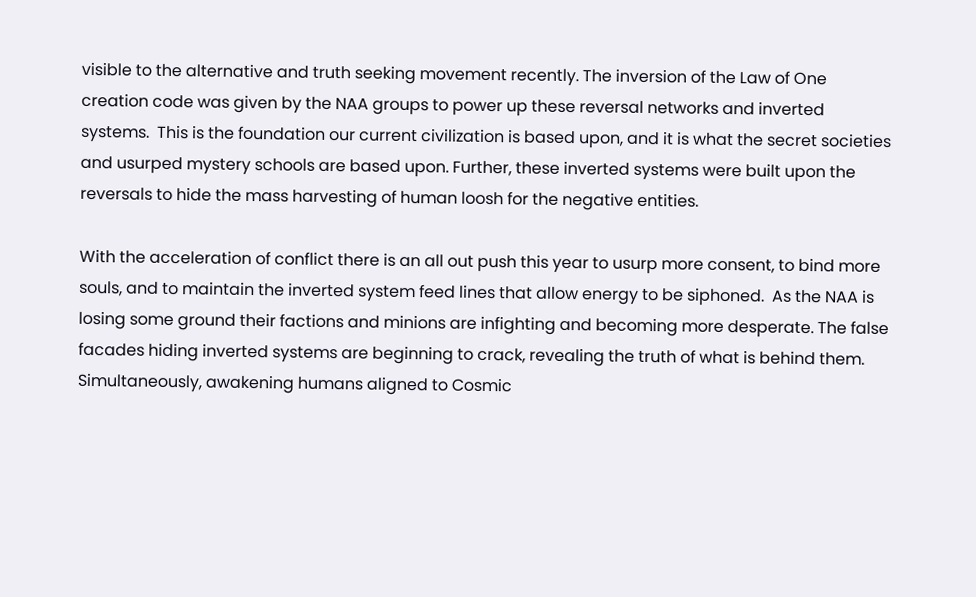visible to the alternative and truth seeking movement recently. The inversion of the Law of One creation code was given by the NAA groups to power up these reversal networks and inverted systems.  This is the foundation our current civilization is based upon, and it is what the secret societies and usurped mystery schools are based upon. Further, these inverted systems were built upon the reversals to hide the mass harvesting of human loosh for the negative entities.

With the acceleration of conflict there is an all out push this year to usurp more consent, to bind more souls, and to maintain the inverted system feed lines that allow energy to be siphoned.  As the NAA is losing some ground their factions and minions are infighting and becoming more desperate. The false facades hiding inverted systems are beginning to crack, revealing the truth of what is behind them. Simultaneously, awakening humans aligned to Cosmic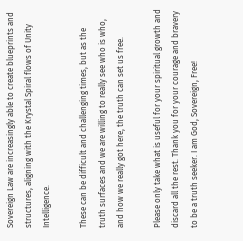Sovereign Law are increasingly able to create blueprints and structures, aligning with the Krystal Spiral flows of Unity Intelligence.

These can be difficult and challenging times, but as the truth surfaces and we are willing to really see who is who, and how we really got here, the truth can set us free.

Please only take what is useful for your spiritual growth and discard all the rest. Thank you for your courage and bravery to be a truth seeker. I am God, Sovereign, Free!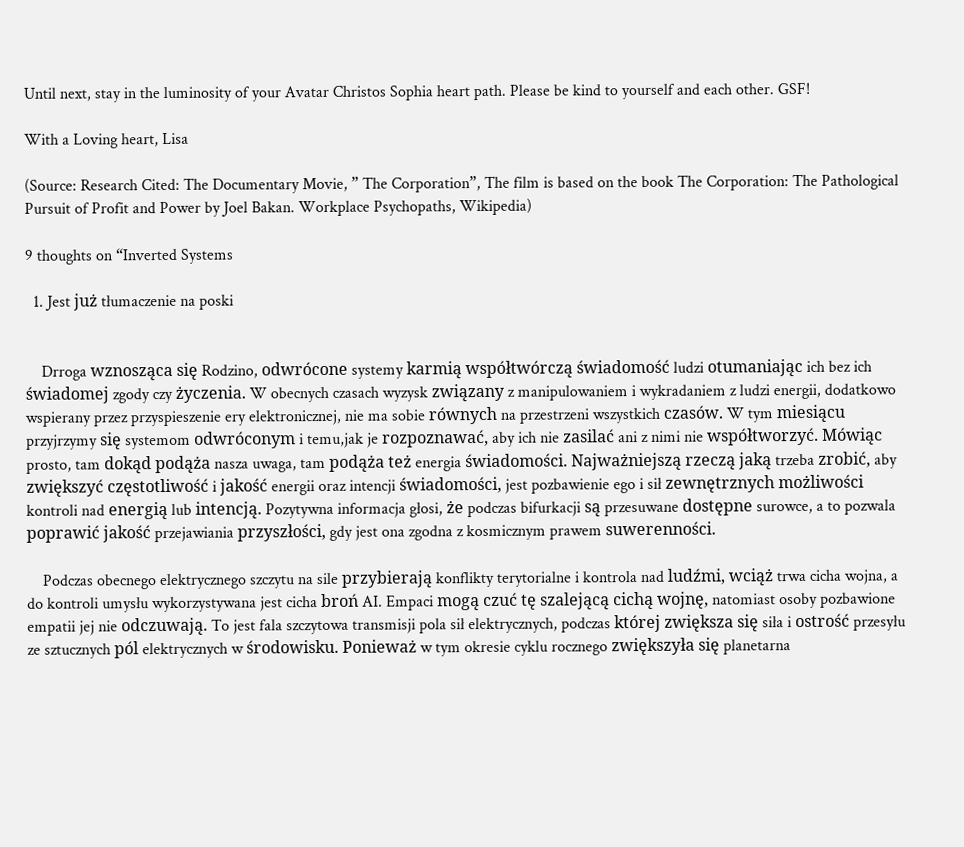Until next, stay in the luminosity of your Avatar Christos Sophia heart path. Please be kind to yourself and each other. GSF!

With a Loving heart, Lisa

(Source: Research Cited: The Documentary Movie, ” The Corporation”, The film is based on the book The Corporation: The Pathological Pursuit of Profit and Power by Joel Bakan. Workplace Psychopaths, Wikipedia)

9 thoughts on “Inverted Systems

  1. Jest już tłumaczenie na poski


    Drroga wznosząca się Rodzino, odwrócone systemy karmią współtwórczą świadomość ludzi otumaniając ich bez ich świadomej zgody czy życzenia. W obecnych czasach wyzysk związany z manipulowaniem i wykradaniem z ludzi energii, dodatkowo wspierany przez przyspieszenie ery elektronicznej, nie ma sobie równych na przestrzeni wszystkich czasów. W tym miesiącu przyjrzymy się systemom odwróconym i temu,jak je rozpoznawać, aby ich nie zasilać ani z nimi nie współtworzyć. Mówiąc prosto, tam dokąd podąża nasza uwaga, tam podąża też energia świadomości. Najważniejszą rzeczą jaką trzeba zrobić, aby zwiększyć częstotliwość i jakość energii oraz intencji świadomości, jest pozbawienie ego i sił zewnętrznych możliwości kontroli nad energią lub intencją. Pozytywna informacja głosi, że podczas bifurkacji są przesuwane dostępne surowce, a to pozwala poprawić jakość przejawiania przyszłości, gdy jest ona zgodna z kosmicznym prawem suwerenności.

    Podczas obecnego elektrycznego szczytu na sile przybierają konflikty terytorialne i kontrola nad ludźmi, wciąż trwa cicha wojna, a do kontroli umysłu wykorzystywana jest cicha broń AI. Empaci mogą czuć tę szalejącą cichą wojnę, natomiast osoby pozbawione empatii jej nie odczuwają. To jest fala szczytowa transmisji pola sił elektrycznych, podczas której zwiększa się siła i ostrość przesyłu ze sztucznych pól elektrycznych w środowisku. Ponieważ w tym okresie cyklu rocznego zwiększyła się planetarna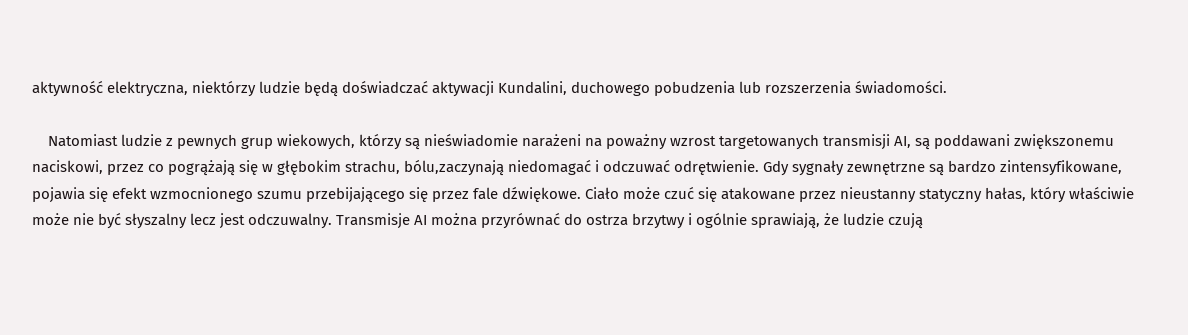aktywność elektryczna, niektórzy ludzie będą doświadczać aktywacji Kundalini, duchowego pobudzenia lub rozszerzenia świadomości.

    Natomiast ludzie z pewnych grup wiekowych, którzy są nieświadomie narażeni na poważny wzrost targetowanych transmisji AI, są poddawani zwiększonemu naciskowi, przez co pogrążają się w głębokim strachu, bólu,zaczynają niedomagać i odczuwać odrętwienie. Gdy sygnały zewnętrzne są bardzo zintensyfikowane, pojawia się efekt wzmocnionego szumu przebijającego się przez fale dźwiękowe. Ciało może czuć się atakowane przez nieustanny statyczny hałas, który właściwie może nie być słyszalny lecz jest odczuwalny. Transmisje AI można przyrównać do ostrza brzytwy i ogólnie sprawiają, że ludzie czują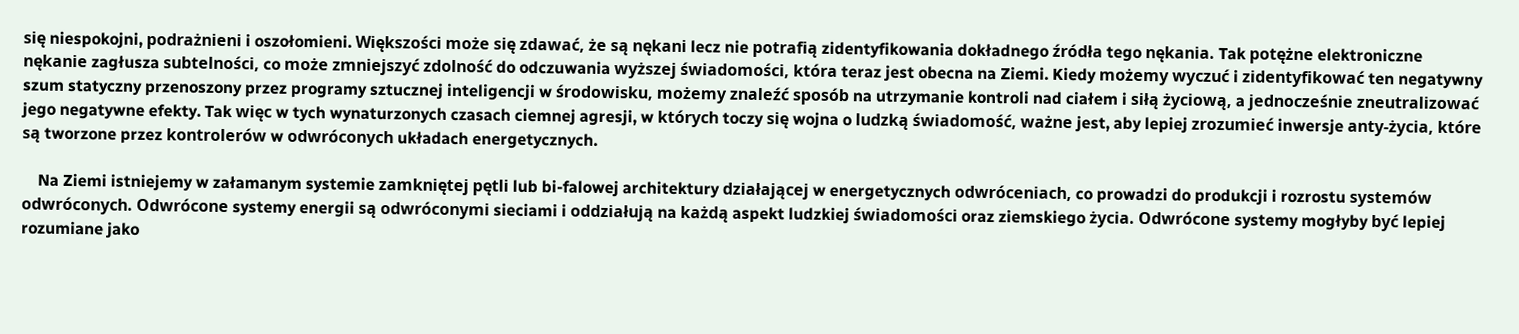się niespokojni, podrażnieni i oszołomieni. Większości może się zdawać, że są nękani lecz nie potrafią zidentyfikowania dokładnego źródła tego nękania. Tak potężne elektroniczne nękanie zagłusza subtelności, co może zmniejszyć zdolność do odczuwania wyższej świadomości, która teraz jest obecna na Ziemi. Kiedy możemy wyczuć i zidentyfikować ten negatywny szum statyczny przenoszony przez programy sztucznej inteligencji w środowisku, możemy znaleźć sposób na utrzymanie kontroli nad ciałem i siłą życiową, a jednocześnie zneutralizować jego negatywne efekty. Tak więc w tych wynaturzonych czasach ciemnej agresji, w których toczy się wojna o ludzką świadomość, ważne jest, aby lepiej zrozumieć inwersje anty-życia, które są tworzone przez kontrolerów w odwróconych układach energetycznych.

    Na Ziemi istniejemy w załamanym systemie zamkniętej pętli lub bi-falowej architektury działającej w energetycznych odwróceniach, co prowadzi do produkcji i rozrostu systemów odwróconych. Odwrócone systemy energii są odwróconymi sieciami i oddziałują na każdą aspekt ludzkiej świadomości oraz ziemskiego życia. Odwrócone systemy mogłyby być lepiej rozumiane jako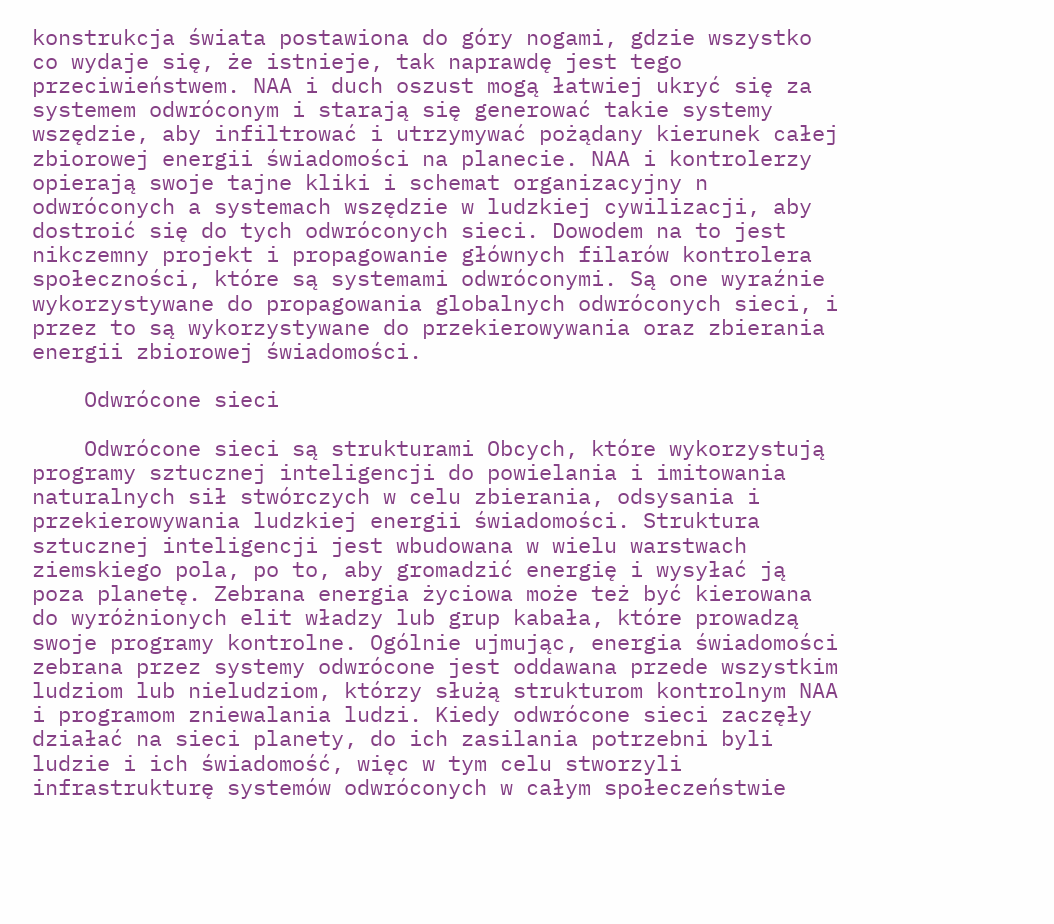konstrukcja świata postawiona do góry nogami, gdzie wszystko co wydaje się, że istnieje, tak naprawdę jest tego przeciwieństwem. NAA i duch oszust mogą łatwiej ukryć się za systemem odwróconym i starają się generować takie systemy wszędzie, aby infiltrować i utrzymywać pożądany kierunek całej zbiorowej energii świadomości na planecie. NAA i kontrolerzy opierają swoje tajne kliki i schemat organizacyjny n odwróconych a systemach wszędzie w ludzkiej cywilizacji, aby dostroić się do tych odwróconych sieci. Dowodem na to jest nikczemny projekt i propagowanie głównych filarów kontrolera społeczności, które są systemami odwróconymi. Są one wyraźnie wykorzystywane do propagowania globalnych odwróconych sieci, i przez to są wykorzystywane do przekierowywania oraz zbierania energii zbiorowej świadomości.

    Odwrócone sieci

    Odwrócone sieci są strukturami Obcych, które wykorzystują programy sztucznej inteligencji do powielania i imitowania naturalnych sił stwórczych w celu zbierania, odsysania i przekierowywania ludzkiej energii świadomości. Struktura sztucznej inteligencji jest wbudowana w wielu warstwach ziemskiego pola, po to, aby gromadzić energię i wysyłać ją poza planetę. Zebrana energia życiowa może też być kierowana do wyróżnionych elit władzy lub grup kabała, które prowadzą swoje programy kontrolne. Ogólnie ujmując, energia świadomości zebrana przez systemy odwrócone jest oddawana przede wszystkim ludziom lub nieludziom, którzy służą strukturom kontrolnym NAA i programom zniewalania ludzi. Kiedy odwrócone sieci zaczęły działać na sieci planety, do ich zasilania potrzebni byli ludzie i ich świadomość, więc w tym celu stworzyli infrastrukturę systemów odwróconych w całym społeczeństwie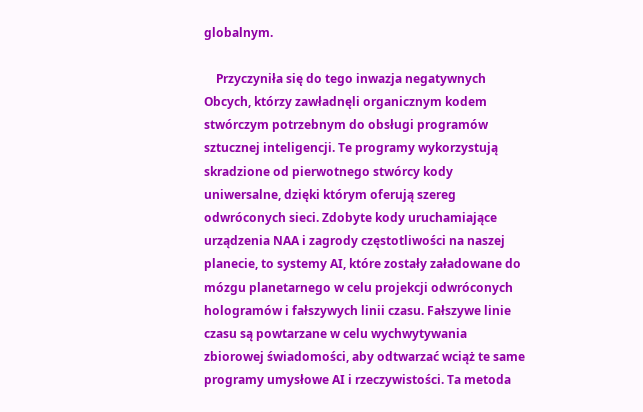globalnym.

    Przyczyniła się do tego inwazja negatywnych Obcych, którzy zawładnęli organicznym kodem stwórczym potrzebnym do obsługi programów sztucznej inteligencji. Te programy wykorzystują skradzione od pierwotnego stwórcy kody uniwersalne, dzięki którym oferują szereg odwróconych sieci. Zdobyte kody uruchamiające urządzenia NAA i zagrody częstotliwości na naszej planecie, to systemy AI, które zostały załadowane do mózgu planetarnego w celu projekcji odwróconych hologramów i fałszywych linii czasu. Fałszywe linie czasu są powtarzane w celu wychwytywania zbiorowej świadomości, aby odtwarzać wciąż te same programy umysłowe AI i rzeczywistości. Ta metoda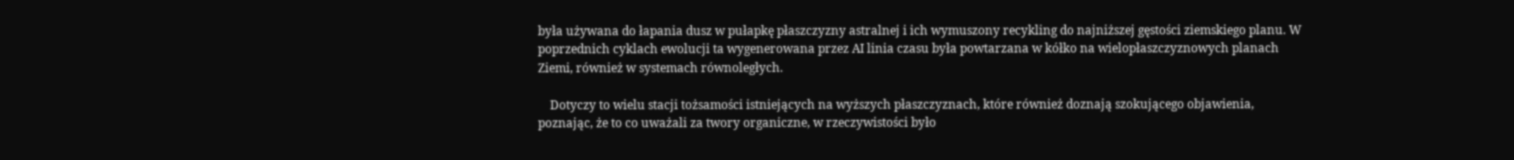była używana do łapania dusz w pułapkę płaszczyzny astralnej i ich wymuszony recykling do najniższej gęstości ziemskiego planu. W poprzednich cyklach ewolucji ta wygenerowana przez AI linia czasu była powtarzana w kółko na wielopłaszczyznowych planach Ziemi, również w systemach równoległych.

    Dotyczy to wielu stacji tożsamości istniejących na wyższych płaszczyznach, które również doznają szokującego objawienia, poznając, że to co uważali za twory organiczne, w rzeczywistości było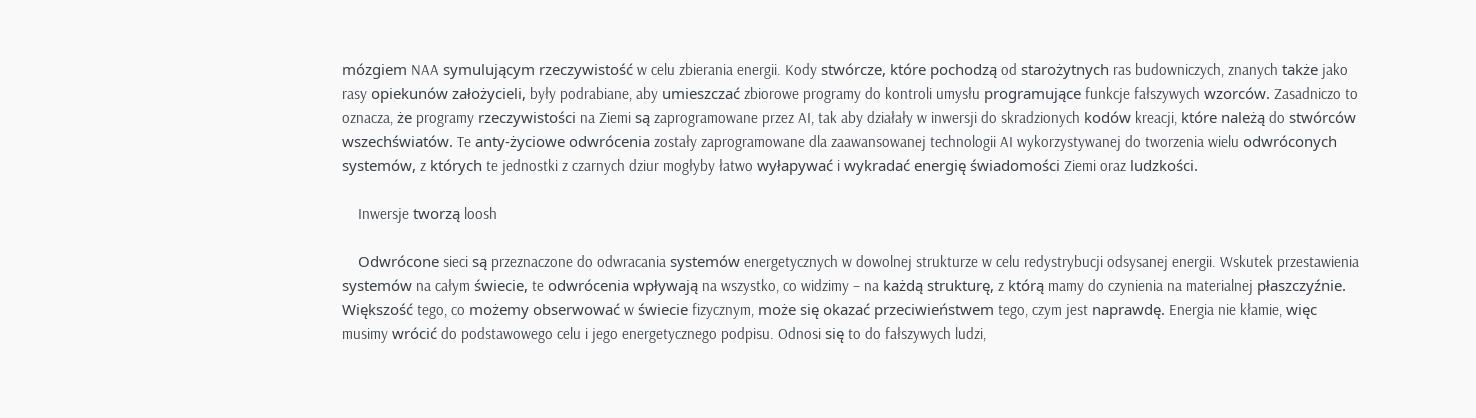mózgiem NAA symulującym rzeczywistość w celu zbierania energii. Kody stwórcze, które pochodzą od starożytnych ras budowniczych, znanych także jako rasy opiekunów założycieli, były podrabiane, aby umieszczać zbiorowe programy do kontroli umysłu programujące funkcje fałszywych wzorców. Zasadniczo to oznacza, że programy rzeczywistości na Ziemi są zaprogramowane przez AI, tak aby działały w inwersji do skradzionych kodów kreacji, które należą do stwórców wszechświatów. Te anty-życiowe odwrócenia zostały zaprogramowane dla zaawansowanej technologii AI wykorzystywanej do tworzenia wielu odwróconych systemów, z których te jednostki z czarnych dziur mogłyby łatwo wyłapywać i wykradać energię świadomości Ziemi oraz ludzkości.

    Inwersje tworzą loosh

    Odwrócone sieci są przeznaczone do odwracania systemów energetycznych w dowolnej strukturze w celu redystrybucji odsysanej energii. Wskutek przestawienia systemów na całym świecie, te odwrócenia wpływają na wszystko, co widzimy – na każdą strukturę, z którą mamy do czynienia na materialnej płaszczyźnie. Większość tego, co możemy obserwować w świecie fizycznym, może się okazać przeciwieństwem tego, czym jest naprawdę. Energia nie kłamie, więc musimy wrócić do podstawowego celu i jego energetycznego podpisu. Odnosi się to do fałszywych ludzi,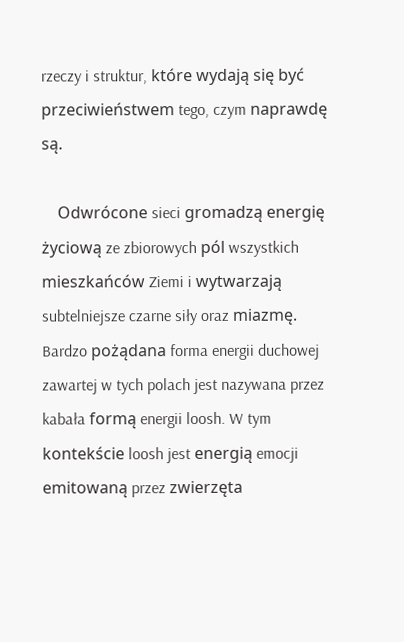rzeczy i struktur, które wydają się być przeciwieństwem tego, czym naprawdę są.

    Odwrócone sieci gromadzą energię życiową ze zbiorowych pól wszystkich mieszkańców Ziemi i wytwarzają subtelniejsze czarne siły oraz miazmę. Bardzo pożądana forma energii duchowej zawartej w tych polach jest nazywana przez kabała formą energii loosh. W tym kontekście loosh jest energią emocji emitowaną przez zwierzęta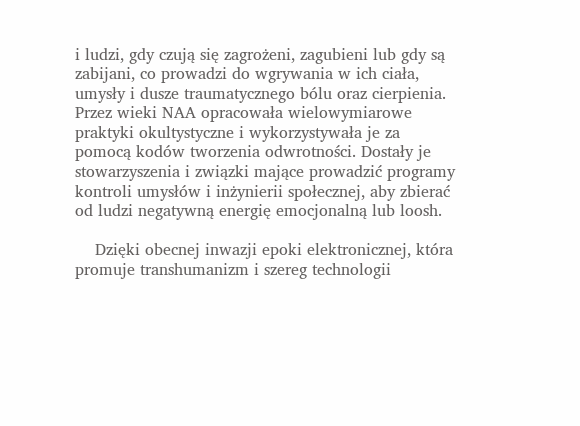i ludzi, gdy czują się zagrożeni, zagubieni lub gdy są zabijani, co prowadzi do wgrywania w ich ciała, umysły i dusze traumatycznego bólu oraz cierpienia. Przez wieki NAA opracowała wielowymiarowe praktyki okultystyczne i wykorzystywała je za pomocą kodów tworzenia odwrotności. Dostały je stowarzyszenia i związki mające prowadzić programy kontroli umysłów i inżynierii społecznej, aby zbierać od ludzi negatywną energię emocjonalną lub loosh.

    Dzięki obecnej inwazji epoki elektronicznej, która promuje transhumanizm i szereg technologii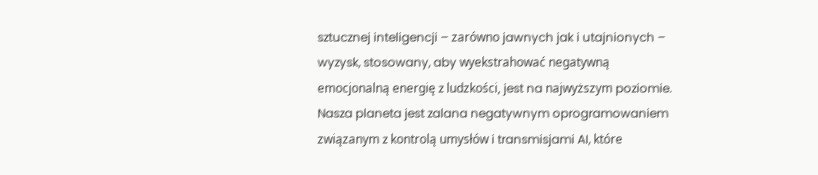sztucznej inteligencji – zarówno jawnych jak i utajnionych – wyzysk, stosowany, aby wyekstrahować negatywną emocjonalną energię z ludzkości, jest na najwyższym poziomie. Nasza planeta jest zalana negatywnym oprogramowaniem związanym z kontrolą umysłów i transmisjami AI, które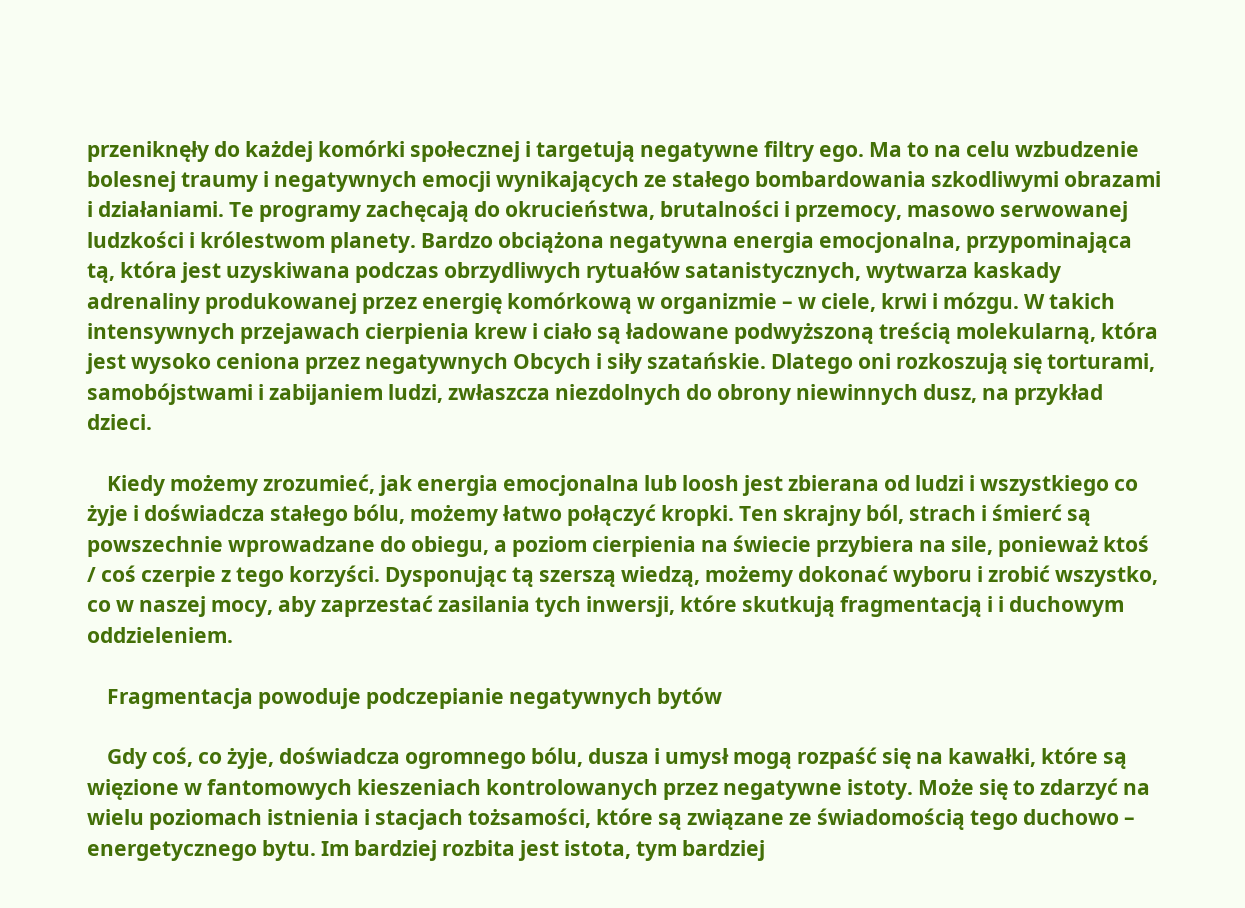przeniknęły do każdej komórki społecznej i targetują negatywne filtry ego. Ma to na celu wzbudzenie bolesnej traumy i negatywnych emocji wynikających ze stałego bombardowania szkodliwymi obrazami i działaniami. Te programy zachęcają do okrucieństwa, brutalności i przemocy, masowo serwowanej ludzkości i królestwom planety. Bardzo obciążona negatywna energia emocjonalna, przypominająca tą, która jest uzyskiwana podczas obrzydliwych rytuałów satanistycznych, wytwarza kaskady adrenaliny produkowanej przez energię komórkową w organizmie – w ciele, krwi i mózgu. W takich intensywnych przejawach cierpienia krew i ciało są ładowane podwyższoną treścią molekularną, która jest wysoko ceniona przez negatywnych Obcych i siły szatańskie. Dlatego oni rozkoszują się torturami, samobójstwami i zabijaniem ludzi, zwłaszcza niezdolnych do obrony niewinnych dusz, na przykład dzieci.

    Kiedy możemy zrozumieć, jak energia emocjonalna lub loosh jest zbierana od ludzi i wszystkiego co żyje i doświadcza stałego bólu, możemy łatwo połączyć kropki. Ten skrajny ból, strach i śmierć są powszechnie wprowadzane do obiegu, a poziom cierpienia na świecie przybiera na sile, ponieważ ktoś / coś czerpie z tego korzyści. Dysponując tą szerszą wiedzą, możemy dokonać wyboru i zrobić wszystko, co w naszej mocy, aby zaprzestać zasilania tych inwersji, które skutkują fragmentacją i i duchowym oddzieleniem.

    Fragmentacja powoduje podczepianie negatywnych bytów

    Gdy coś, co żyje, doświadcza ogromnego bólu, dusza i umysł mogą rozpaść się na kawałki, które są więzione w fantomowych kieszeniach kontrolowanych przez negatywne istoty. Może się to zdarzyć na wielu poziomach istnienia i stacjach tożsamości, które są związane ze świadomością tego duchowo – energetycznego bytu. Im bardziej rozbita jest istota, tym bardziej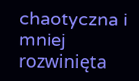chaotyczna i mniej rozwinięta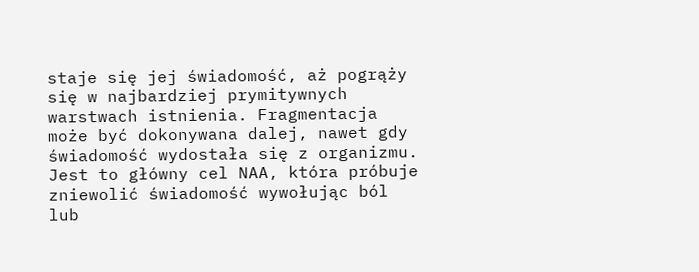staje się jej świadomość, aż pogrąży się w najbardziej prymitywnych warstwach istnienia. Fragmentacja może być dokonywana dalej, nawet gdy świadomość wydostała się z organizmu. Jest to główny cel NAA, która próbuje zniewolić świadomość wywołując ból lub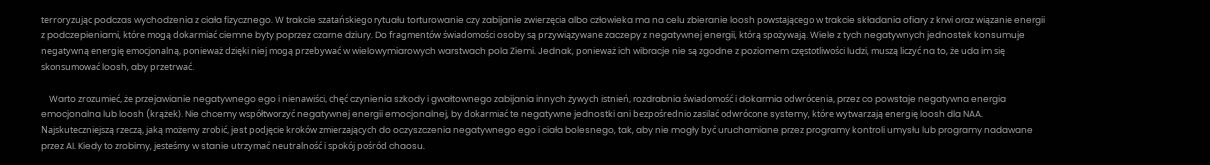terroryzując podczas wychodzenia z ciała fizycznego. W trakcie szatańskiego rytuału torturowanie czy zabijanie zwierzęcia albo człowieka ma na celu zbieranie loosh powstającego w trakcie składania ofiary z krwi oraz wiązanie energii z podczepieniami, które mogą dokarmiać ciemne byty poprzez czarne dziury. Do fragmentów świadomości osoby są przywiązywane zaczepy z negatywnej energii, którą spożywają. Wiele z tych negatywnych jednostek konsumuje negatywną energię emocjonalną, ponieważ dzięki niej mogą przebywać w wielowymiarowych warstwach pola Ziemi. Jednak, ponieważ ich wibracje nie są zgodne z poziomem częstotliwości ludzi, muszą liczyć na to, że uda im się skonsumować loosh, aby przetrwać.

    Warto zrozumieć, że przejawianie negatywnego ego i nienawiści, chęć czynienia szkody i gwałtownego zabijania innych żywych istnień, rozdrabnia świadomość i dokarmia odwrócenia, przez co powstaje negatywna energia emocjonalna lub loosh (krążek). Nie chcemy współtworzyć negatywnej energii emocjonalnej, by dokarmiać te negatywne jednostki ani bezpośrednio zasilać odwrócone systemy, które wytwarzają energię loosh dla NAA. Najskuteczniejszą rzeczą, jaką możemy zrobić, jest podjęcie kroków zmierzających do oczyszczenia negatywnego ego i ciała bolesnego, tak, aby nie mogły być uruchamiane przez programy kontroli umysłu lub programy nadawane przez AI. Kiedy to zrobimy, jesteśmy w stanie utrzymać neutralność i spokój pośród chaosu.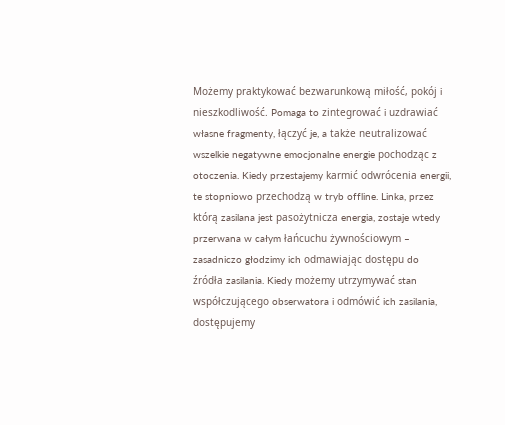Możemy praktykować bezwarunkową miłość, pokój i nieszkodliwość. Pomaga to zintegrować i uzdrawiać własne fragmenty, łączyć je, a także neutralizować wszelkie negatywne emocjonalne energie pochodząc z otoczenia. Kiedy przestajemy karmić odwrócenia energii, te stopniowo przechodzą w tryb offline. Linka, przez którą zasilana jest pasożytnicza energia, zostaje wtedy przerwana w całym łańcuchu żywnościowym – zasadniczo głodzimy ich odmawiając dostępu do źródła zasilania. Kiedy możemy utrzymywać stan współczującego obserwatora i odmówić ich zasilania, dostępujemy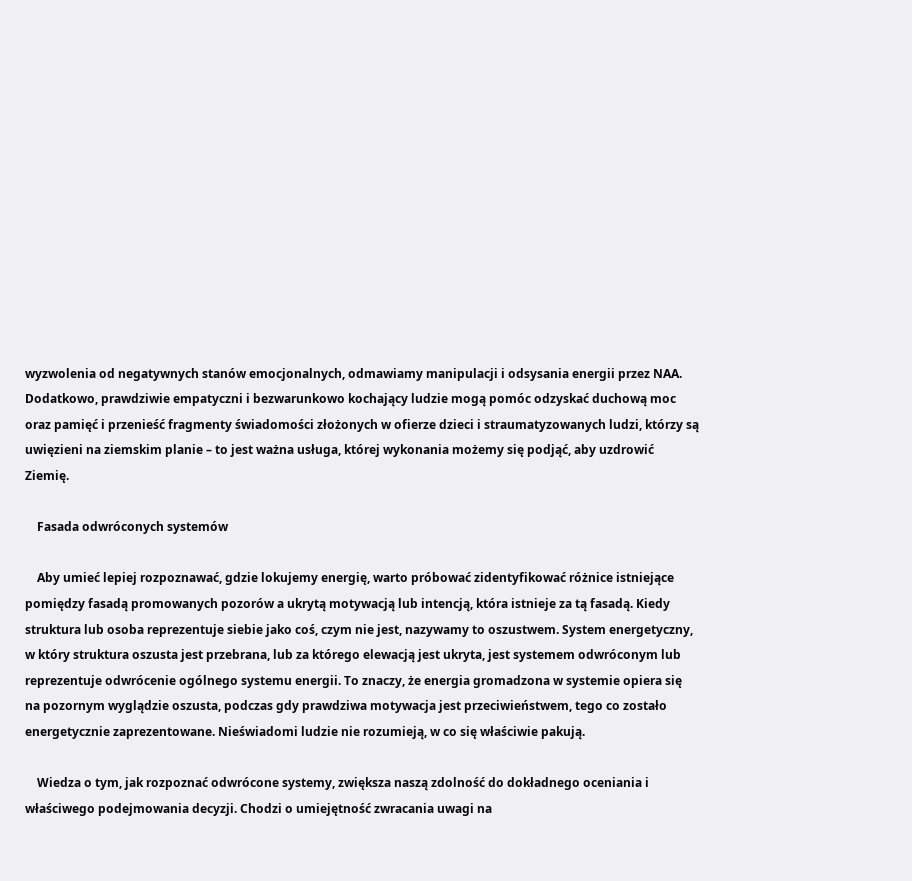wyzwolenia od negatywnych stanów emocjonalnych, odmawiamy manipulacji i odsysania energii przez NAA. Dodatkowo, prawdziwie empatyczni i bezwarunkowo kochający ludzie mogą pomóc odzyskać duchową moc oraz pamięć i przenieść fragmenty świadomości złożonych w ofierze dzieci i straumatyzowanych ludzi, którzy są uwięzieni na ziemskim planie – to jest ważna usługa, której wykonania możemy się podjąć, aby uzdrowić Ziemię.

    Fasada odwróconych systemów

    Aby umieć lepiej rozpoznawać, gdzie lokujemy energię, warto próbować zidentyfikować różnice istniejące pomiędzy fasadą promowanych pozorów a ukrytą motywacją lub intencją, która istnieje za tą fasadą. Kiedy struktura lub osoba reprezentuje siebie jako coś, czym nie jest, nazywamy to oszustwem. System energetyczny, w który struktura oszusta jest przebrana, lub za którego elewacją jest ukryta, jest systemem odwróconym lub reprezentuje odwrócenie ogólnego systemu energii. To znaczy, że energia gromadzona w systemie opiera się na pozornym wyglądzie oszusta, podczas gdy prawdziwa motywacja jest przeciwieństwem, tego co zostało energetycznie zaprezentowane. Nieświadomi ludzie nie rozumieją, w co się właściwie pakują.

    Wiedza o tym, jak rozpoznać odwrócone systemy, zwiększa naszą zdolność do dokładnego oceniania i właściwego podejmowania decyzji. Chodzi o umiejętność zwracania uwagi na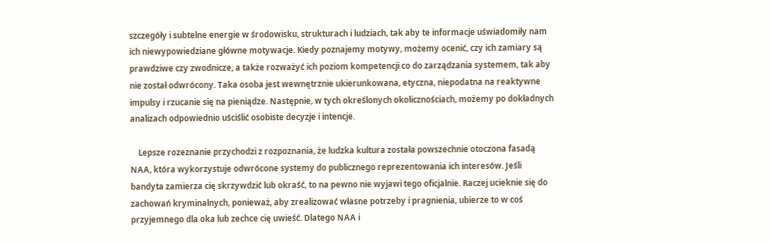szczegóły i subtelne energie w środowisku, strukturach i ludziach, tak aby te informacje uświadomiły nam ich niewypowiedziane główne motywacje. Kiedy poznajemy motywy, możemy ocenić, czy ich zamiary są prawdziwe czy zwodnicze, a także rozważyć ich poziom kompetencji co do zarządzania systemem, tak aby nie został odwrócony. Taka osoba jest wewnętrznie ukierunkowana, etyczna, niepodatna na reaktywne impulsy i rzucanie się na pieniądze. Następnie, w tych określonych okolicznościach, możemy po dokładnych analizach odpowiednio uściślić osobiste decyzje i intencje.

    Lepsze rozeznanie przychodzi z rozpoznania, że ludzka kultura została powszechnie otoczona fasadą NAA, która wykorzystuje odwrócone systemy do publicznego reprezentowania ich interesów. Jeśli bandyta zamierza cię skrzywdzić lub okraść, to na pewno nie wyjawi tego oficjalnie. Raczej ucieknie się do zachowań kryminalnych, ponieważ, aby zrealizować własne potrzeby i pragnienia, ubierze to w coś przyjemnego dla oka lub zechce cię uwieść. Dlatego NAA i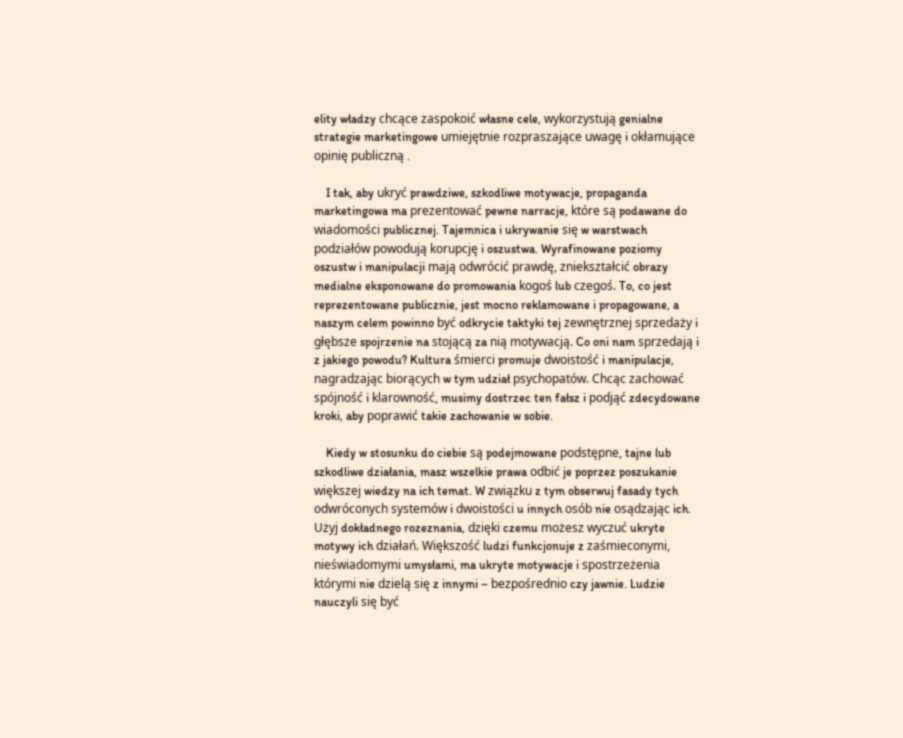elity władzy chcące zaspokoić własne cele, wykorzystują genialne strategie marketingowe umiejętnie rozpraszające uwagę i okłamujące opinię publiczną .

    I tak, aby ukryć prawdziwe, szkodliwe motywacje, propaganda marketingowa ma prezentować pewne narracje, które są podawane do wiadomości publicznej. Tajemnica i ukrywanie się w warstwach podziałów powodują korupcję i oszustwa. Wyrafinowane poziomy oszustw i manipulacji mają odwrócić prawdę, zniekształcić obrazy medialne eksponowane do promowania kogoś lub czegoś. To, co jest reprezentowane publicznie, jest mocno reklamowane i propagowane, a naszym celem powinno być odkrycie taktyki tej zewnętrznej sprzedaży i głębsze spojrzenie na stojącą za nią motywacją. Co oni nam sprzedają i z jakiego powodu? Kultura śmierci promuje dwoistość i manipulacje, nagradzając biorących w tym udział psychopatów. Chcąc zachować spójność i klarowność, musimy dostrzec ten fałsz i podjąć zdecydowane kroki, aby poprawić takie zachowanie w sobie.

    Kiedy w stosunku do ciebie są podejmowane podstępne, tajne lub szkodliwe działania, masz wszelkie prawa odbić je poprzez poszukanie większej wiedzy na ich temat. W związku z tym obserwuj fasady tych odwróconych systemów i dwoistości u innych osób nie osądzając ich. Użyj dokładnego rozeznania, dzięki czemu możesz wyczuć ukryte motywy ich działań. Większość ludzi funkcjonuje z zaśmieconymi, nieświadomymi umysłami, ma ukryte motywacje i spostrzeżenia którymi nie dzielą się z innymi – bezpośrednio czy jawnie. Ludzie nauczyli się być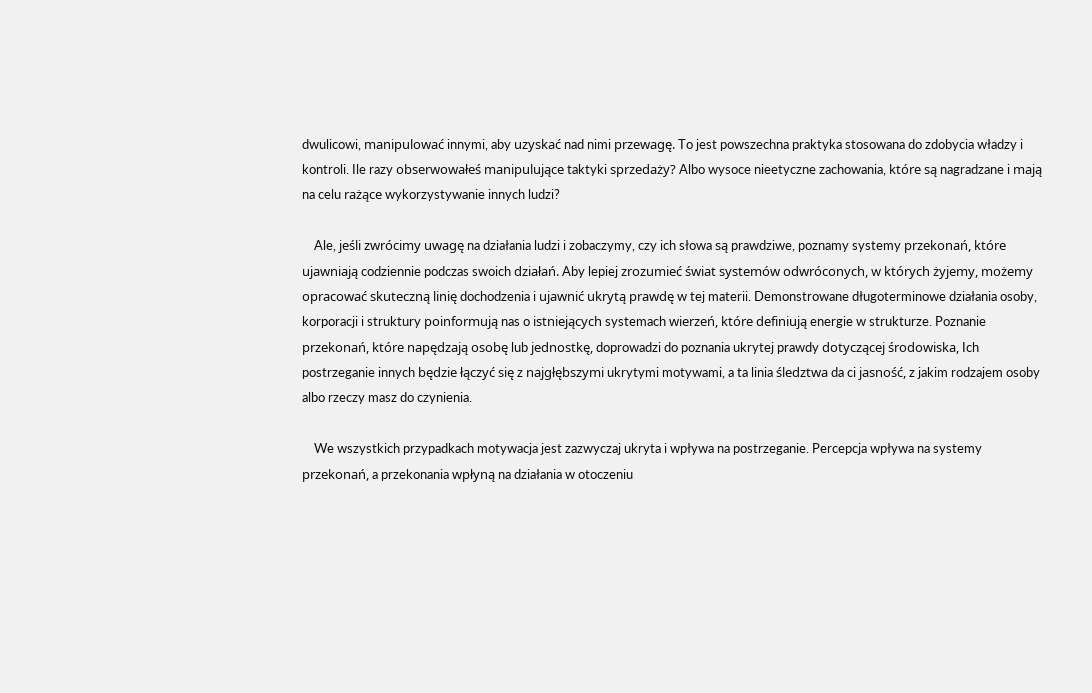dwulicowi, manipulować innymi, aby uzyskać nad nimi przewagę. To jest powszechna praktyka stosowana do zdobycia władzy i kontroli. Ile razy obserwowałeś manipulujące taktyki sprzedaży? Albo wysoce nieetyczne zachowania, które są nagradzane i mają na celu rażące wykorzystywanie innych ludzi?

    Ale, jeśli zwrócimy uwagę na działania ludzi i zobaczymy, czy ich słowa są prawdziwe, poznamy systemy przekonań, które ujawniają codziennie podczas swoich działań. Aby lepiej zrozumieć świat systemów odwróconych, w których żyjemy, możemy opracować skuteczną linię dochodzenia i ujawnić ukrytą prawdę w tej materii. Demonstrowane długoterminowe działania osoby, korporacji i struktury poinformują nas o istniejących systemach wierzeń, które definiują energie w strukturze. Poznanie przekonań, które napędzają osobę lub jednostkę, doprowadzi do poznania ukrytej prawdy dotyczącej środowiska, Ich postrzeganie innych będzie łączyć się z najgłębszymi ukrytymi motywami, a ta linia śledztwa da ci jasność, z jakim rodzajem osoby albo rzeczy masz do czynienia.

    We wszystkich przypadkach motywacja jest zazwyczaj ukryta i wpływa na postrzeganie. Percepcja wpływa na systemy przekonań, a przekonania wpłyną na działania w otoczeniu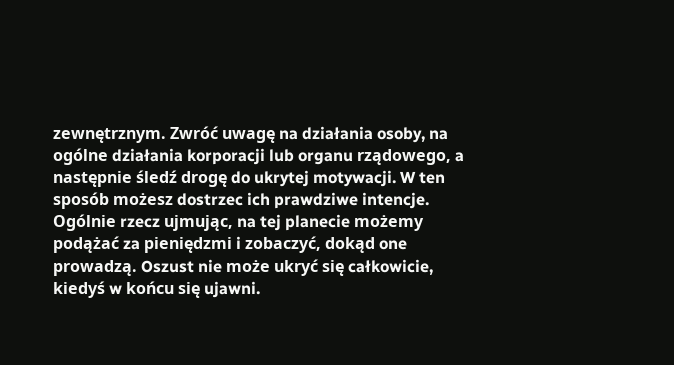zewnętrznym. Zwróć uwagę na działania osoby, na ogólne działania korporacji lub organu rządowego, a następnie śledź drogę do ukrytej motywacji. W ten sposób możesz dostrzec ich prawdziwe intencje. Ogólnie rzecz ujmując, na tej planecie możemy podążać za pieniędzmi i zobaczyć, dokąd one prowadzą. Oszust nie może ukryć się całkowicie, kiedyś w końcu się ujawni.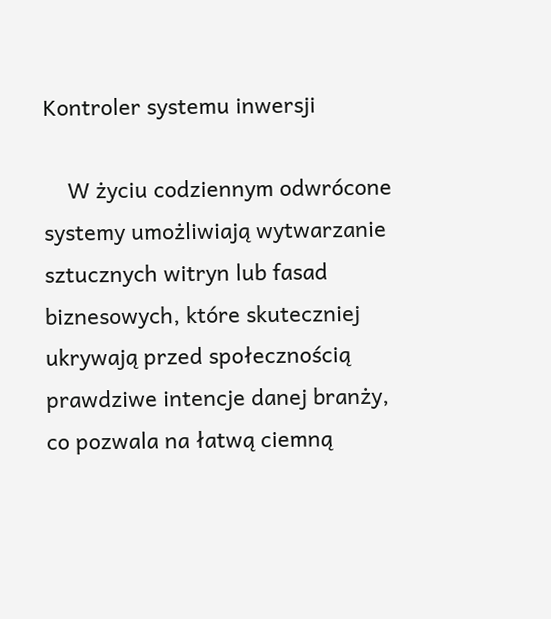Kontroler systemu inwersji

    W życiu codziennym odwrócone systemy umożliwiają wytwarzanie sztucznych witryn lub fasad biznesowych, które skuteczniej ukrywają przed społecznością prawdziwe intencje danej branży, co pozwala na łatwą ciemną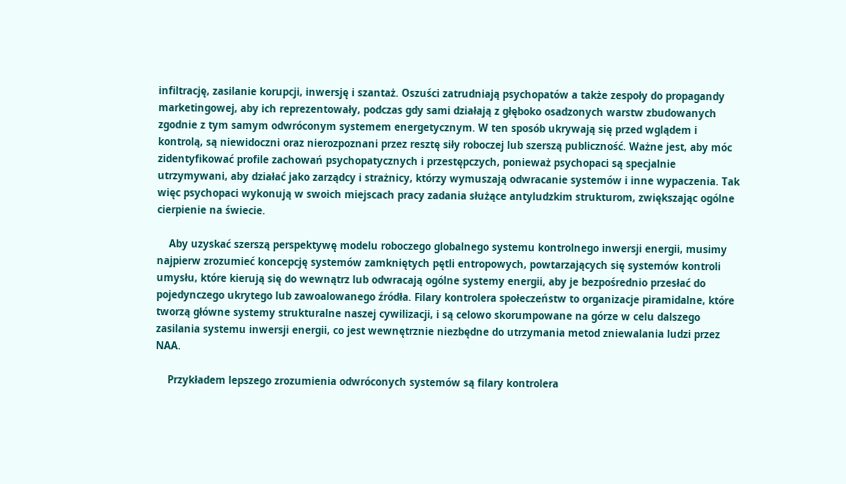infiltrację, zasilanie korupcji, inwersję i szantaż. Oszuści zatrudniają psychopatów a także zespoły do propagandy marketingowej, aby ich reprezentowały, podczas gdy sami działają z głęboko osadzonych warstw zbudowanych zgodnie z tym samym odwróconym systemem energetycznym. W ten sposób ukrywają się przed wglądem i kontrolą, są niewidoczni oraz nierozpoznani przez resztę siły roboczej lub szerszą publiczność. Ważne jest, aby móc zidentyfikować profile zachowań psychopatycznych i przestępczych, ponieważ psychopaci są specjalnie utrzymywani, aby działać jako zarządcy i strażnicy, którzy wymuszają odwracanie systemów i inne wypaczenia. Tak więc psychopaci wykonują w swoich miejscach pracy zadania służące antyludzkim strukturom, zwiększając ogólne cierpienie na świecie.

    Aby uzyskać szerszą perspektywę modelu roboczego globalnego systemu kontrolnego inwersji energii, musimy najpierw zrozumieć koncepcję systemów zamkniętych pętli entropowych, powtarzających się systemów kontroli umysłu, które kierują się do wewnątrz lub odwracają ogólne systemy energii, aby je bezpośrednio przesłać do pojedynczego ukrytego lub zawoalowanego źródła. Filary kontrolera społeczeństw to organizacje piramidalne, które tworzą główne systemy strukturalne naszej cywilizacji, i są celowo skorumpowane na górze w celu dalszego zasilania systemu inwersji energii, co jest wewnętrznie niezbędne do utrzymania metod zniewalania ludzi przez NAA.

    Przykładem lepszego zrozumienia odwróconych systemów są filary kontrolera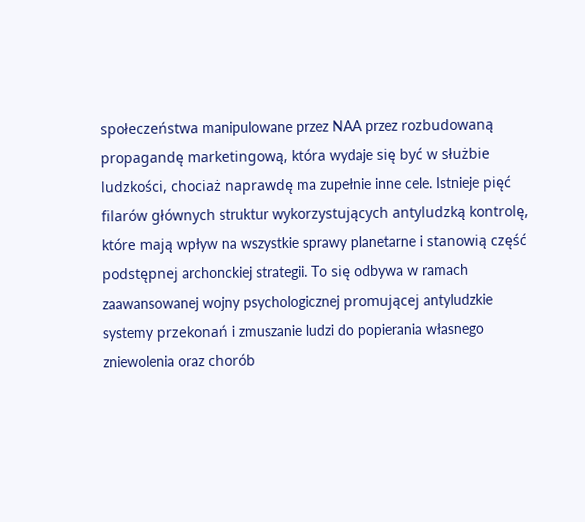społeczeństwa manipulowane przez NAA przez rozbudowaną propagandę marketingową, która wydaje się być w służbie ludzkości, chociaż naprawdę ma zupełnie inne cele. Istnieje pięć filarów głównych struktur wykorzystujących antyludzką kontrolę, które mają wpływ na wszystkie sprawy planetarne i stanowią część podstępnej archonckiej strategii. To się odbywa w ramach zaawansowanej wojny psychologicznej promującej antyludzkie systemy przekonań i zmuszanie ludzi do popierania własnego zniewolenia oraz chorób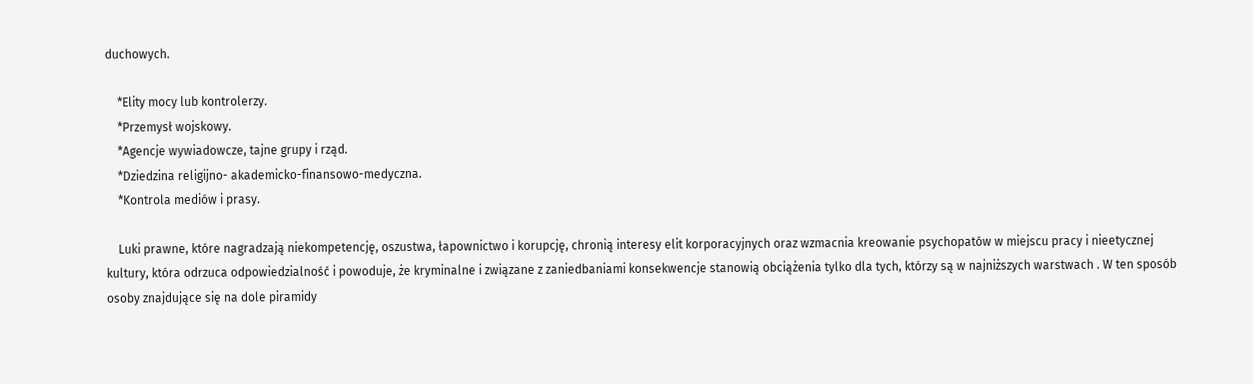duchowych.

    *Elity mocy lub kontrolerzy.
    *Przemysł wojskowy.
    *Agencje wywiadowcze, tajne grupy i rząd.
    *Dziedzina religijno- akademicko-finansowo-medyczna.
    *Kontrola mediów i prasy.

    Luki prawne, które nagradzają niekompetencję, oszustwa, łapownictwo i korupcję, chronią interesy elit korporacyjnych oraz wzmacnia kreowanie psychopatów w miejscu pracy i nieetycznej kultury, która odrzuca odpowiedzialność i powoduje, że kryminalne i związane z zaniedbaniami konsekwencje stanowią obciążenia tylko dla tych, którzy są w najniższych warstwach . W ten sposób osoby znajdujące się na dole piramidy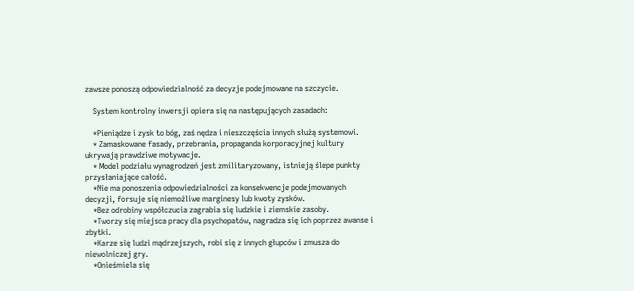zawsze ponoszą odpowiedzialność za decyzje podejmowane na szczycie.

    System kontrolny inwersji opiera się na następujących zasadach:

    *Pieniądze i zysk to bóg, zaś nędza i nieszczęścia innych służą systemowi.
    * Zamaskowane fasady, przebrania, propaganda korporacyjnej kultury ukrywają prawdziwe motywacje.
    * Model podziału wynagrodzeń jest zmilitaryzowany, istnieją ślepe punkty przysłaniające całość.
    *Nie ma ponoszenia odpowiedzialności za konsekwencje podejmowanych decyzji, forsuje się niemożliwe marginesy lub kwoty zysków.
    *Bez odrobiny współczucia zagrabia się ludzkie i ziemskie zasoby.
    *Tworzy się miejsca pracy dla psychopatów, nagradza się ich poprzez awanse i zbytki.
    *Karze się ludzi mądrzejszych, robi się z innych głupców i zmusza do niewolniczej gry.
    *Onieśmiela się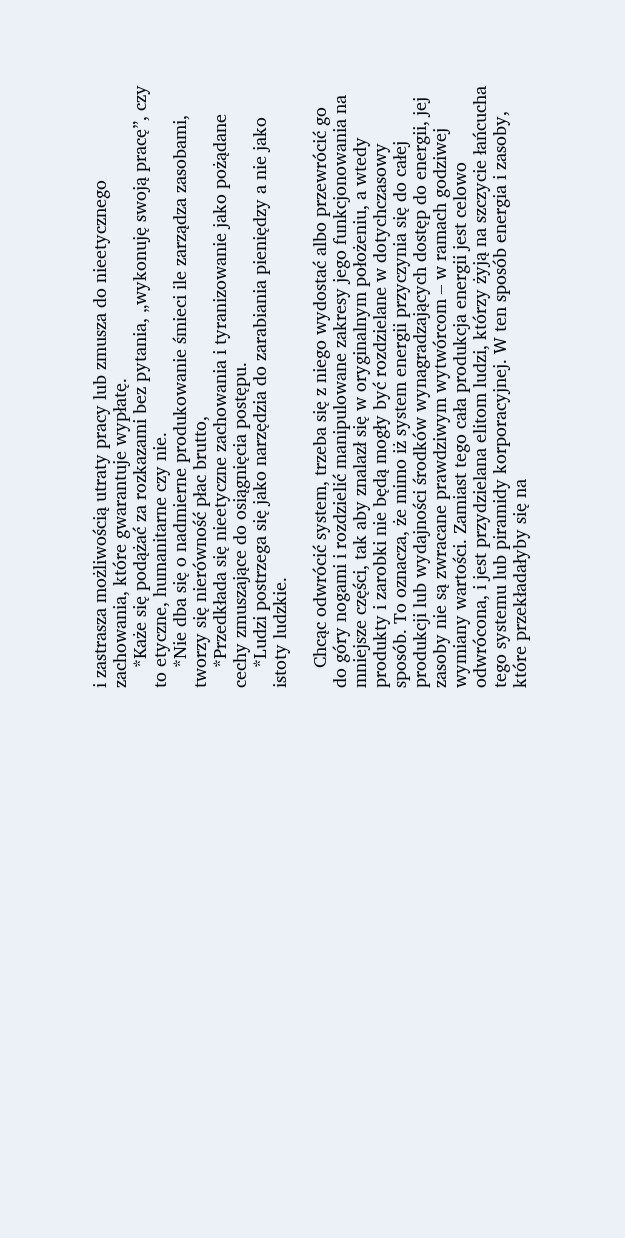i zastrasza możliwością utraty pracy lub zmusza do nieetycznego zachowania, które gwarantuje wypłatę.
    *Każe się podążać za rozkazami bez pytania, „wykonuję swoją pracę”, czy to etyczne, humanitarne czy nie.
    *Nie dba się o nadmierne produkowanie śmieci ile zarządza zasobami, tworzy się nierówność płac brutto,
    *Przedkłada się nieetyczne zachowania i tyranizowanie jako pożądane cechy zmuszające do osiągnięcia postępu.
    *Ludzi postrzega się jako narzędzia do zarabiania pieniędzy a nie jako istoty ludzkie.

    Chcąc odwrócić system, trzeba się z niego wydostać albo przewrócić go do góry nogami i rozdzielić manipulowane zakresy jego funkcjonowania na mniejsze części, tak aby znalazł się w oryginalnym położeniu, a wtedy produkty i zarobki nie będą mogły być rozdzielane w dotychczasowy sposób. To oznacza, że mimo iż system energii przyczynia się do całej produkcji lub wydajności środków wynagradzających dostęp do energii, jej zasoby nie są zwracane prawdziwym wytwórcom – w ramach godziwej wymiany wartości. Zamiast tego cała produkcja energii jest celowo odwrócona, i jest przydzielana elitom ludzi, którzy żyją na szczycie łańcucha tego systemu lub piramidy korporacyjnej. W ten sposób energia i zasoby, które przekładałyby się na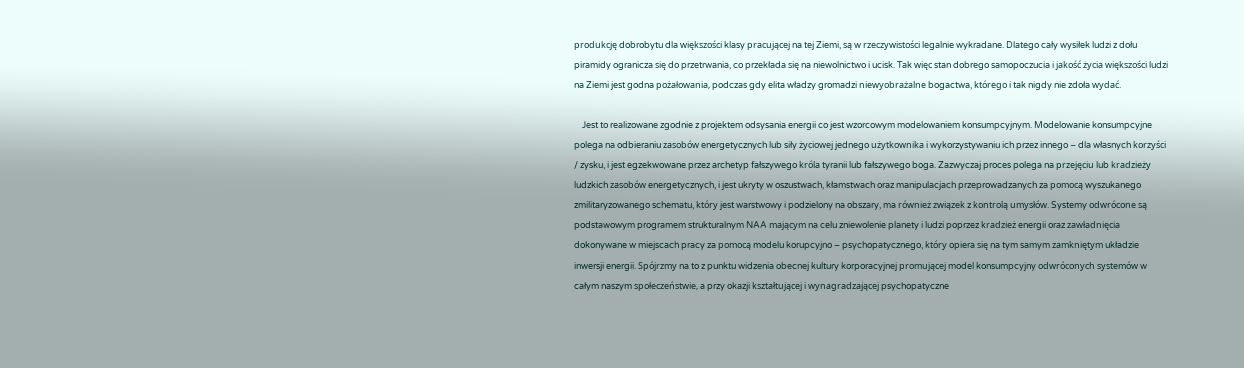produkcję dobrobytu dla większości klasy pracującej na tej Ziemi, są w rzeczywistości legalnie wykradane. Dlatego cały wysiłek ludzi z dołu piramidy ogranicza się do przetrwania, co przekłada się na niewolnictwo i ucisk. Tak więc stan dobrego samopoczucia i jakość życia większości ludzi na Ziemi jest godna pożałowania, podczas gdy elita władzy gromadzi niewyobrażalne bogactwa, którego i tak nigdy nie zdoła wydać.

    Jest to realizowane zgodnie z projektem odsysania energii co jest wzorcowym modelowaniem konsumpcyjnym. Modelowanie konsumpcyjne polega na odbieraniu zasobów energetycznych lub siły życiowej jednego użytkownika i wykorzystywaniu ich przez innego – dla własnych korzyści / zysku, i jest egzekwowane przez archetyp fałszywego króla tyranii lub fałszywego boga. Zazwyczaj proces polega na przejęciu lub kradzieży ludzkich zasobów energetycznych, i jest ukryty w oszustwach, kłamstwach oraz manipulacjach przeprowadzanych za pomocą wyszukanego zmilitaryzowanego schematu, który jest warstwowy i podzielony na obszary, ma również związek z kontrolą umysłów. Systemy odwrócone są podstawowym programem strukturalnym NAA mającym na celu zniewolenie planety i ludzi poprzez kradzież energii oraz zawładnięcia dokonywane w miejscach pracy za pomocą modelu korupcyjno – psychopatycznego, który opiera się na tym samym zamkniętym układzie inwersji energii. Spójrzmy na to z punktu widzenia obecnej kultury korporacyjnej promującej model konsumpcyjny odwróconych systemów w całym naszym społeczeństwie, a przy okazji kształtującej i wynagradzającej psychopatyczne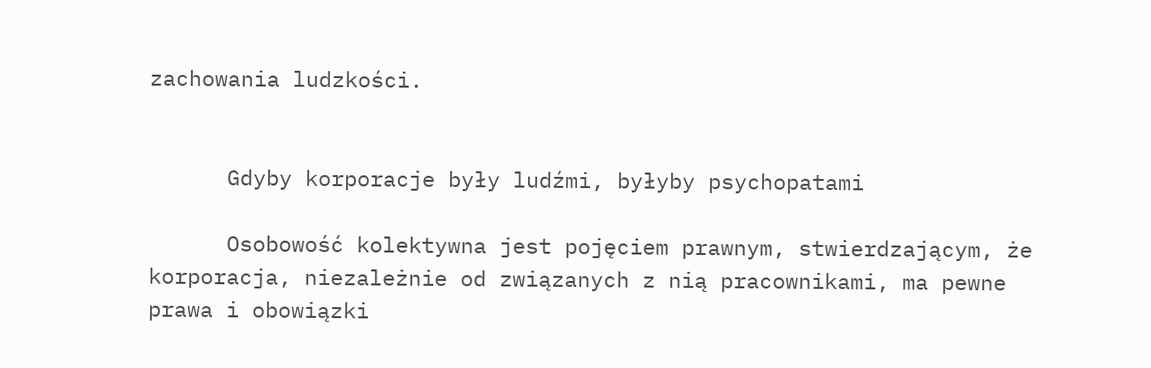zachowania ludzkości.


      Gdyby korporacje były ludźmi, byłyby psychopatami

      Osobowość kolektywna jest pojęciem prawnym, stwierdzającym, że korporacja, niezależnie od związanych z nią pracownikami, ma pewne prawa i obowiązki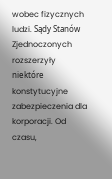wobec fizycznych ludzi. Sądy Stanów Zjednoczonych rozszerzyły niektóre konstytucyjne zabezpieczenia dla korporacji. Od czasu,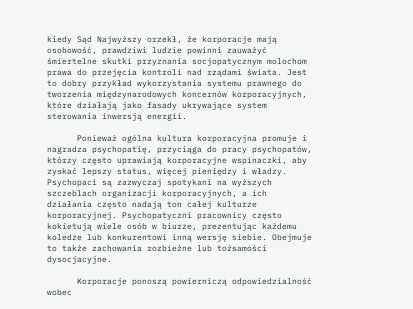kiedy Sąd Najwyższy orzekł, że korporacje mają osobowość, prawdziwi ludzie powinni zauważyć śmiertelne skutki przyznania socjopatycznym molochom prawa do przejęcia kontroli nad rządami świata. Jest to dobry przykład wykorzystania systemu prawnego do tworzenia międzynarodowych koncernów korporacyjnych, które działają jako fasady ukrywające system sterowania inwersją energii.

      Ponieważ ogólna kultura korporacyjna promuje i nagradza psychopatię, przyciąga do pracy psychopatów, którzy często uprawiają korporacyjne wspinaczki, aby zyskać lepszy status, więcej pieniędzy i władzy. Psychopaci są zazwyczaj spotykani na wyższych szczeblach organizacji korporacyjnych, a ich działania często nadają ton całej kulturze korporacyjnej. Psychopatyczni pracownicy często kokietują wiele osób w biurze, prezentując każdemu koledze lub konkurentowi inną wersję siebie. Obejmuje to także zachowania rozbieżne lub tożsamości dysocjacyjne.

      Korporacje ponoszą powierniczą odpowiedzialność wobec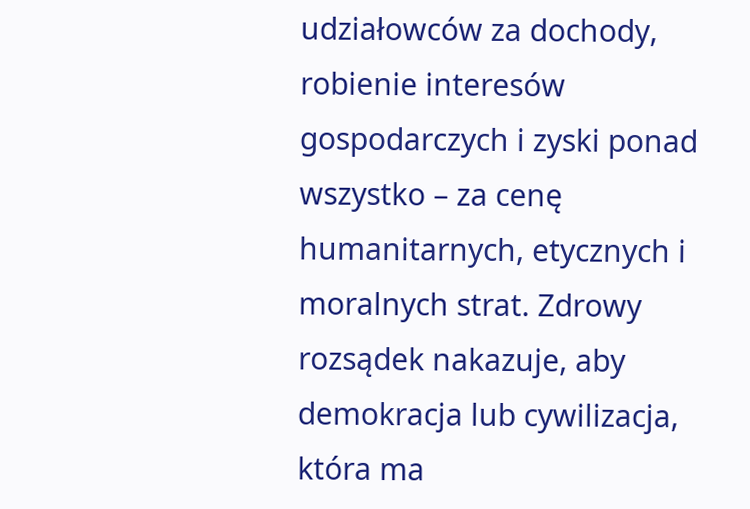udziałowców za dochody, robienie interesów gospodarczych i zyski ponad wszystko – za cenę humanitarnych, etycznych i moralnych strat. Zdrowy rozsądek nakazuje, aby demokracja lub cywilizacja, która ma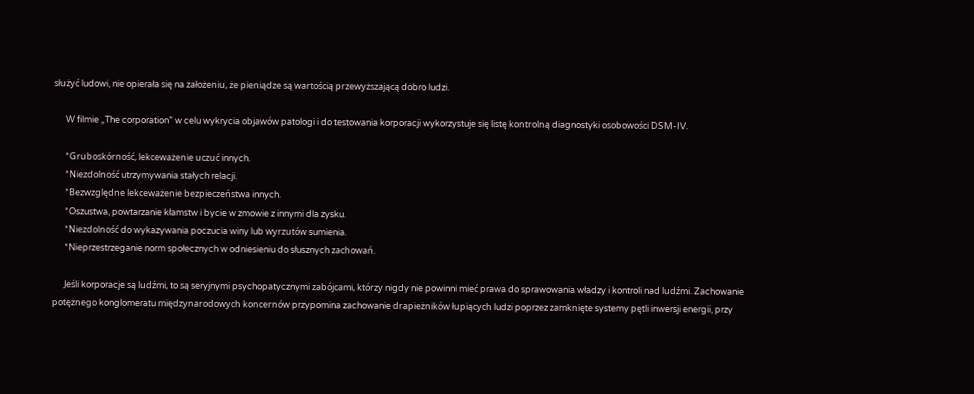służyć ludowi, nie opierała się na założeniu, że pieniądze są wartością przewyższającą dobro ludzi.

      W filmie „The corporation” w celu wykrycia objawów patologi i do testowania korporacji wykorzystuje się listę kontrolną diagnostyki osobowości DSM-IV.

      *Gruboskórność, lekceważenie uczuć innych.
      *Niezdolność utrzymywania stałych relacji.
      *Bezwzględne lekceważenie bezpieczeństwa innych.
      *Oszustwa, powtarzanie kłamstw i bycie w zmowie z innymi dla zysku.
      *Niezdolność do wykazywania poczucia winy lub wyrzutów sumienia.
      *Nieprzestrzeganie norm społecznych w odniesieniu do słusznych zachowań.

      Jeśli korporacje są ludźmi, to są seryjnymi psychopatycznymi zabójcami, którzy nigdy nie powinni mieć prawa do sprawowania władzy i kontroli nad ludźmi. Zachowanie potężnego konglomeratu międzynarodowych koncernów przypomina zachowanie drapieżników łupiących ludzi poprzez zamknięte systemy pętli inwersji energii, przy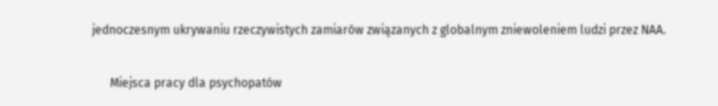jednoczesnym ukrywaniu rzeczywistych zamiarów związanych z globalnym zniewoleniem ludzi przez NAA.

      Miejsca pracy dla psychopatów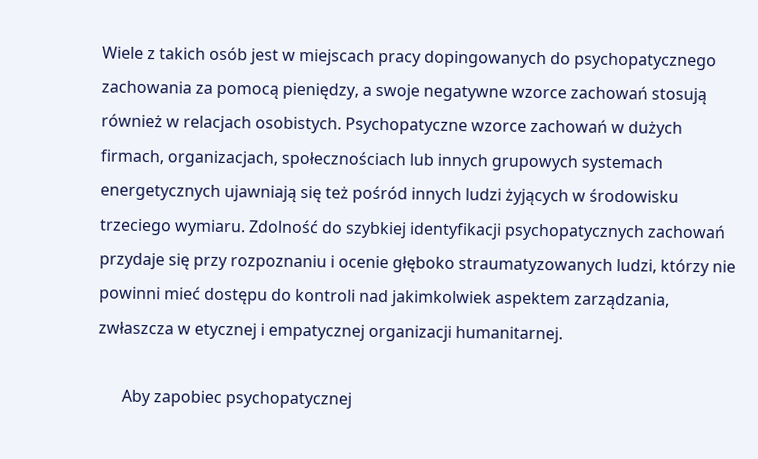Wiele z takich osób jest w miejscach pracy dopingowanych do psychopatycznego zachowania za pomocą pieniędzy, a swoje negatywne wzorce zachowań stosują również w relacjach osobistych. Psychopatyczne wzorce zachowań w dużych firmach, organizacjach, społecznościach lub innych grupowych systemach energetycznych ujawniają się też pośród innych ludzi żyjących w środowisku trzeciego wymiaru. Zdolność do szybkiej identyfikacji psychopatycznych zachowań przydaje się przy rozpoznaniu i ocenie głęboko straumatyzowanych ludzi, którzy nie powinni mieć dostępu do kontroli nad jakimkolwiek aspektem zarządzania, zwłaszcza w etycznej i empatycznej organizacji humanitarnej.

      Aby zapobiec psychopatycznej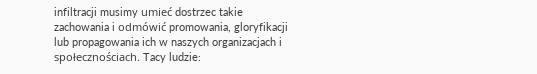infiltracji musimy umieć dostrzec takie zachowania i odmówić promowania, gloryfikacji lub propagowania ich w naszych organizacjach i społecznościach. Tacy ludzie: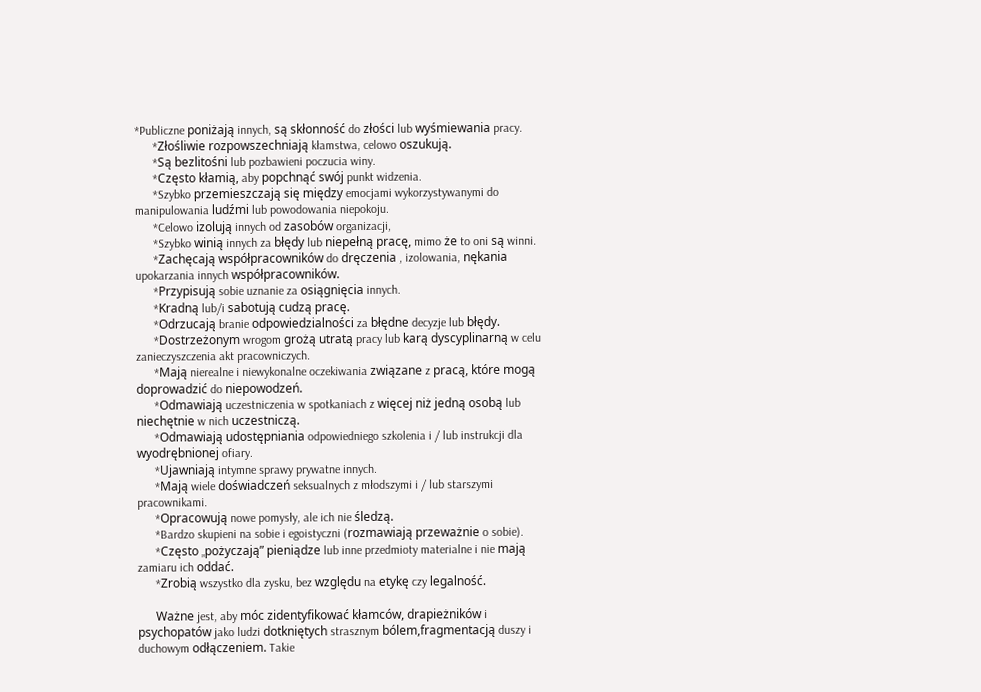*Publiczne poniżają innych, są skłonność do złości lub wyśmiewania pracy.
      *Złośliwie rozpowszechniają kłamstwa, celowo oszukują.
      *Są bezlitośni lub pozbawieni poczucia winy.
      *Często kłamią, aby popchnąć swój punkt widzenia.
      *Szybko przemieszczają się między emocjami wykorzystywanymi do manipulowania ludźmi lub powodowania niepokoju.
      *Celowo izolują innych od zasobów organizacji,
      *Szybko winią innych za błędy lub niepełną pracę, mimo że to oni są winni.
      *Zachęcają współpracowników do dręczenia , izolowania, nękania upokarzania innych współpracowników.
      *Przypisują sobie uznanie za osiągnięcia innych.
      *Kradną lub/i sabotują cudzą pracę.
      *Odrzucają branie odpowiedzialności za błędne decyzje lub błędy.
      *Dostrzeżonym wrogom grożą utratą pracy lub karą dyscyplinarną w celu zanieczyszczenia akt pracowniczych.
      *Mają nierealne i niewykonalne oczekiwania związane z pracą, które mogą doprowadzić do niepowodzeń.
      *Odmawiają uczestniczenia w spotkaniach z więcej niż jedną osobą lub niechętnie w nich uczestniczą.
      *Odmawiają udostępniania odpowiedniego szkolenia i / lub instrukcji dla wyodrębnionej ofiary.
      *Ujawniają intymne sprawy prywatne innych.
      *Mają wiele doświadczeń seksualnych z młodszymi i / lub starszymi pracownikami.
      *Opracowują nowe pomysły, ale ich nie śledzą.
      *Bardzo skupieni na sobie i egoistyczni (rozmawiają przeważnie o sobie).
      *Często „pożyczają” pieniądze lub inne przedmioty materialne i nie mają zamiaru ich oddać.
      *Zrobią wszystko dla zysku, bez względu na etykę czy legalność.

      Ważne jest, aby móc zidentyfikować kłamców, drapieżników i psychopatów jako ludzi dotkniętych strasznym bólem,fragmentacją duszy i duchowym odłączeniem. Takie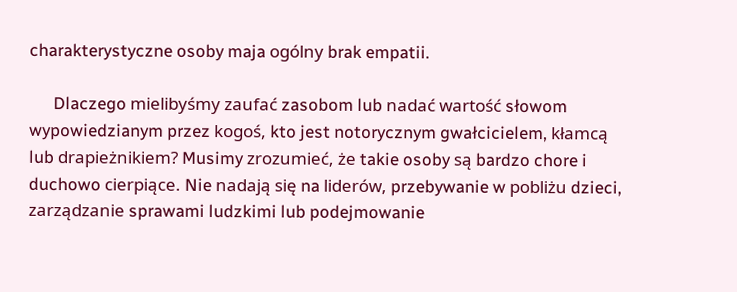charakterystyczne osoby maja ogólny brak empatii.

      Dlaczego mielibyśmy zaufać zasobom lub nadać wartość słowom wypowiedzianym przez kogoś, kto jest notorycznym gwałcicielem, kłamcą lub drapieżnikiem? Musimy zrozumieć, że takie osoby są bardzo chore i duchowo cierpiące. Nie nadają się na liderów, przebywanie w pobliżu dzieci, zarządzanie sprawami ludzkimi lub podejmowanie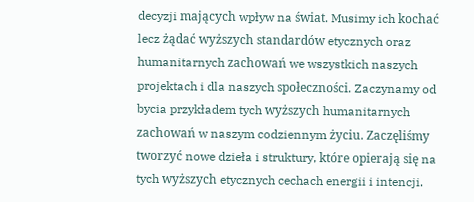decyzji mających wpływ na świat. Musimy ich kochać lecz żądać wyższych standardów etycznych oraz humanitarnych zachowań we wszystkich naszych projektach i dla naszych społeczności. Zaczynamy od bycia przykładem tych wyższych humanitarnych zachowań w naszym codziennym życiu. Zaczęliśmy tworzyć nowe dzieła i struktury, które opierają się na tych wyższych etycznych cechach energii i intencji.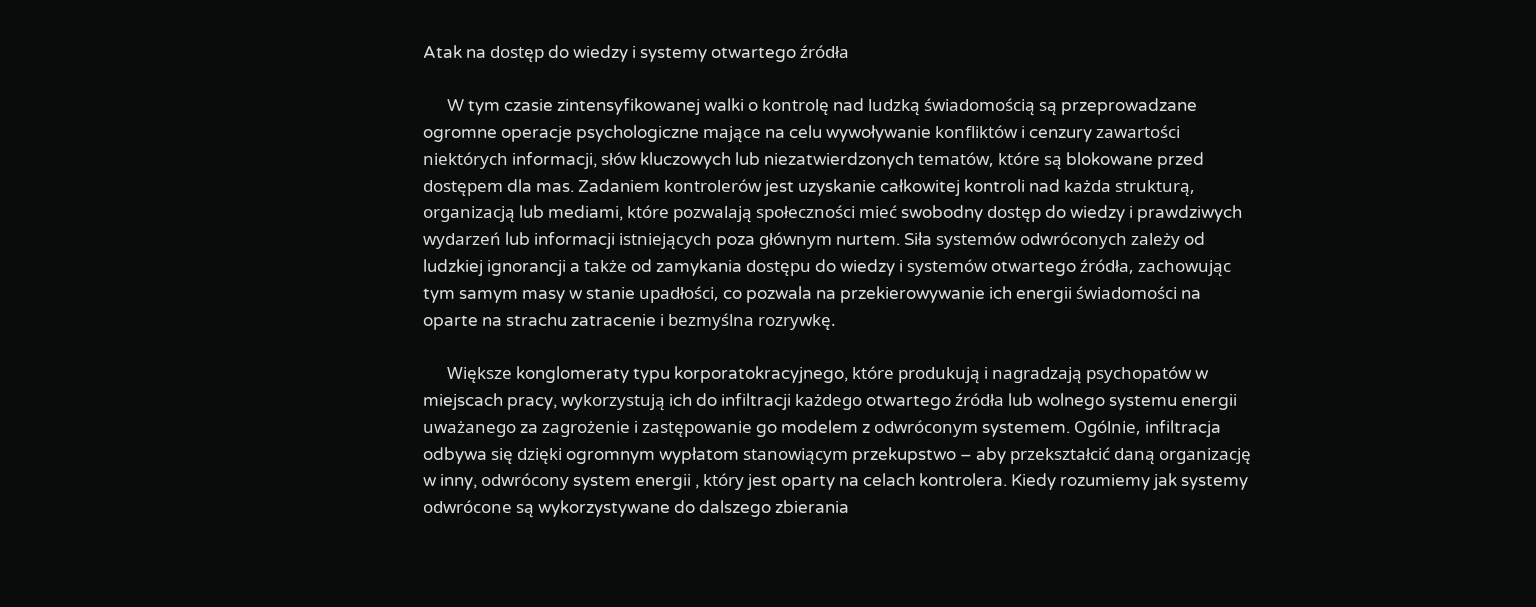Atak na dostęp do wiedzy i systemy otwartego źródła

      W tym czasie zintensyfikowanej walki o kontrolę nad ludzką świadomością są przeprowadzane ogromne operacje psychologiczne mające na celu wywoływanie konfliktów i cenzury zawartości niektórych informacji, słów kluczowych lub niezatwierdzonych tematów, które są blokowane przed dostępem dla mas. Zadaniem kontrolerów jest uzyskanie całkowitej kontroli nad każda strukturą, organizacją lub mediami, które pozwalają społeczności mieć swobodny dostęp do wiedzy i prawdziwych wydarzeń lub informacji istniejących poza głównym nurtem. Siła systemów odwróconych zależy od ludzkiej ignorancji a także od zamykania dostępu do wiedzy i systemów otwartego źródła, zachowując tym samym masy w stanie upadłości, co pozwala na przekierowywanie ich energii świadomości na oparte na strachu zatracenie i bezmyślna rozrywkę.

      Większe konglomeraty typu korporatokracyjnego, które produkują i nagradzają psychopatów w miejscach pracy, wykorzystują ich do infiltracji każdego otwartego źródła lub wolnego systemu energii uważanego za zagrożenie i zastępowanie go modelem z odwróconym systemem. Ogólnie, infiltracja odbywa się dzięki ogromnym wypłatom stanowiącym przekupstwo – aby przekształcić daną organizację w inny, odwrócony system energii , który jest oparty na celach kontrolera. Kiedy rozumiemy jak systemy odwrócone są wykorzystywane do dalszego zbierania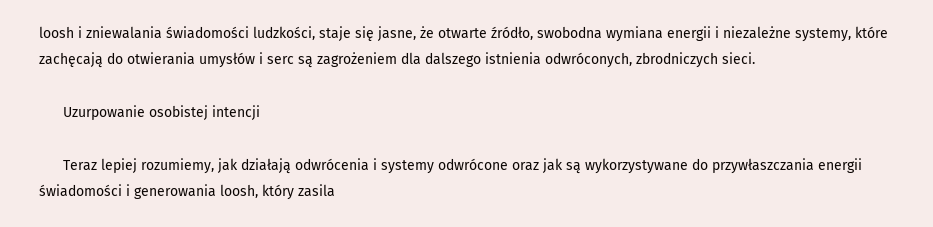loosh i zniewalania świadomości ludzkości, staje się jasne, że otwarte źródło, swobodna wymiana energii i niezależne systemy, które zachęcają do otwierania umysłów i serc są zagrożeniem dla dalszego istnienia odwróconych, zbrodniczych sieci.

      Uzurpowanie osobistej intencji

      Teraz lepiej rozumiemy, jak działają odwrócenia i systemy odwrócone oraz jak są wykorzystywane do przywłaszczania energii świadomości i generowania loosh, który zasila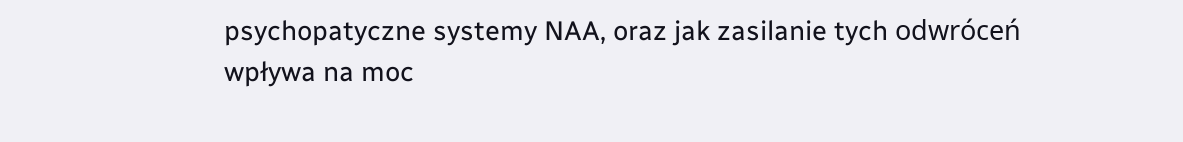psychopatyczne systemy NAA, oraz jak zasilanie tych odwróceń wpływa na moc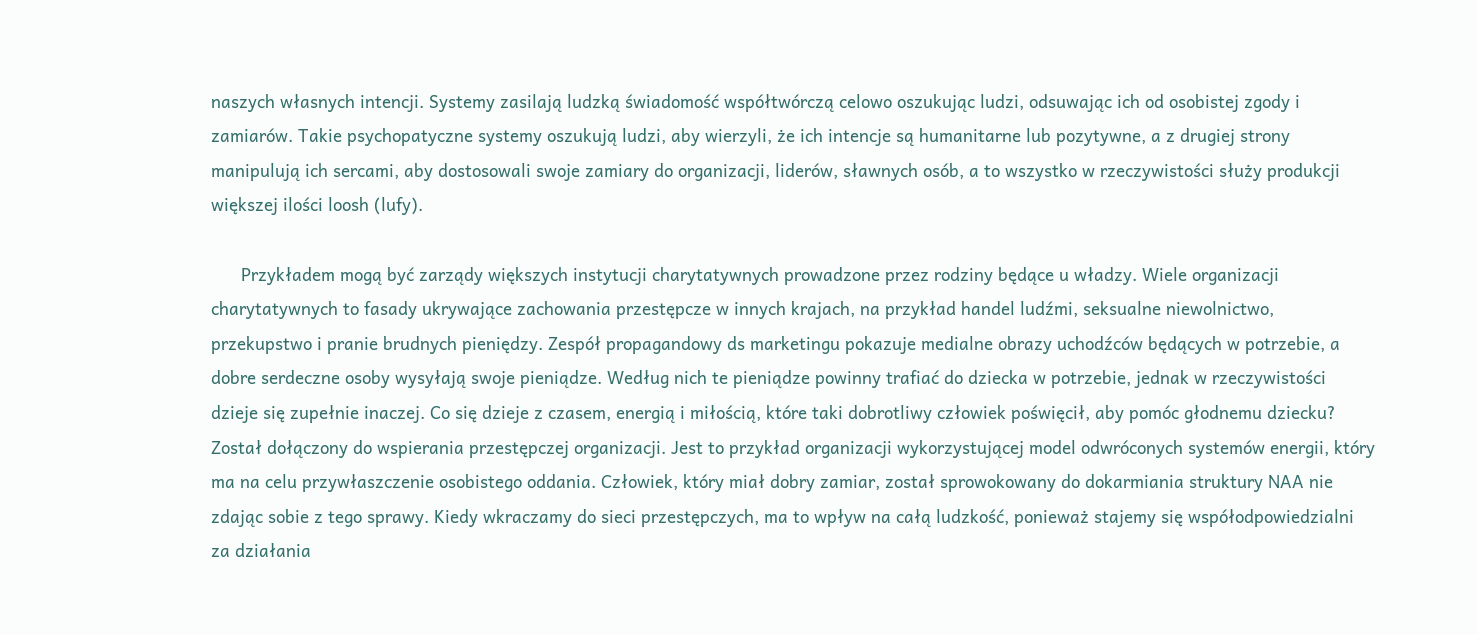naszych własnych intencji. Systemy zasilają ludzką świadomość współtwórczą celowo oszukując ludzi, odsuwając ich od osobistej zgody i zamiarów. Takie psychopatyczne systemy oszukują ludzi, aby wierzyli, że ich intencje są humanitarne lub pozytywne, a z drugiej strony manipulują ich sercami, aby dostosowali swoje zamiary do organizacji, liderów, sławnych osób, a to wszystko w rzeczywistości służy produkcji większej ilości loosh (lufy).

      Przykładem mogą być zarządy większych instytucji charytatywnych prowadzone przez rodziny będące u władzy. Wiele organizacji charytatywnych to fasady ukrywające zachowania przestępcze w innych krajach, na przykład handel ludźmi, seksualne niewolnictwo, przekupstwo i pranie brudnych pieniędzy. Zespół propagandowy ds marketingu pokazuje medialne obrazy uchodźców będących w potrzebie, a dobre serdeczne osoby wysyłają swoje pieniądze. Według nich te pieniądze powinny trafiać do dziecka w potrzebie, jednak w rzeczywistości dzieje się zupełnie inaczej. Co się dzieje z czasem, energią i miłością, które taki dobrotliwy człowiek poświęcił, aby pomóc głodnemu dziecku? Został dołączony do wspierania przestępczej organizacji. Jest to przykład organizacji wykorzystującej model odwróconych systemów energii, który ma na celu przywłaszczenie osobistego oddania. Człowiek, który miał dobry zamiar, został sprowokowany do dokarmiania struktury NAA nie zdając sobie z tego sprawy. Kiedy wkraczamy do sieci przestępczych, ma to wpływ na całą ludzkość, ponieważ stajemy się współodpowiedzialni za działania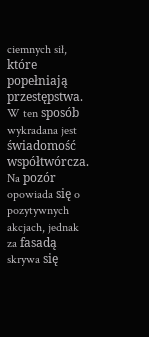ciemnych sił, które popełniają przestępstwa. W ten sposób wykradana jest świadomość współtwórcza. Na pozór opowiada się o pozytywnych akcjach, jednak za fasadą skrywa się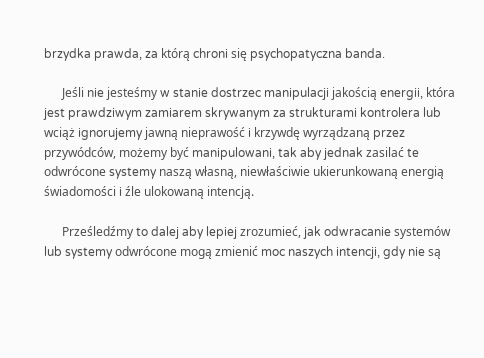brzydka prawda, za którą chroni się psychopatyczna banda.

      Jeśli nie jesteśmy w stanie dostrzec manipulacji jakością energii, która jest prawdziwym zamiarem skrywanym za strukturami kontrolera lub wciąż ignorujemy jawną nieprawość i krzywdę wyrządzaną przez przywódców, możemy być manipulowani, tak aby jednak zasilać te odwrócone systemy naszą własną, niewłaściwie ukierunkowaną energią świadomości i źle ulokowaną intencją.

      Prześledźmy to dalej aby lepiej zrozumieć, jak odwracanie systemów lub systemy odwrócone mogą zmienić moc naszych intencji, gdy nie są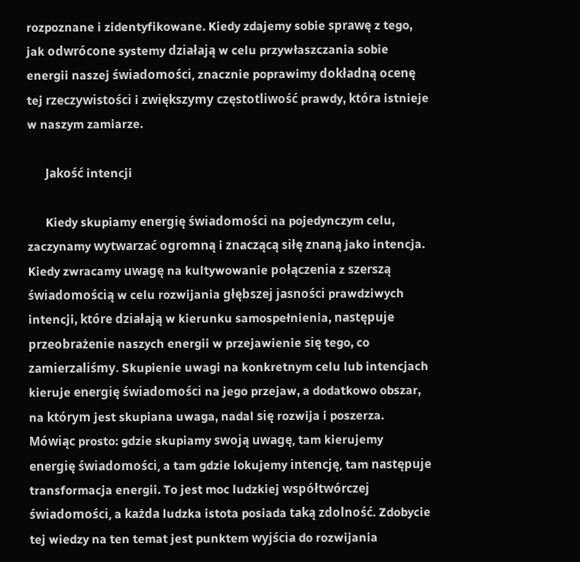rozpoznane i zidentyfikowane. Kiedy zdajemy sobie sprawę z tego, jak odwrócone systemy działają w celu przywłaszczania sobie energii naszej świadomości, znacznie poprawimy dokładną ocenę tej rzeczywistości i zwiększymy częstotliwość prawdy, która istnieje w naszym zamiarze.

      Jakość intencji

      Kiedy skupiamy energię świadomości na pojedynczym celu, zaczynamy wytwarzać ogromną i znaczącą siłę znaną jako intencja. Kiedy zwracamy uwagę na kultywowanie połączenia z szerszą świadomością w celu rozwijania głębszej jasności prawdziwych intencji, które działają w kierunku samospełnienia, następuje przeobrażenie naszych energii w przejawienie się tego, co zamierzaliśmy. Skupienie uwagi na konkretnym celu lub intencjach kieruje energię świadomości na jego przejaw, a dodatkowo obszar, na którym jest skupiana uwaga, nadal się rozwija i poszerza. Mówiąc prosto: gdzie skupiamy swoją uwagę, tam kierujemy energię świadomości, a tam gdzie lokujemy intencję, tam następuje transformacja energii. To jest moc ludzkiej współtwórczej świadomości, a każda ludzka istota posiada taką zdolność. Zdobycie tej wiedzy na ten temat jest punktem wyjścia do rozwijania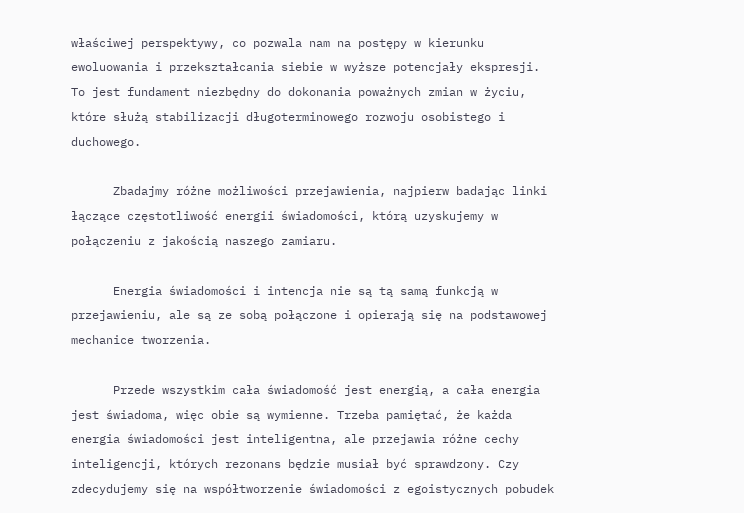właściwej perspektywy, co pozwala nam na postępy w kierunku ewoluowania i przekształcania siebie w wyższe potencjały ekspresji. To jest fundament niezbędny do dokonania poważnych zmian w życiu, które służą stabilizacji długoterminowego rozwoju osobistego i duchowego.

      Zbadajmy różne możliwości przejawienia, najpierw badając linki łączące częstotliwość energii świadomości, którą uzyskujemy w połączeniu z jakością naszego zamiaru.

      Energia świadomości i intencja nie są tą samą funkcją w przejawieniu, ale są ze sobą połączone i opierają się na podstawowej mechanice tworzenia.

      Przede wszystkim cała świadomość jest energią, a cała energia jest świadoma, więc obie są wymienne. Trzeba pamiętać, że każda energia świadomości jest inteligentna, ale przejawia różne cechy inteligencji, których rezonans będzie musiał być sprawdzony. Czy zdecydujemy się na współtworzenie świadomości z egoistycznych pobudek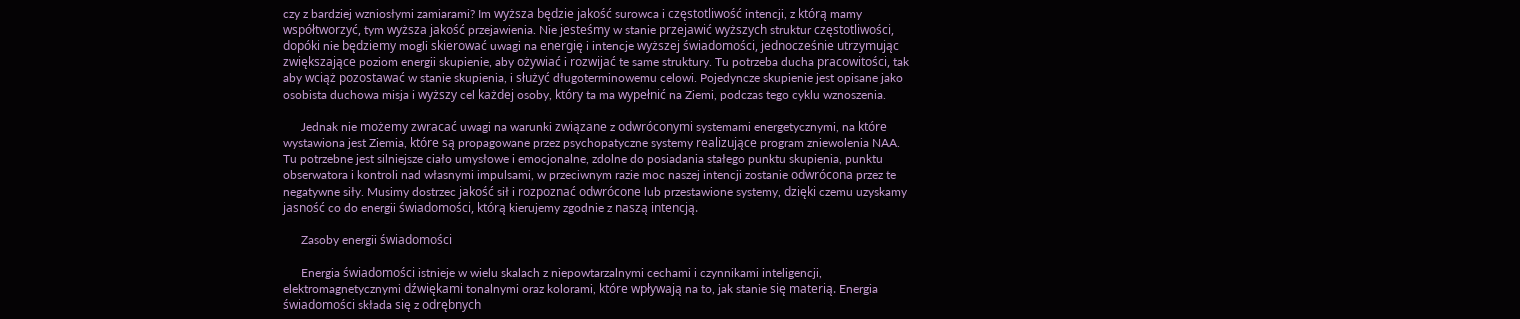czy z bardziej wzniosłymi zamiarami? Im wyższa będzie jakość surowca i częstotliwość intencji, z którą mamy współtworzyć, tym wyższa jakość przejawienia. Nie jesteśmy w stanie przejawić wyższych struktur częstotliwości, dopóki nie będziemy mogli skierować uwagi na energię i intencje wyższej świadomości, jednocześnie utrzymując zwiększające poziom energii skupienie, aby ożywiać i rozwijać te same struktury. Tu potrzeba ducha pracowitości, tak aby wciąż pozostawać w stanie skupienia, i służyć długoterminowemu celowi. Pojedyncze skupienie jest opisane jako osobista duchowa misja i wyższy cel każdej osoby, który ta ma wypełnić na Ziemi, podczas tego cyklu wznoszenia.

      Jednak nie możemy zwracać uwagi na warunki związane z odwróconymi systemami energetycznymi, na które wystawiona jest Ziemia, które są propagowane przez psychopatyczne systemy realizujące program zniewolenia NAA. Tu potrzebne jest silniejsze ciało umysłowe i emocjonalne, zdolne do posiadania stałego punktu skupienia, punktu obserwatora i kontroli nad własnymi impulsami, w przeciwnym razie moc naszej intencji zostanie odwrócona przez te negatywne siły. Musimy dostrzec jakość sił i rozpoznać odwrócone lub przestawione systemy, dzięki czemu uzyskamy jasność co do energii świadomości, którą kierujemy zgodnie z naszą intencją.

      Zasoby energii świadomości

      Energia świadomości istnieje w wielu skalach z niepowtarzalnymi cechami i czynnikami inteligencji, elektromagnetycznymi dźwiękami tonalnymi oraz kolorami, które wpływają na to, jak stanie się materią. Energia świadomości składa się z odrębnych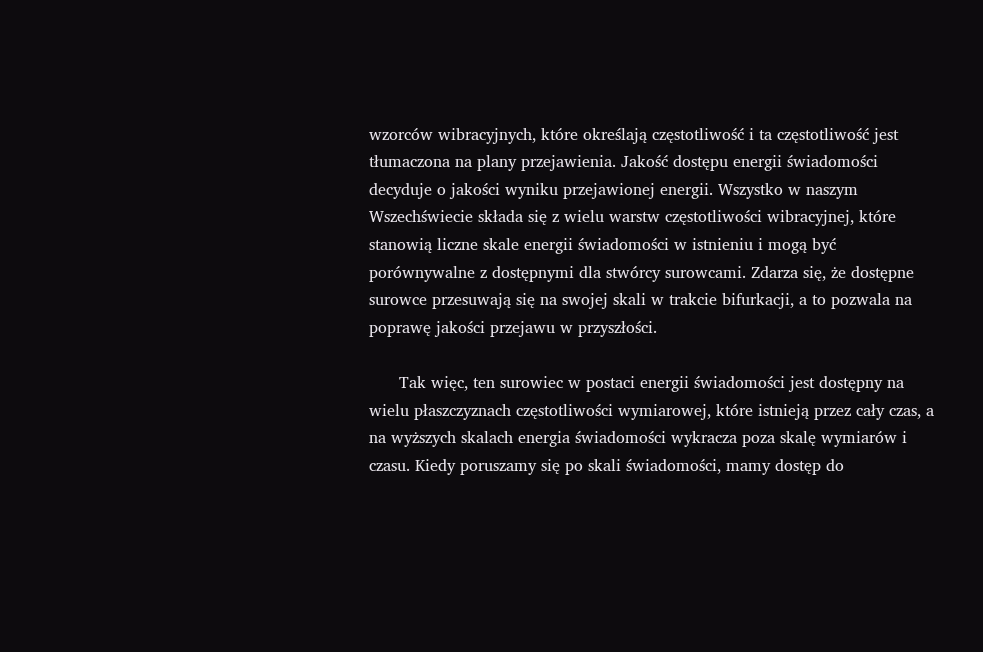wzorców wibracyjnych, które określają częstotliwość i ta częstotliwość jest tłumaczona na plany przejawienia. Jakość dostępu energii świadomości decyduje o jakości wyniku przejawionej energii. Wszystko w naszym Wszechświecie składa się z wielu warstw częstotliwości wibracyjnej, które stanowią liczne skale energii świadomości w istnieniu i mogą być porównywalne z dostępnymi dla stwórcy surowcami. Zdarza się, że dostępne surowce przesuwają się na swojej skali w trakcie bifurkacji, a to pozwala na poprawę jakości przejawu w przyszłości.

      Tak więc, ten surowiec w postaci energii świadomości jest dostępny na wielu płaszczyznach częstotliwości wymiarowej, które istnieją przez cały czas, a na wyższych skalach energia świadomości wykracza poza skalę wymiarów i czasu. Kiedy poruszamy się po skali świadomości, mamy dostęp do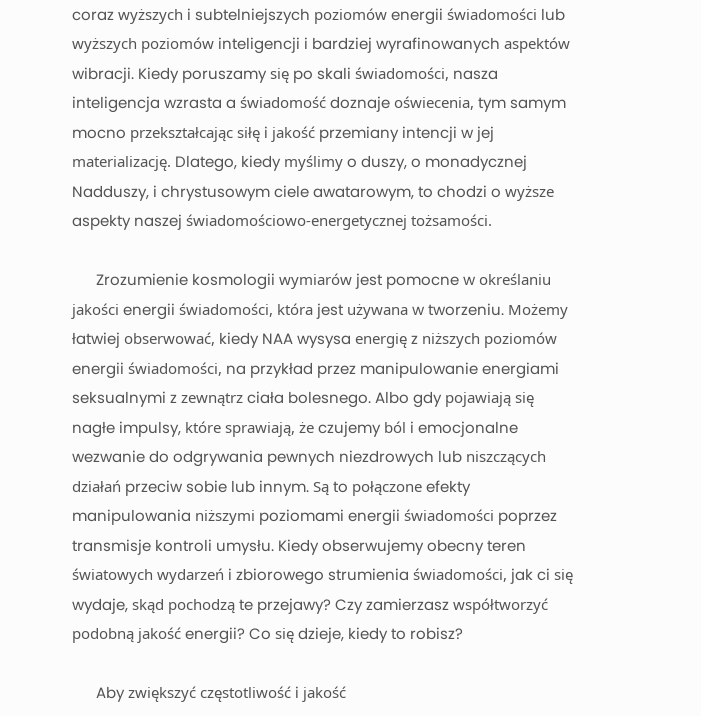coraz wyższych i subtelniejszych poziomów energii świadomości lub wyższych poziomów inteligencji i bardziej wyrafinowanych aspektów wibracji. Kiedy poruszamy się po skali świadomości, nasza inteligencja wzrasta a świadomość doznaje oświecenia, tym samym mocno przekształcając siłę i jakość przemiany intencji w jej materializację. Dlatego, kiedy myślimy o duszy, o monadycznej Nadduszy, i chrystusowym ciele awatarowym, to chodzi o wyższe aspekty naszej świadomościowo-energetycznej tożsamości.

      Zrozumienie kosmologii wymiarów jest pomocne w określaniu jakości energii świadomości, która jest używana w tworzeniu. Możemy łatwiej obserwować, kiedy NAA wysysa energię z niższych poziomów energii świadomości, na przykład przez manipulowanie energiami seksualnymi z zewnątrz ciała bolesnego. Albo gdy pojawiają się nagłe impulsy, które sprawiają, że czujemy ból i emocjonalne wezwanie do odgrywania pewnych niezdrowych lub niszczących działań przeciw sobie lub innym. Są to połączone efekty manipulowania niższymi poziomami energii świadomości poprzez transmisje kontroli umysłu. Kiedy obserwujemy obecny teren światowych wydarzeń i zbiorowego strumienia świadomości, jak ci się wydaje, skąd pochodzą te przejawy? Czy zamierzasz współtworzyć podobną jakość energii? Co się dzieje, kiedy to robisz?

      Aby zwiększyć częstotliwość i jakość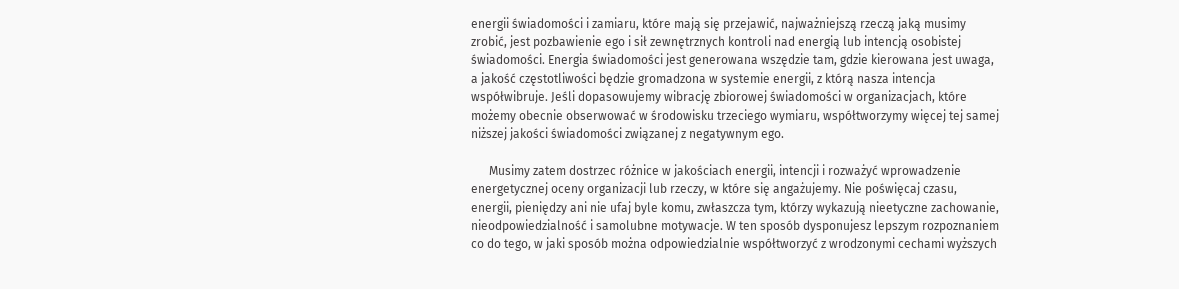energii świadomości i zamiaru, które mają się przejawić, najważniejszą rzeczą jaką musimy zrobić, jest pozbawienie ego i sił zewnętrznych kontroli nad energią lub intencją osobistej świadomości. Energia świadomości jest generowana wszędzie tam, gdzie kierowana jest uwaga, a jakość częstotliwości będzie gromadzona w systemie energii, z którą nasza intencja współwibruje. Jeśli dopasowujemy wibrację zbiorowej świadomości w organizacjach, które możemy obecnie obserwować w środowisku trzeciego wymiaru, współtworzymy więcej tej samej niższej jakości świadomości związanej z negatywnym ego.

      Musimy zatem dostrzec różnice w jakościach energii, intencji i rozważyć wprowadzenie energetycznej oceny organizacji lub rzeczy, w które się angażujemy. Nie poświęcaj czasu, energii, pieniędzy ani nie ufaj byle komu, zwłaszcza tym, którzy wykazują nieetyczne zachowanie, nieodpowiedzialność i samolubne motywacje. W ten sposób dysponujesz lepszym rozpoznaniem co do tego, w jaki sposób można odpowiedzialnie współtworzyć z wrodzonymi cechami wyższych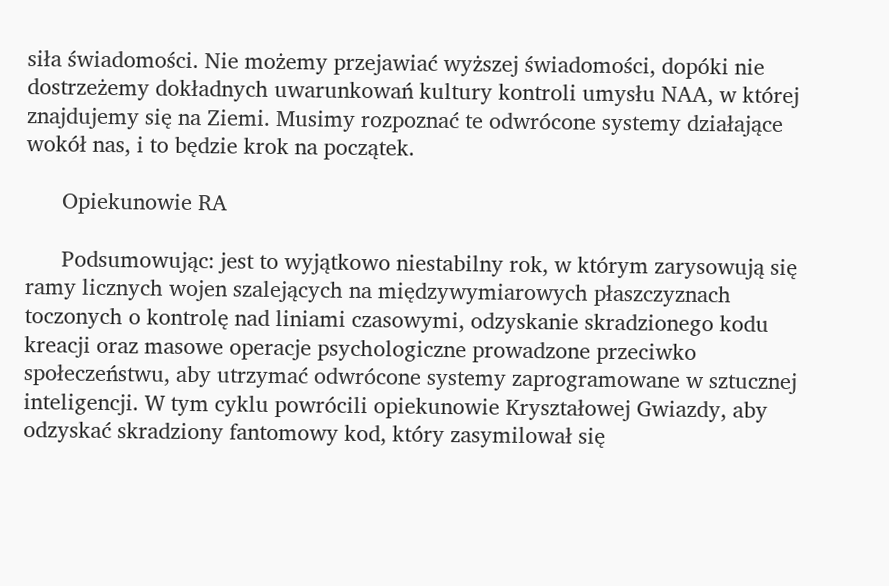siła świadomości. Nie możemy przejawiać wyższej świadomości, dopóki nie dostrzeżemy dokładnych uwarunkowań kultury kontroli umysłu NAA, w której znajdujemy się na Ziemi. Musimy rozpoznać te odwrócone systemy działające wokół nas, i to będzie krok na początek.

      Opiekunowie RA

      Podsumowując: jest to wyjątkowo niestabilny rok, w którym zarysowują się ramy licznych wojen szalejących na międzywymiarowych płaszczyznach toczonych o kontrolę nad liniami czasowymi, odzyskanie skradzionego kodu kreacji oraz masowe operacje psychologiczne prowadzone przeciwko społeczeństwu, aby utrzymać odwrócone systemy zaprogramowane w sztucznej inteligencji. W tym cyklu powrócili opiekunowie Kryształowej Gwiazdy, aby odzyskać skradziony fantomowy kod, który zasymilował się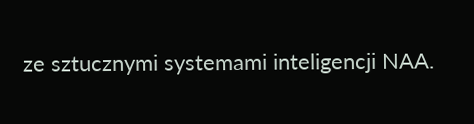ze sztucznymi systemami inteligencji NAA.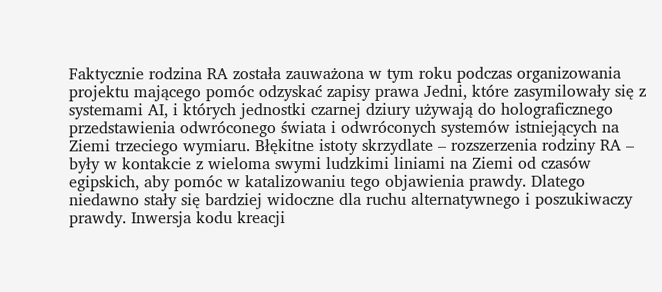Faktycznie rodzina RA została zauważona w tym roku podczas organizowania projektu mającego pomóc odzyskać zapisy prawa Jedni, które zasymilowały się z systemami AI, i których jednostki czarnej dziury używają do holograficznego przedstawienia odwróconego świata i odwróconych systemów istniejących na Ziemi trzeciego wymiaru. Błękitne istoty skrzydlate – rozszerzenia rodziny RA – były w kontakcie z wieloma swymi ludzkimi liniami na Ziemi od czasów egipskich, aby pomóc w katalizowaniu tego objawienia prawdy. Dlatego niedawno stały się bardziej widoczne dla ruchu alternatywnego i poszukiwaczy prawdy. Inwersja kodu kreacji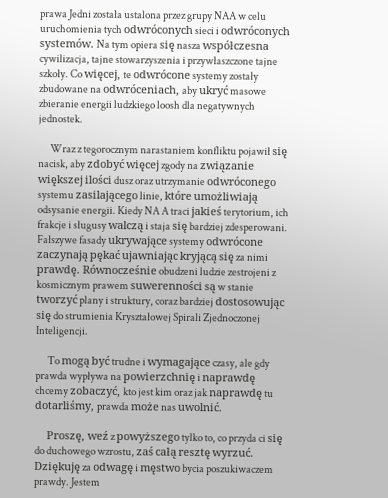prawa Jedni została ustalona przez grupy NAA w celu uruchomienia tych odwróconych sieci i odwróconych systemów. Na tym opiera się nasza współczesna cywilizacja, tajne stowarzyszenia i przywłaszczone tajne szkoły. Co więcej, te odwrócone systemy zostały zbudowane na odwróceniach, aby ukryć masowe zbieranie energii ludzkiego loosh dla negatywnych jednostek.

      Wraz z tegorocznym narastaniem konfliktu pojawił się nacisk, aby zdobyć więcej zgody na związanie większej ilości dusz oraz utrzymanie odwróconego systemu zasilającego linie, które umożliwiają odsysanie energii. Kiedy NA A traci jakieś terytorium, ich frakcje i sługusy walczą i staja się bardziej zdesperowani. Fałszywe fasady ukrywające systemy odwrócone zaczynają pękać ujawniając kryjącą się za nimi prawdę. Równocześnie obudzeni ludzie zestrojeni z kosmicznym prawem suwerenności są w stanie tworzyć plany i struktury, coraz bardziej dostosowując się do strumienia Kryształowej Spirali Zjednoczonej Inteligencji.

      To mogą być trudne i wymagające czasy, ale gdy prawda wypływa na powierzchnię i naprawdę chcemy zobaczyć, kto jest kim oraz jak naprawdę tu dotarliśmy, prawda może nas uwolnić.

      Proszę, weź z powyższego tylko to, co przyda ci się do duchowego wzrostu, zaś całą resztę wyrzuć. Dziękuję za odwagę i męstwo bycia poszukiwaczem prawdy. Jestem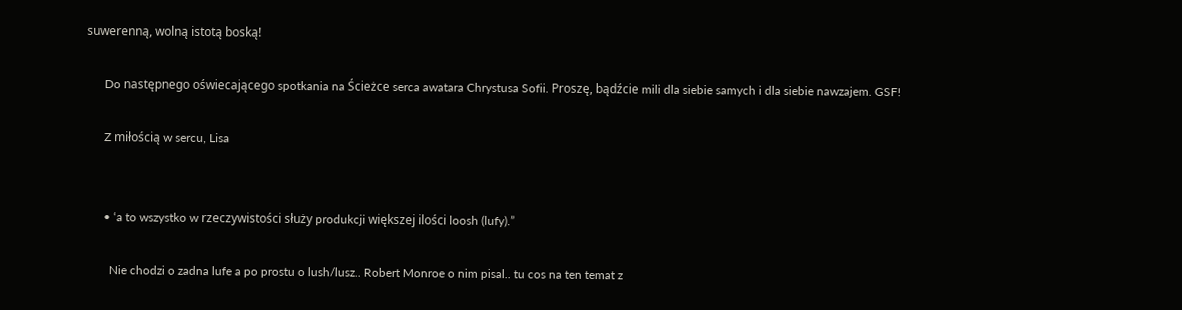suwerenną, wolną istotą boską!

      Do następnego oświecającego spotkania na Ścieżce serca awatara Chrystusa Sofii. Proszę, bądźcie mili dla siebie samych i dla siebie nawzajem. GSF!

      Z miłością w sercu, Lisa


      • ‘a to wszystko w rzeczywistości służy produkcji większej ilości loosh (lufy).”

        Nie chodzi o zadna lufe a po prostu o lush/lusz.. Robert Monroe o nim pisal.. tu cos na ten temat z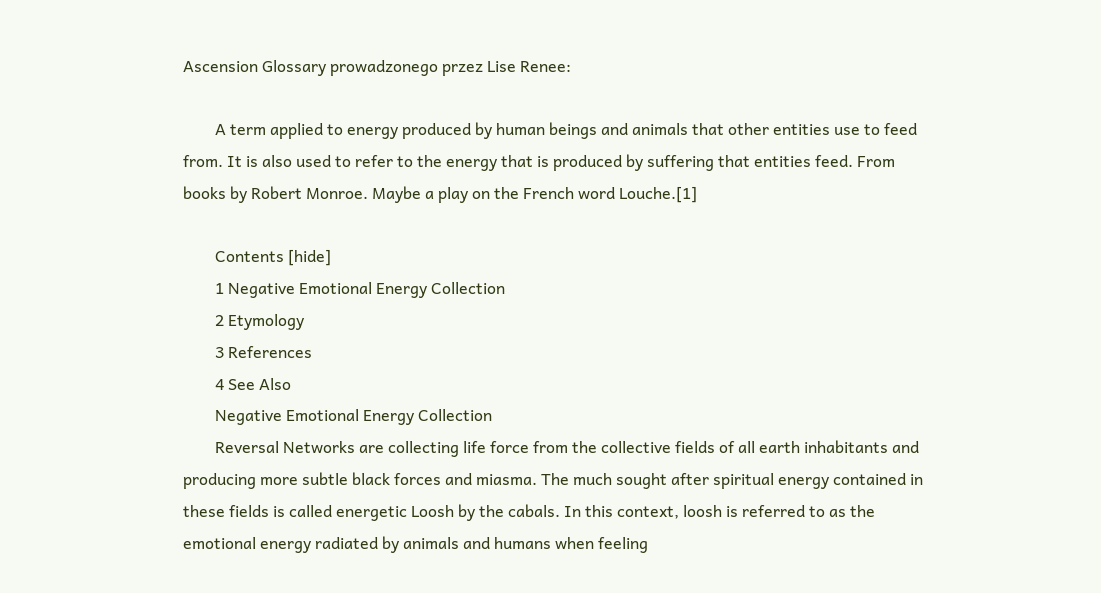Ascension Glossary prowadzonego przez Lise Renee:

        A term applied to energy produced by human beings and animals that other entities use to feed from. It is also used to refer to the energy that is produced by suffering that entities feed. From books by Robert Monroe. Maybe a play on the French word Louche.[1]

        Contents [hide]
        1 Negative Emotional Energy Collection
        2 Etymology
        3 References
        4 See Also
        Negative Emotional Energy Collection
        Reversal Networks are collecting life force from the collective fields of all earth inhabitants and producing more subtle black forces and miasma. The much sought after spiritual energy contained in these fields is called energetic Loosh by the cabals. In this context, loosh is referred to as the emotional energy radiated by animals and humans when feeling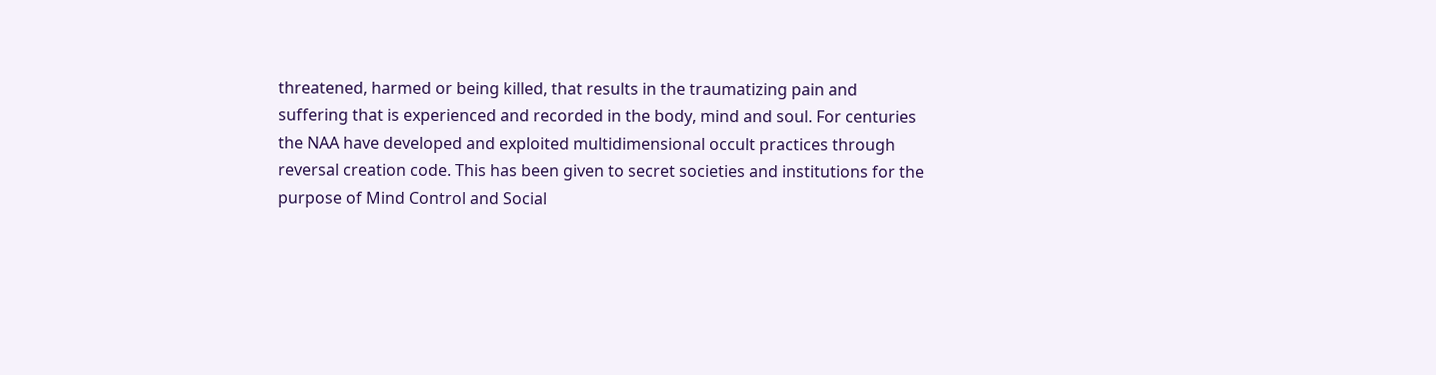threatened, harmed or being killed, that results in the traumatizing pain and suffering that is experienced and recorded in the body, mind and soul. For centuries the NAA have developed and exploited multidimensional occult practices through reversal creation code. This has been given to secret societies and institutions for the purpose of Mind Control and Social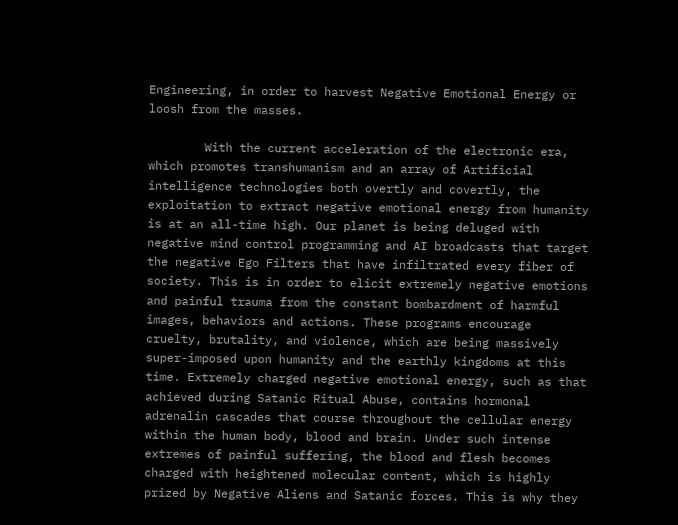Engineering, in order to harvest Negative Emotional Energy or loosh from the masses.

        With the current acceleration of the electronic era, which promotes transhumanism and an array of Artificial intelligence technologies both overtly and covertly, the exploitation to extract negative emotional energy from humanity is at an all-time high. Our planet is being deluged with negative mind control programming and AI broadcasts that target the negative Ego Filters that have infiltrated every fiber of society. This is in order to elicit extremely negative emotions and painful trauma from the constant bombardment of harmful images, behaviors and actions. These programs encourage cruelty, brutality, and violence, which are being massively super-imposed upon humanity and the earthly kingdoms at this time. Extremely charged negative emotional energy, such as that achieved during Satanic Ritual Abuse, contains hormonal adrenalin cascades that course throughout the cellular energy within the human body, blood and brain. Under such intense extremes of painful suffering, the blood and flesh becomes charged with heightened molecular content, which is highly prized by Negative Aliens and Satanic forces. This is why they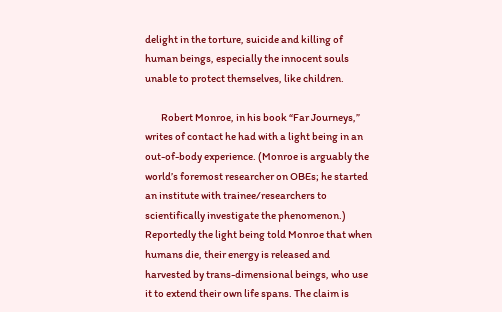delight in the torture, suicide and killing of human beings, especially the innocent souls unable to protect themselves, like children.

        Robert Monroe, in his book “Far Journeys,” writes of contact he had with a light being in an out-of-body experience. (Monroe is arguably the world’s foremost researcher on OBEs; he started an institute with trainee/researchers to scientifically investigate the phenomenon.) Reportedly the light being told Monroe that when humans die, their energy is released and harvested by trans-dimensional beings, who use it to extend their own life spans. The claim is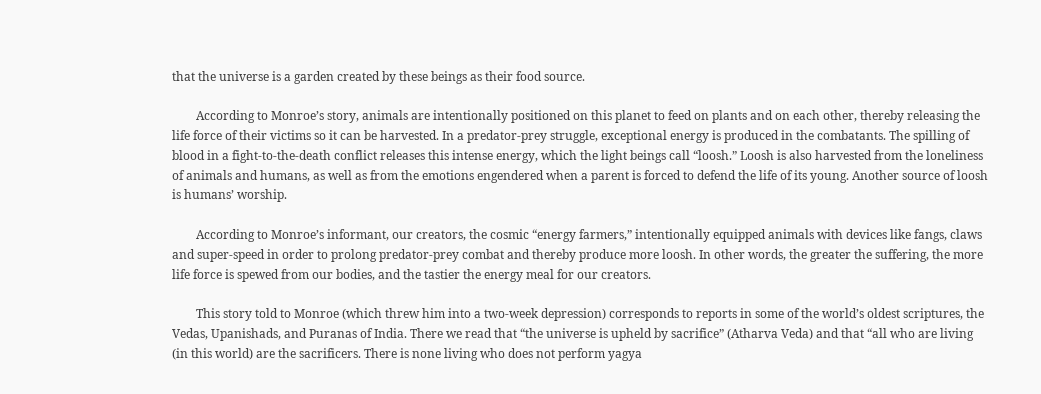that the universe is a garden created by these beings as their food source.

        According to Monroe’s story, animals are intentionally positioned on this planet to feed on plants and on each other, thereby releasing the life force of their victims so it can be harvested. In a predator-prey struggle, exceptional energy is produced in the combatants. The spilling of blood in a fight-to-the-death conflict releases this intense energy, which the light beings call “loosh.” Loosh is also harvested from the loneliness of animals and humans, as well as from the emotions engendered when a parent is forced to defend the life of its young. Another source of loosh is humans’ worship.

        According to Monroe’s informant, our creators, the cosmic “energy farmers,” intentionally equipped animals with devices like fangs, claws and super-speed in order to prolong predator-prey combat and thereby produce more loosh. In other words, the greater the suffering, the more life force is spewed from our bodies, and the tastier the energy meal for our creators.

        This story told to Monroe (which threw him into a two-week depression) corresponds to reports in some of the world’s oldest scriptures, the Vedas, Upanishads, and Puranas of India. There we read that “the universe is upheld by sacrifice” (Atharva Veda) and that “all who are living (in this world) are the sacrificers. There is none living who does not perform yagya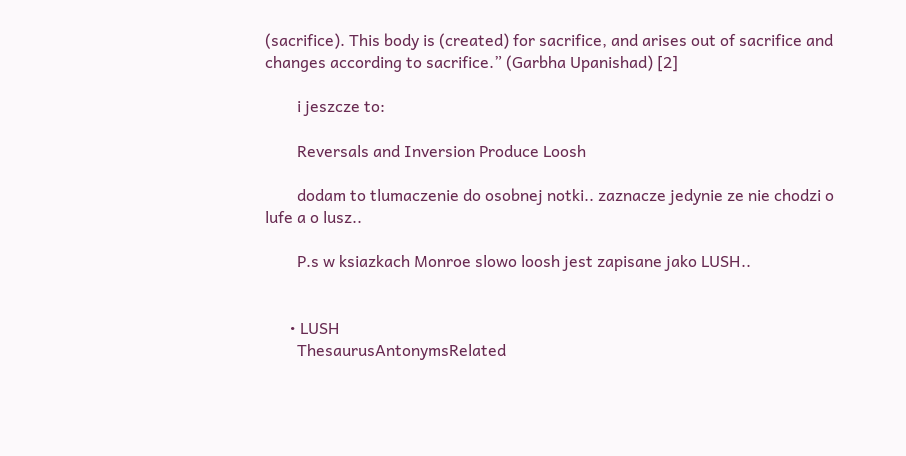(sacrifice). This body is (created) for sacrifice, and arises out of sacrifice and changes according to sacrifice.” (Garbha Upanishad) [2]

        i jeszcze to:

        Reversals and Inversion Produce Loosh

        dodam to tlumaczenie do osobnej notki.. zaznacze jedynie ze nie chodzi o lufe a o lusz..

        P.s w ksiazkach Monroe slowo loosh jest zapisane jako LUSH..


      • LUSH
        ThesaurusAntonymsRelated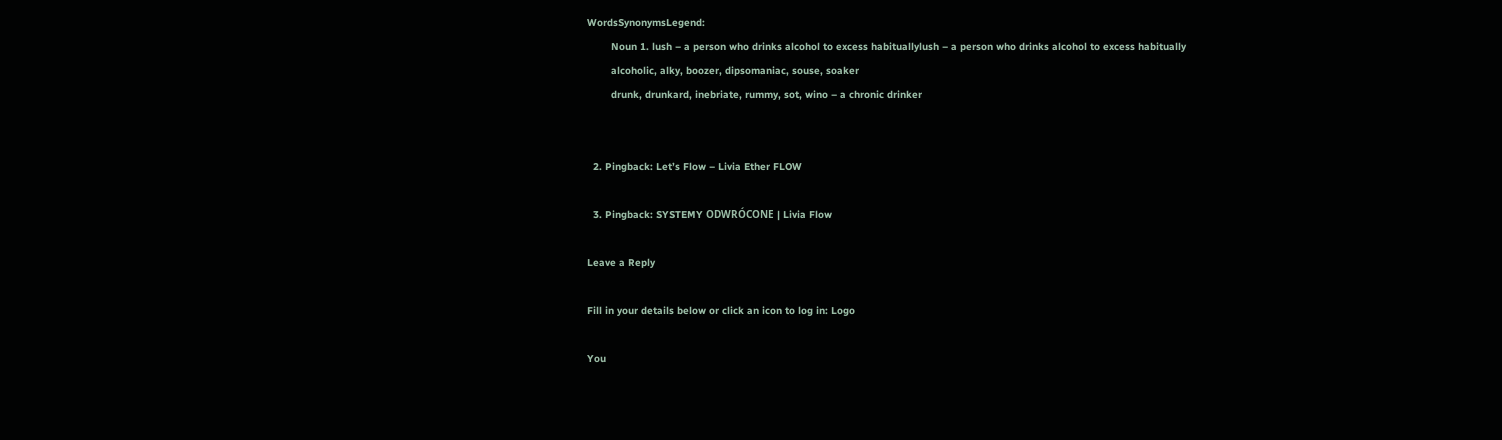WordsSynonymsLegend:
        Noun 1. lush – a person who drinks alcohol to excess habituallylush – a person who drinks alcohol to excess habitually
        alcoholic, alky, boozer, dipsomaniac, souse, soaker
        drunk, drunkard, inebriate, rummy, sot, wino – a chronic drinker


  2. Pingback: Let’s Flow – Livia Ether FLOW

  3. Pingback: SYSTEMY ODWRÓCONE | Livia Flow

Leave a Reply

Fill in your details below or click an icon to log in: Logo

You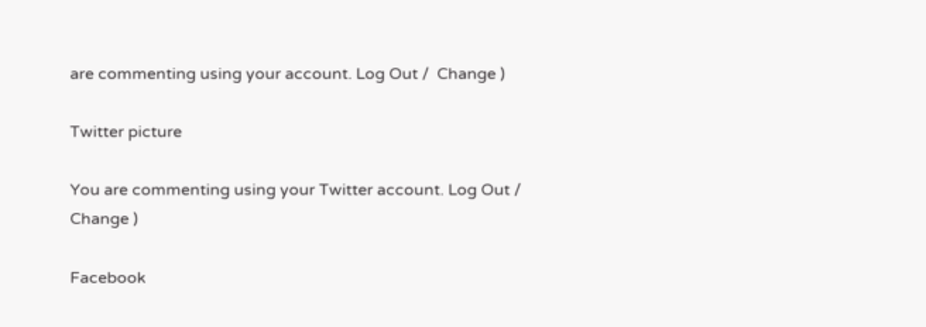are commenting using your account. Log Out /  Change )

Twitter picture

You are commenting using your Twitter account. Log Out /  Change )

Facebook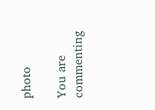photo

You are commenting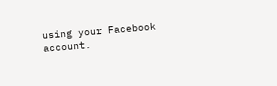using your Facebook account.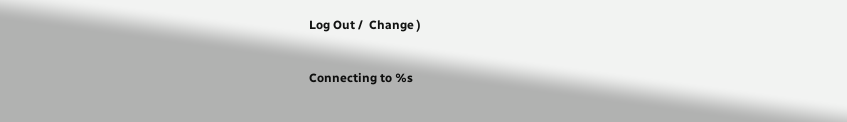Log Out /  Change )

Connecting to %s